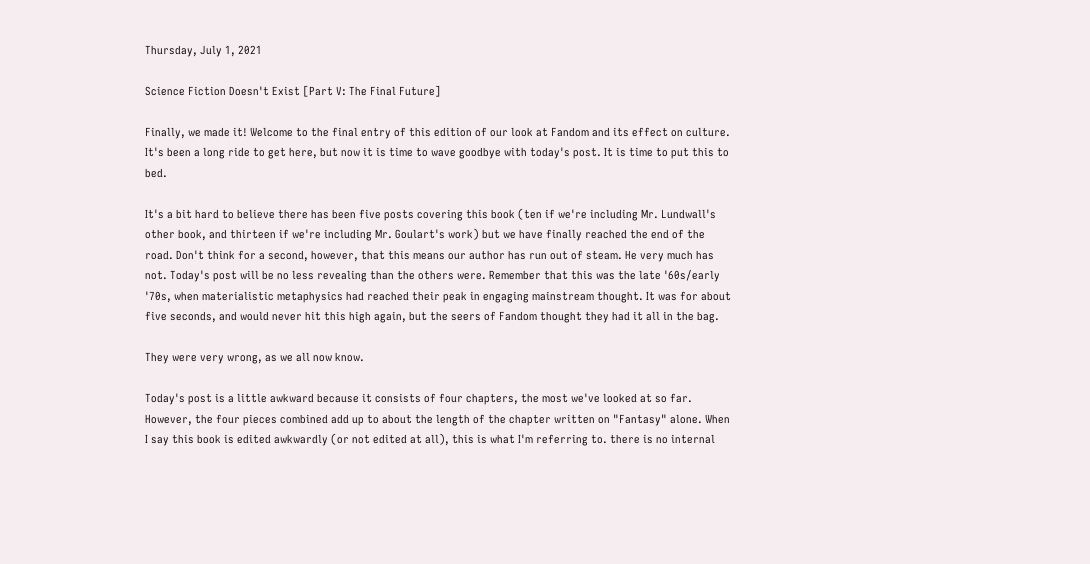Thursday, July 1, 2021

Science Fiction Doesn't Exist [Part V: The Final Future]

Finally, we made it! Welcome to the final entry of this edition of our look at Fandom and its effect on culture. It's been a long ride to get here, but now it is time to wave goodbye with today's post. It is time to put this to bed.

It's a bit hard to believe there has been five posts covering this book (ten if we're including Mr. Lundwall's other book, and thirteen if we're including Mr. Goulart's work) but we have finally reached the end of the road. Don't think for a second, however, that this means our author has run out of steam. He very much has not. Today's post will be no less revealing than the others were. Remember that this was the late '60s/early '70s, when materialistic metaphysics had reached their peak in engaging mainstream thought. It was for about five seconds, and would never hit this high again, but the seers of Fandom thought they had it all in the bag.

They were very wrong, as we all now know.

Today's post is a little awkward because it consists of four chapters, the most we've looked at so far. However, the four pieces combined add up to about the length of the chapter written on "Fantasy" alone. When I say this book is edited awkwardly (or not edited at all), this is what I'm referring to. there is no internal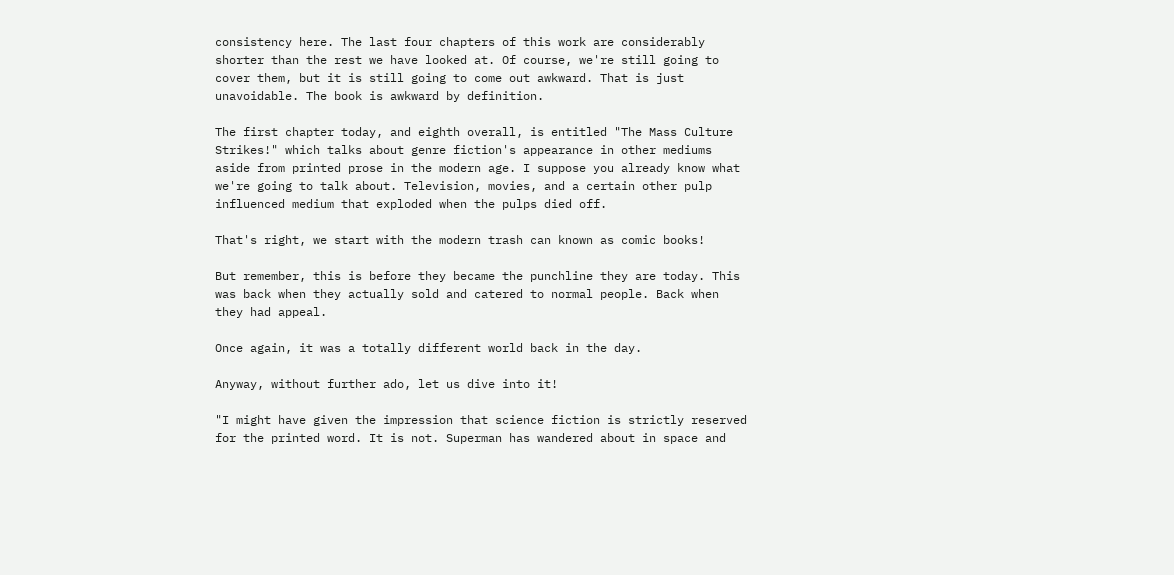consistency here. The last four chapters of this work are considerably shorter than the rest we have looked at. Of course, we're still going to cover them, but it is still going to come out awkward. That is just unavoidable. The book is awkward by definition.

The first chapter today, and eighth overall, is entitled "The Mass Culture Strikes!" which talks about genre fiction's appearance in other mediums aside from printed prose in the modern age. I suppose you already know what we're going to talk about. Television, movies, and a certain other pulp influenced medium that exploded when the pulps died off.

That's right, we start with the modern trash can known as comic books!

But remember, this is before they became the punchline they are today. This was back when they actually sold and catered to normal people. Back when they had appeal.

Once again, it was a totally different world back in the day.

Anyway, without further ado, let us dive into it!

"I might have given the impression that science fiction is strictly reserved for the printed word. It is not. Superman has wandered about in space and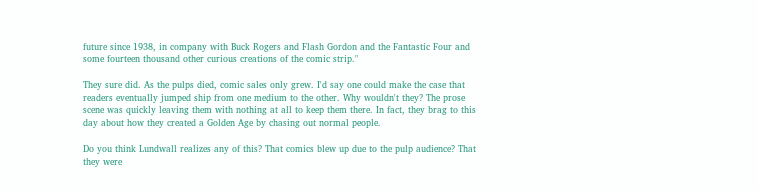future since 1938, in company with Buck Rogers and Flash Gordon and the Fantastic Four and some fourteen thousand other curious creations of the comic strip."

They sure did. As the pulps died, comic sales only grew. I'd say one could make the case that readers eventually jumped ship from one medium to the other. Why wouldn't they? The prose scene was quickly leaving them with nothing at all to keep them there. In fact, they brag to this day about how they created a Golden Age by chasing out normal people.

Do you think Lundwall realizes any of this? That comics blew up due to the pulp audience? That they were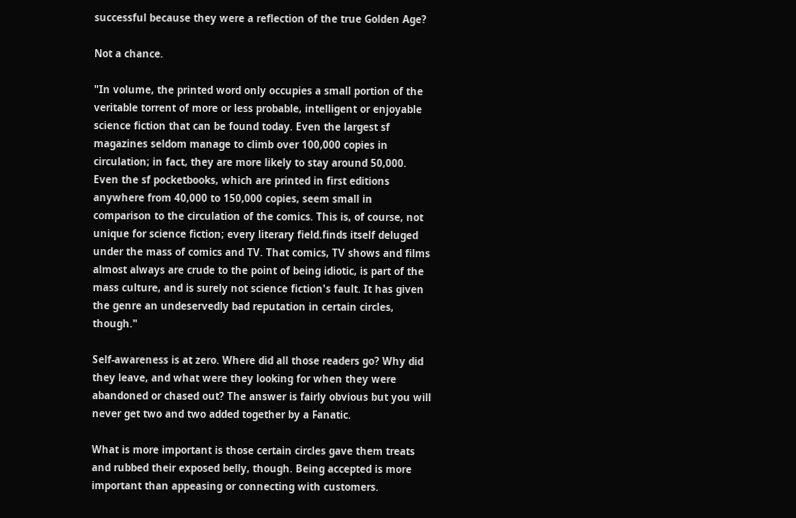successful because they were a reflection of the true Golden Age?

Not a chance.

"In volume, the printed word only occupies a small portion of the veritable torrent of more or less probable, intelligent or enjoyable science fiction that can be found today. Even the largest sf magazines seldom manage to climb over 100,000 copies in circulation; in fact, they are more likely to stay around 50,000. Even the sf pocketbooks, which are printed in first editions anywhere from 40,000 to 150,000 copies, seem small in comparison to the circulation of the comics. This is, of course, not unique for science fiction; every literary field.finds itself deluged under the mass of comics and TV. That comics, TV shows and films almost always are crude to the point of being idiotic, is part of the mass culture, and is surely not science fiction's fault. It has given the genre an undeservedly bad reputation in certain circles, though."

Self-awareness is at zero. Where did all those readers go? Why did they leave, and what were they looking for when they were abandoned or chased out? The answer is fairly obvious but you will never get two and two added together by a Fanatic.

What is more important is those certain circles gave them treats and rubbed their exposed belly, though. Being accepted is more important than appeasing or connecting with customers.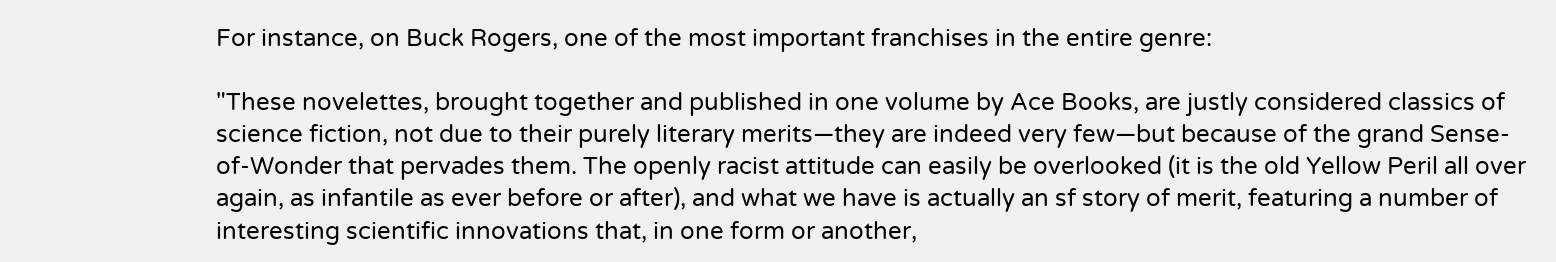For instance, on Buck Rogers, one of the most important franchises in the entire genre:

"These novelettes, brought together and published in one volume by Ace Books, are justly considered classics of science fiction, not due to their purely literary merits—they are indeed very few—but because of the grand Sense-of-Wonder that pervades them. The openly racist attitude can easily be overlooked (it is the old Yellow Peril all over again, as infantile as ever before or after), and what we have is actually an sf story of merit, featuring a number of interesting scientific innovations that, in one form or another,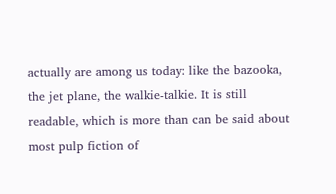actually are among us today: like the bazooka, the jet plane, the walkie-talkie. It is still readable, which is more than can be said about most pulp fiction of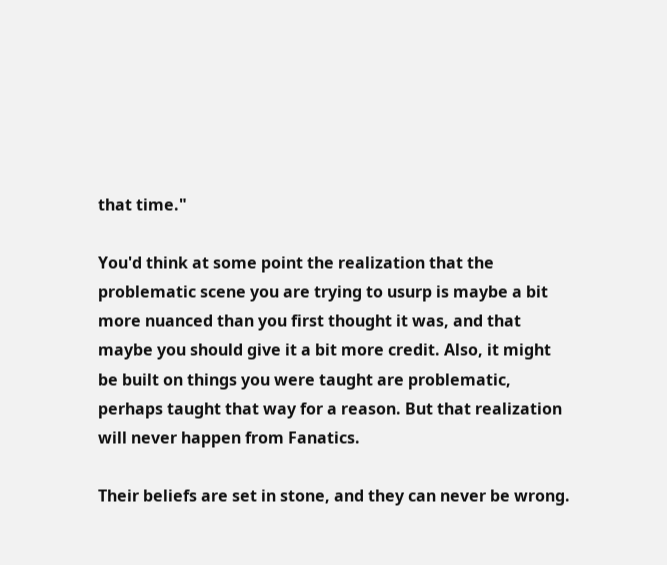that time."

You'd think at some point the realization that the problematic scene you are trying to usurp is maybe a bit more nuanced than you first thought it was, and that maybe you should give it a bit more credit. Also, it might be built on things you were taught are problematic, perhaps taught that way for a reason. But that realization will never happen from Fanatics.

Their beliefs are set in stone, and they can never be wrong.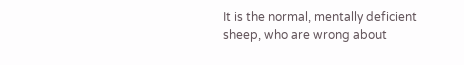It is the normal, mentally deficient sheep, who are wrong about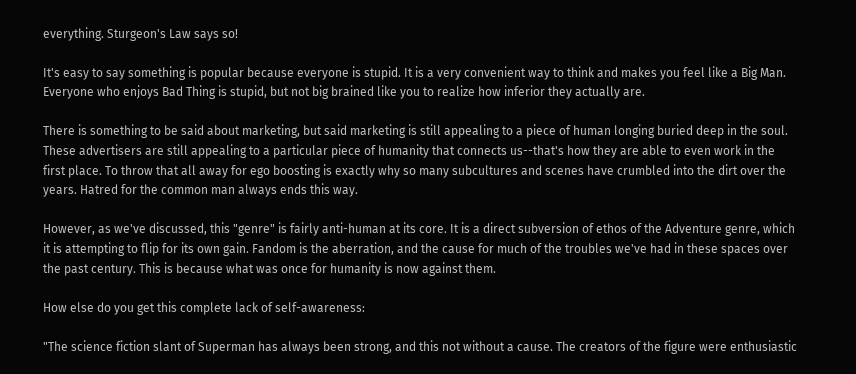everything. Sturgeon's Law says so!

It's easy to say something is popular because everyone is stupid. It is a very convenient way to think and makes you feel like a Big Man. Everyone who enjoys Bad Thing is stupid, but not big brained like you to realize how inferior they actually are.

There is something to be said about marketing, but said marketing is still appealing to a piece of human longing buried deep in the soul. These advertisers are still appealing to a particular piece of humanity that connects us--that's how they are able to even work in the first place. To throw that all away for ego boosting is exactly why so many subcultures and scenes have crumbled into the dirt over the years. Hatred for the common man always ends this way.

However, as we've discussed, this "genre" is fairly anti-human at its core. It is a direct subversion of ethos of the Adventure genre, which it is attempting to flip for its own gain. Fandom is the aberration, and the cause for much of the troubles we've had in these spaces over the past century. This is because what was once for humanity is now against them.

How else do you get this complete lack of self-awareness:

"The science fiction slant of Superman has always been strong, and this not without a cause. The creators of the figure were enthusiastic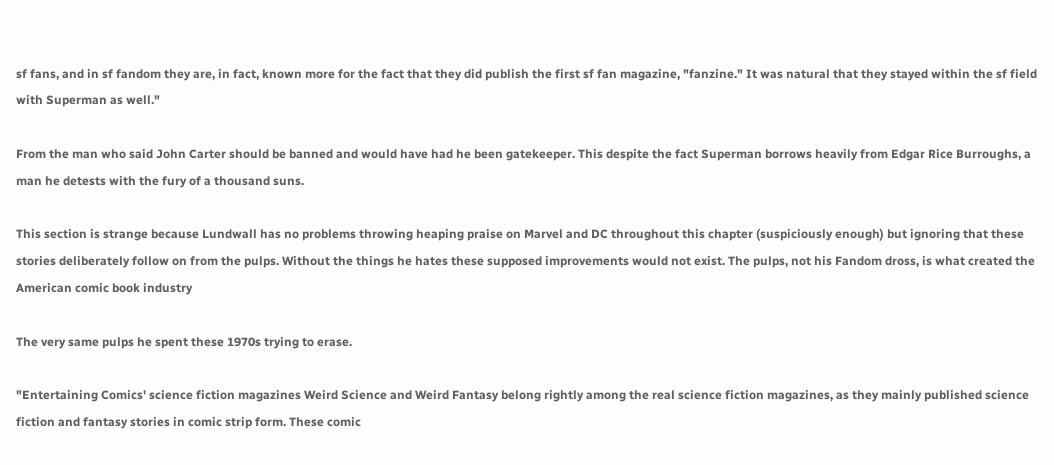sf fans, and in sf fandom they are, in fact, known more for the fact that they did publish the first sf fan magazine, "fanzine." It was natural that they stayed within the sf field with Superman as well."

From the man who said John Carter should be banned and would have had he been gatekeeper. This despite the fact Superman borrows heavily from Edgar Rice Burroughs, a man he detests with the fury of a thousand suns.

This section is strange because Lundwall has no problems throwing heaping praise on Marvel and DC throughout this chapter (suspiciously enough) but ignoring that these stories deliberately follow on from the pulps. Without the things he hates these supposed improvements would not exist. The pulps, not his Fandom dross, is what created the American comic book industry

The very same pulps he spent these 1970s trying to erase.

"Entertaining Comics' science fiction magazines Weird Science and Weird Fantasy belong rightly among the real science fiction magazines, as they mainly published science fiction and fantasy stories in comic strip form. These comic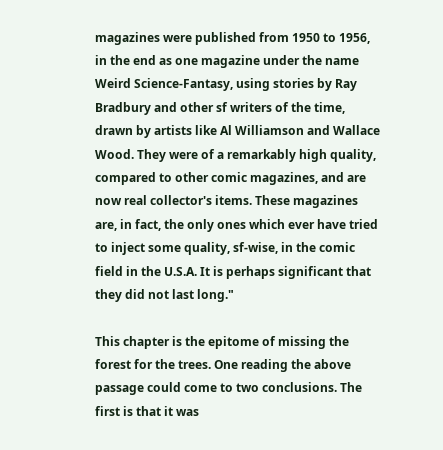magazines were published from 1950 to 1956, in the end as one magazine under the name Weird Science-Fantasy, using stories by Ray Bradbury and other sf writers of the time, drawn by artists like Al Williamson and Wallace Wood. They were of a remarkably high quality, compared to other comic magazines, and are now real collector's items. These magazines are, in fact, the only ones which ever have tried to inject some quality, sf-wise, in the comic field in the U.S.A. It is perhaps significant that they did not last long."

This chapter is the epitome of missing the forest for the trees. One reading the above passage could come to two conclusions. The first is that it was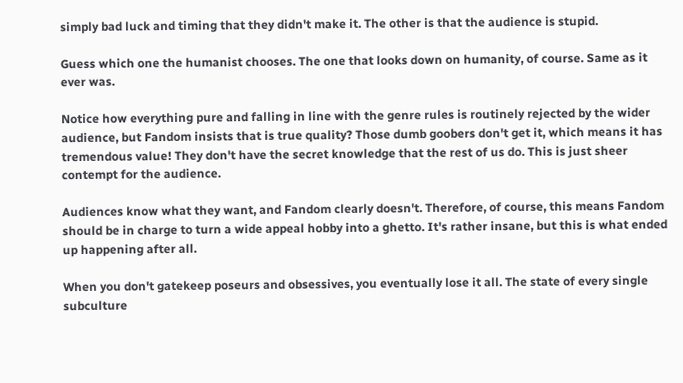simply bad luck and timing that they didn't make it. The other is that the audience is stupid.

Guess which one the humanist chooses. The one that looks down on humanity, of course. Same as it ever was.

Notice how everything pure and falling in line with the genre rules is routinely rejected by the wider audience, but Fandom insists that is true quality? Those dumb goobers don't get it, which means it has tremendous value! They don't have the secret knowledge that the rest of us do. This is just sheer contempt for the audience.

Audiences know what they want, and Fandom clearly doesn't. Therefore, of course, this means Fandom should be in charge to turn a wide appeal hobby into a ghetto. It's rather insane, but this is what ended up happening after all.

When you don't gatekeep poseurs and obsessives, you eventually lose it all. The state of every single subculture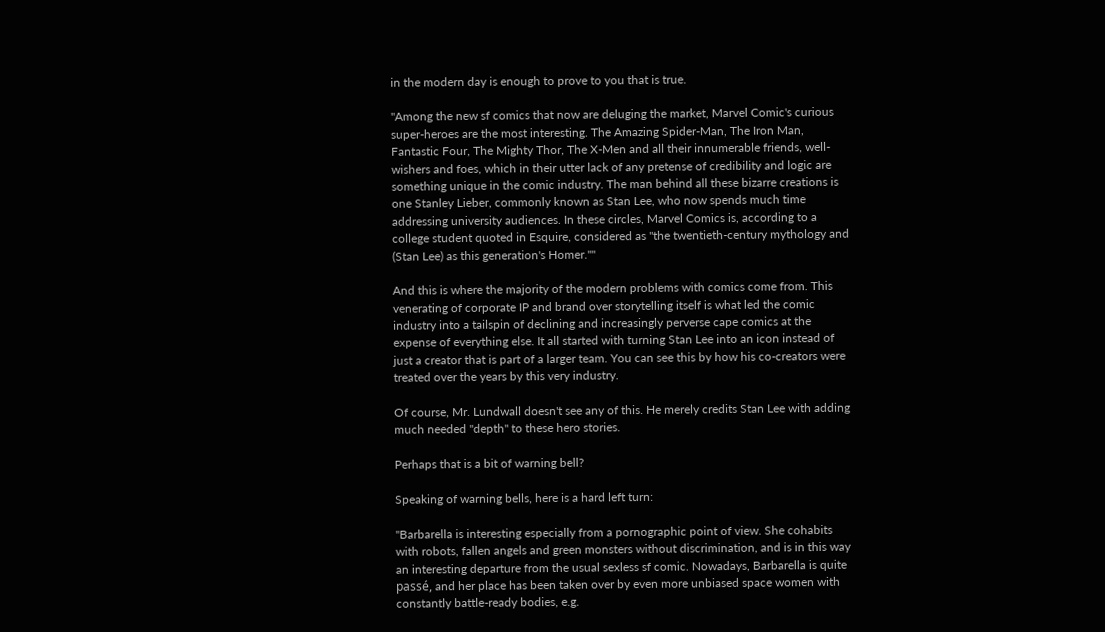in the modern day is enough to prove to you that is true.

"Among the new sf comics that now are deluging the market, Marvel Comic's curious super-heroes are the most interesting. The Amazing Spider-Man, The Iron Man, Fantastic Four, The Mighty Thor, The X-Men and all their innumerable friends, well-wishers and foes, which in their utter lack of any pretense of credibility and logic are something unique in the comic industry. The man behind all these bizarre creations is one Stanley Lieber, commonly known as Stan Lee, who now spends much time addressing university audiences. In these circles, Marvel Comics is, according to a college student quoted in Esquire, considered as "the twentieth-century mythology and (Stan Lee) as this generation's Homer.""

And this is where the majority of the modern problems with comics come from. This venerating of corporate IP and brand over storytelling itself is what led the comic industry into a tailspin of declining and increasingly perverse cape comics at the expense of everything else. It all started with turning Stan Lee into an icon instead of just a creator that is part of a larger team. You can see this by how his co-creators were treated over the years by this very industry.

Of course, Mr. Lundwall doesn't see any of this. He merely credits Stan Lee with adding much needed "depth" to these hero stories.

Perhaps that is a bit of warning bell?

Speaking of warning bells, here is a hard left turn:

"Barbarella is interesting especially from a pornographic point of view. She cohabits with robots, fallen angels and green monsters without discrimination, and is in this way an interesting departure from the usual sexless sf comic. Nowadays, Barbarella is quite passé, and her place has been taken over by even more unbiased space women with constantly battle-ready bodies, e.g.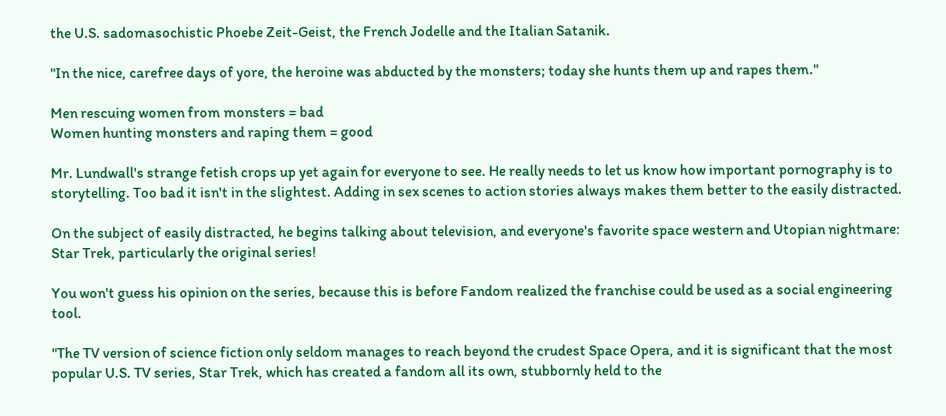the U.S. sadomasochistic Phoebe Zeit-Geist, the French Jodelle and the Italian Satanik.

"In the nice, carefree days of yore, the heroine was abducted by the monsters; today she hunts them up and rapes them."

Men rescuing women from monsters = bad
Women hunting monsters and raping them = good

Mr. Lundwall's strange fetish crops up yet again for everyone to see. He really needs to let us know how important pornography is to storytelling. Too bad it isn't in the slightest. Adding in sex scenes to action stories always makes them better to the easily distracted.

On the subject of easily distracted, he begins talking about television, and everyone's favorite space western and Utopian nightmare: Star Trek, particularly the original series!

You won't guess his opinion on the series, because this is before Fandom realized the franchise could be used as a social engineering tool.

"The TV version of science fiction only seldom manages to reach beyond the crudest Space Opera, and it is significant that the most popular U.S. TV series, Star Trek, which has created a fandom all its own, stubbornly held to the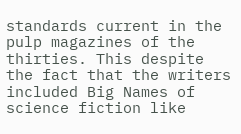standards current in the pulp magazines of the thirties. This despite the fact that the writers included Big Names of science fiction like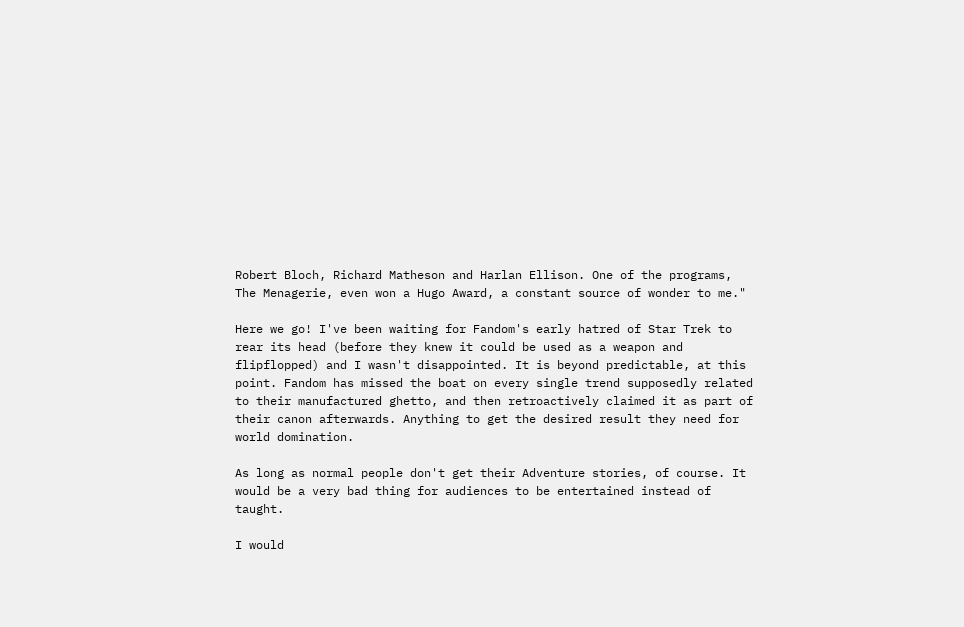Robert Bloch, Richard Matheson and Harlan Ellison. One of the programs, The Menagerie, even won a Hugo Award, a constant source of wonder to me."

Here we go! I've been waiting for Fandom's early hatred of Star Trek to rear its head (before they knew it could be used as a weapon and flipflopped) and I wasn't disappointed. It is beyond predictable, at this point. Fandom has missed the boat on every single trend supposedly related to their manufactured ghetto, and then retroactively claimed it as part of their canon afterwards. Anything to get the desired result they need for world domination.

As long as normal people don't get their Adventure stories, of course. It would be a very bad thing for audiences to be entertained instead of taught.

I would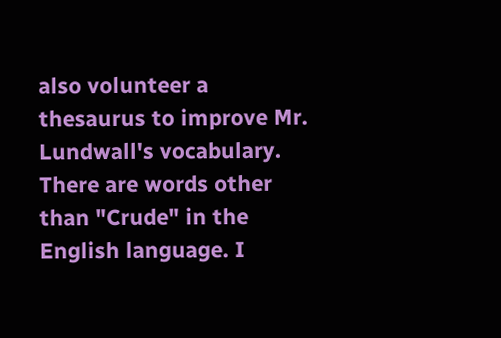also volunteer a thesaurus to improve Mr. Lundwall's vocabulary. There are words other than "Crude" in the English language. I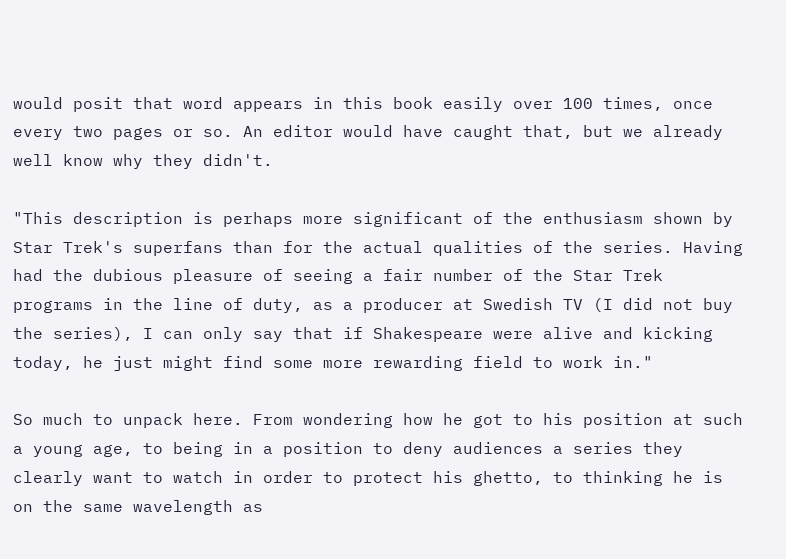would posit that word appears in this book easily over 100 times, once every two pages or so. An editor would have caught that, but we already well know why they didn't.

"This description is perhaps more significant of the enthusiasm shown by Star Trek's superfans than for the actual qualities of the series. Having had the dubious pleasure of seeing a fair number of the Star Trek programs in the line of duty, as a producer at Swedish TV (I did not buy the series), I can only say that if Shakespeare were alive and kicking today, he just might find some more rewarding field to work in."

So much to unpack here. From wondering how he got to his position at such a young age, to being in a position to deny audiences a series they clearly want to watch in order to protect his ghetto, to thinking he is on the same wavelength as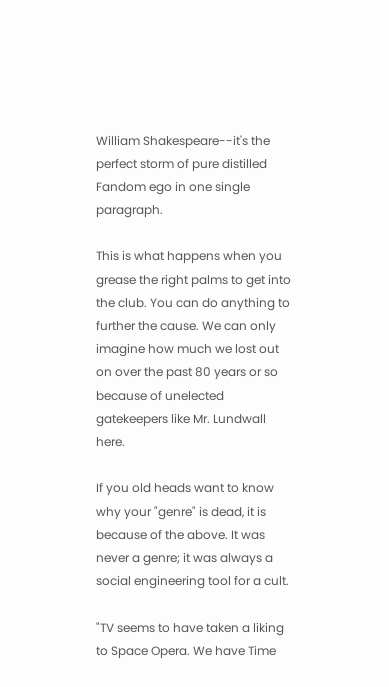William Shakespeare--it's the perfect storm of pure distilled Fandom ego in one single paragraph.

This is what happens when you grease the right palms to get into the club. You can do anything to further the cause. We can only imagine how much we lost out on over the past 80 years or so because of unelected gatekeepers like Mr. Lundwall here.

If you old heads want to know why your "genre" is dead, it is because of the above. It was never a genre; it was always a social engineering tool for a cult.

"TV seems to have taken a liking to Space Opera. We have Time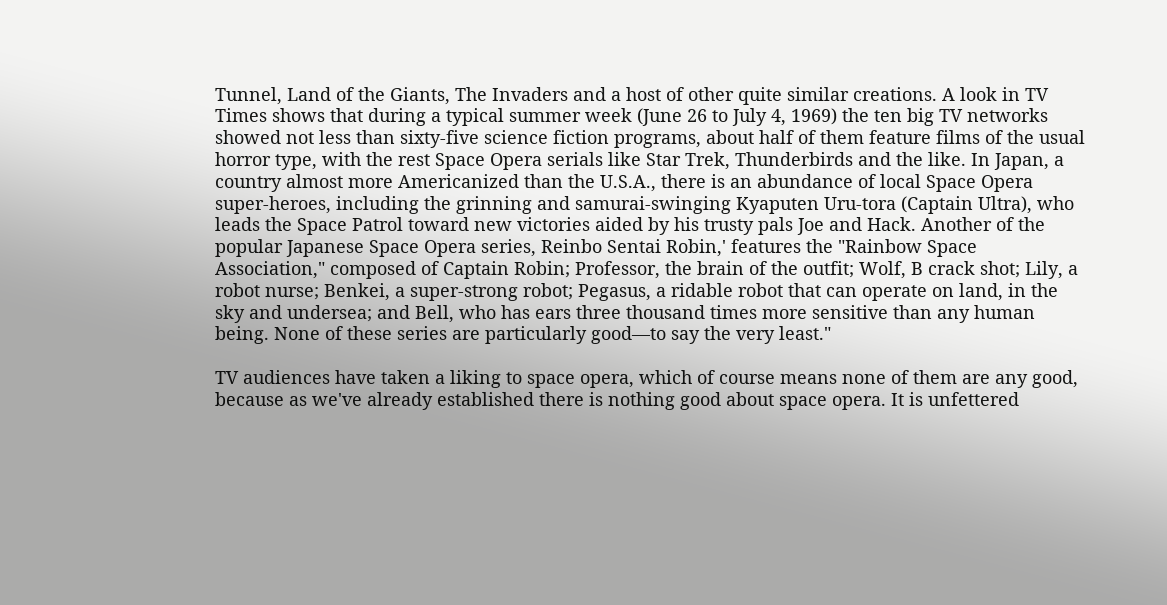Tunnel, Land of the Giants, The Invaders and a host of other quite similar creations. A look in TV Times shows that during a typical summer week (June 26 to July 4, 1969) the ten big TV networks showed not less than sixty-five science fiction programs, about half of them feature films of the usual horror type, with the rest Space Opera serials like Star Trek, Thunderbirds and the like. In Japan, a country almost more Americanized than the U.S.A., there is an abundance of local Space Opera super-heroes, including the grinning and samurai-swinging Kyaputen Uru-tora (Captain Ultra), who leads the Space Patrol toward new victories aided by his trusty pals Joe and Hack. Another of the popular Japanese Space Opera series, Reinbo Sentai Robin,' features the "Rainbow Space Association," composed of Captain Robin; Professor, the brain of the outfit; Wolf, B crack shot; Lily, a robot nurse; Benkei, a super-strong robot; Pegasus, a ridable robot that can operate on land, in the sky and undersea; and Bell, who has ears three thousand times more sensitive than any human being. None of these series are particularly good—to say the very least."

TV audiences have taken a liking to space opera, which of course means none of them are any good, because as we've already established there is nothing good about space opera. It is unfettered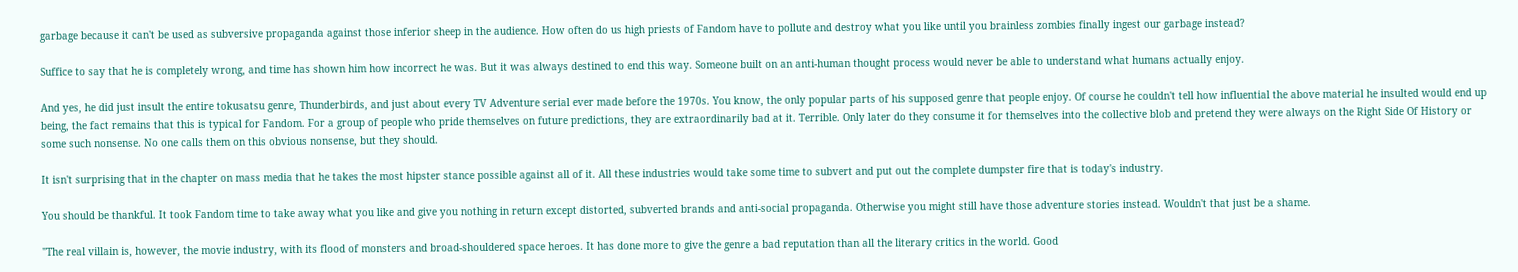garbage because it can't be used as subversive propaganda against those inferior sheep in the audience. How often do us high priests of Fandom have to pollute and destroy what you like until you brainless zombies finally ingest our garbage instead?

Suffice to say that he is completely wrong, and time has shown him how incorrect he was. But it was always destined to end this way. Someone built on an anti-human thought process would never be able to understand what humans actually enjoy.

And yes, he did just insult the entire tokusatsu genre, Thunderbirds, and just about every TV Adventure serial ever made before the 1970s. You know, the only popular parts of his supposed genre that people enjoy. Of course he couldn't tell how influential the above material he insulted would end up being, the fact remains that this is typical for Fandom. For a group of people who pride themselves on future predictions, they are extraordinarily bad at it. Terrible. Only later do they consume it for themselves into the collective blob and pretend they were always on the Right Side Of History or some such nonsense. No one calls them on this obvious nonsense, but they should.

It isn't surprising that in the chapter on mass media that he takes the most hipster stance possible against all of it. All these industries would take some time to subvert and put out the complete dumpster fire that is today's industry.

You should be thankful. It took Fandom time to take away what you like and give you nothing in return except distorted, subverted brands and anti-social propaganda. Otherwise you might still have those adventure stories instead. Wouldn't that just be a shame.

"The real villain is, however, the movie industry, with its flood of monsters and broad-shouldered space heroes. It has done more to give the genre a bad reputation than all the literary critics in the world. Good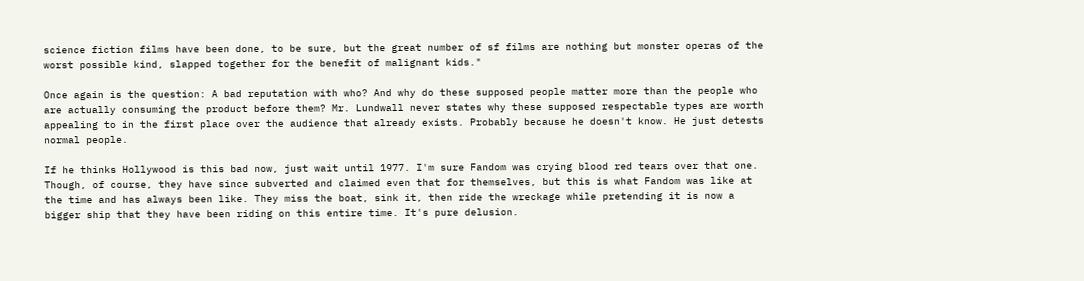science fiction films have been done, to be sure, but the great number of sf films are nothing but monster operas of the worst possible kind, slapped together for the benefit of malignant kids."

Once again is the question: A bad reputation with who? And why do these supposed people matter more than the people who are actually consuming the product before them? Mr. Lundwall never states why these supposed respectable types are worth appealing to in the first place over the audience that already exists. Probably because he doesn't know. He just detests normal people.

If he thinks Hollywood is this bad now, just wait until 1977. I'm sure Fandom was crying blood red tears over that one. Though, of course, they have since subverted and claimed even that for themselves, but this is what Fandom was like at the time and has always been like. They miss the boat, sink it, then ride the wreckage while pretending it is now a bigger ship that they have been riding on this entire time. It's pure delusion.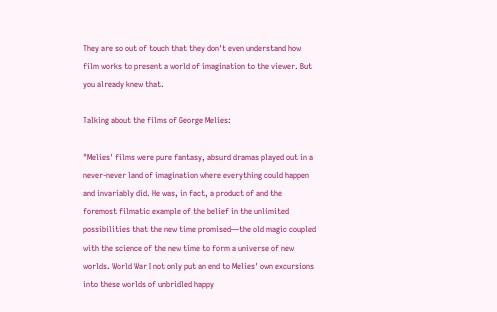They are so out of touch that they don't even understand how film works to present a world of imagination to the viewer. But you already knew that.

Talking about the films of George Melies:

"Melies' films were pure fantasy, absurd dramas played out in a never-never land of imagination where everything could happen and invariably did. He was, in fact, a product of and the foremost filmatic example of the belief in the unlimited possibilities that the new time promised—the old magic coupled with the science of the new time to form a universe of new worlds. World War I not only put an end to Melies' own excursions into these worlds of unbridled happy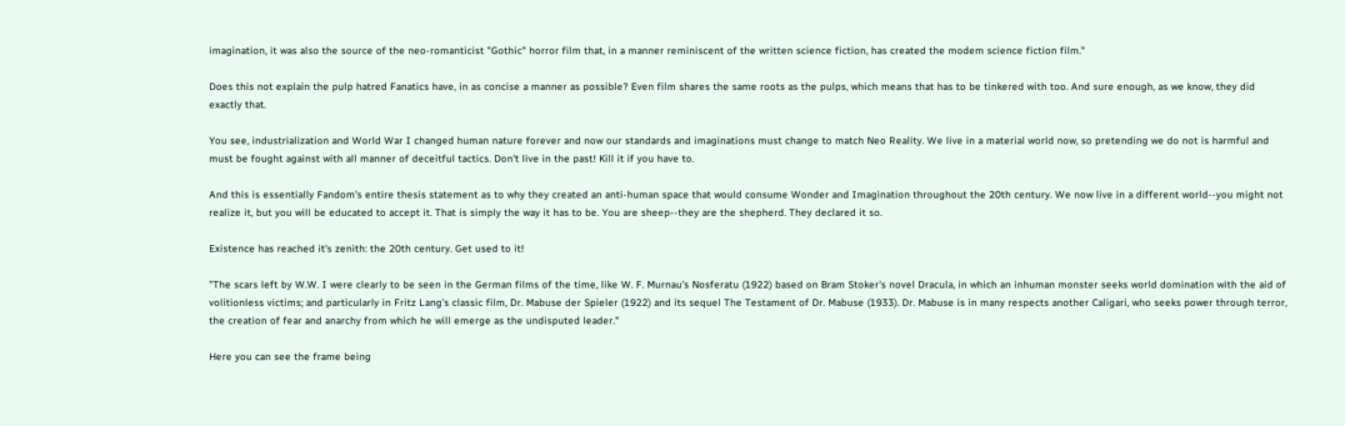imagination, it was also the source of the neo-romanticist "Gothic" horror film that, in a manner reminiscent of the written science fiction, has created the modem science fiction film."

Does this not explain the pulp hatred Fanatics have, in as concise a manner as possible? Even film shares the same roots as the pulps, which means that has to be tinkered with too. And sure enough, as we know, they did exactly that.

You see, industrialization and World War I changed human nature forever and now our standards and imaginations must change to match Neo Reality. We live in a material world now, so pretending we do not is harmful and must be fought against with all manner of deceitful tactics. Don't live in the past! Kill it if you have to.

And this is essentially Fandom's entire thesis statement as to why they created an anti-human space that would consume Wonder and Imagination throughout the 20th century. We now live in a different world--you might not realize it, but you will be educated to accept it. That is simply the way it has to be. You are sheep--they are the shepherd. They declared it so.

Existence has reached it's zenith: the 20th century. Get used to it!

"The scars left by W.W. I were clearly to be seen in the German films of the time, like W. F. Murnau's Nosferatu (1922) based on Bram Stoker's novel Dracula, in which an inhuman monster seeks world domination with the aid of volitionless victims; and particularly in Fritz Lang's classic film, Dr. Mabuse der Spieler (1922) and its sequel The Testament of Dr. Mabuse (1933). Dr. Mabuse is in many respects another Caligari, who seeks power through terror, the creation of fear and anarchy from which he will emerge as the undisputed leader."

Here you can see the frame being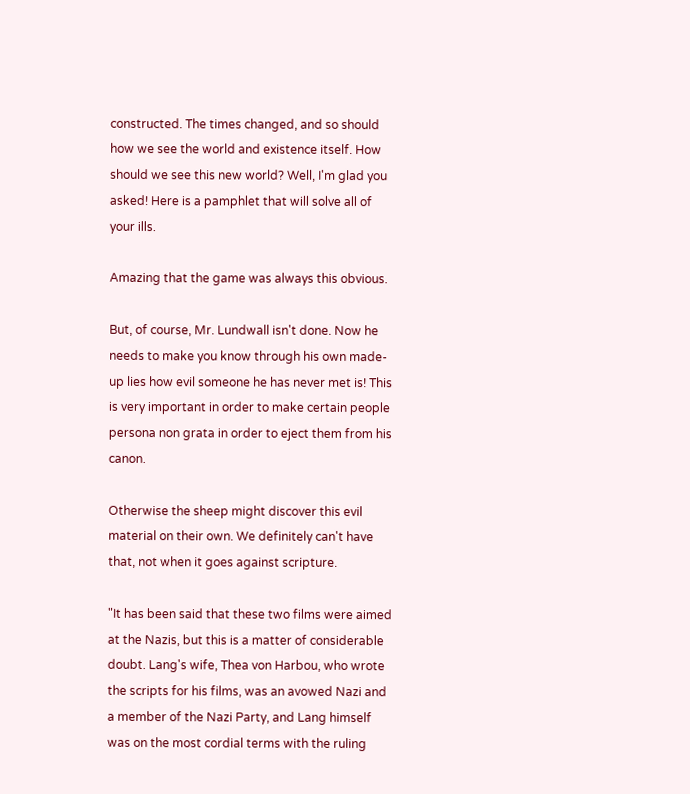constructed. The times changed, and so should how we see the world and existence itself. How should we see this new world? Well, I'm glad you asked! Here is a pamphlet that will solve all of your ills.

Amazing that the game was always this obvious.

But, of course, Mr. Lundwall isn't done. Now he needs to make you know through his own made-up lies how evil someone he has never met is! This is very important in order to make certain people persona non grata in order to eject them from his canon.

Otherwise the sheep might discover this evil material on their own. We definitely can't have that, not when it goes against scripture.

"It has been said that these two films were aimed at the Nazis, but this is a matter of considerable doubt. Lang's wife, Thea von Harbou, who wrote the scripts for his films, was an avowed Nazi and a member of the Nazi Party, and Lang himself was on the most cordial terms with the ruling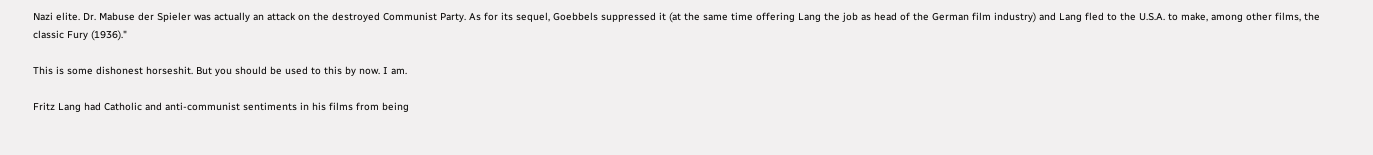Nazi elite. Dr. Mabuse der Spieler was actually an attack on the destroyed Communist Party. As for its sequel, Goebbels suppressed it (at the same time offering Lang the job as head of the German film industry) and Lang fled to the U.S.A. to make, among other films, the classic Fury (1936)."

This is some dishonest horseshit. But you should be used to this by now. I am.

Fritz Lang had Catholic and anti-communist sentiments in his films from being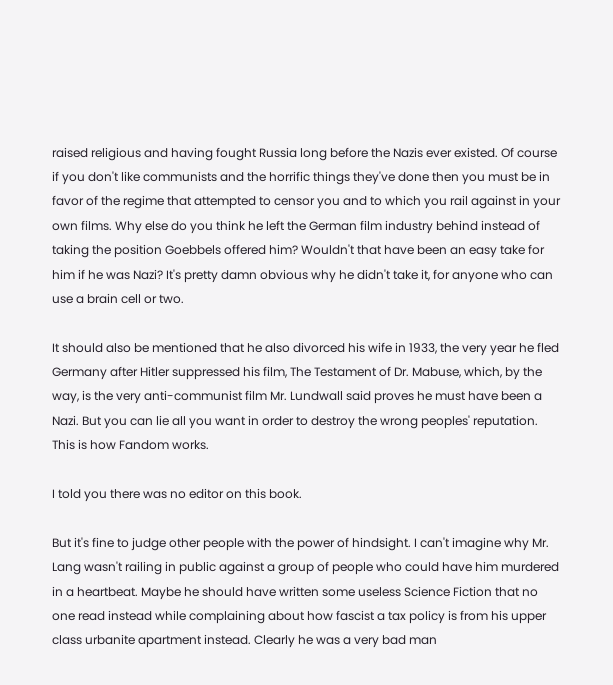raised religious and having fought Russia long before the Nazis ever existed. Of course if you don't like communists and the horrific things they've done then you must be in favor of the regime that attempted to censor you and to which you rail against in your own films. Why else do you think he left the German film industry behind instead of taking the position Goebbels offered him? Wouldn't that have been an easy take for him if he was Nazi? It's pretty damn obvious why he didn't take it, for anyone who can use a brain cell or two.

It should also be mentioned that he also divorced his wife in 1933, the very year he fled Germany after Hitler suppressed his film, The Testament of Dr. Mabuse, which, by the way, is the very anti-communist film Mr. Lundwall said proves he must have been a Nazi. But you can lie all you want in order to destroy the wrong peoples' reputation. This is how Fandom works.

I told you there was no editor on this book.

But it's fine to judge other people with the power of hindsight. I can't imagine why Mr. Lang wasn't railing in public against a group of people who could have him murdered in a heartbeat. Maybe he should have written some useless Science Fiction that no one read instead while complaining about how fascist a tax policy is from his upper class urbanite apartment instead. Clearly he was a very bad man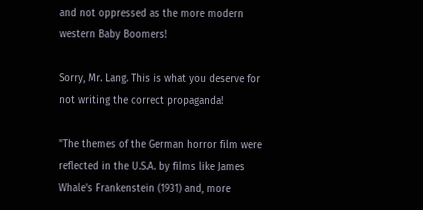and not oppressed as the more modern western Baby Boomers!

Sorry, Mr. Lang. This is what you deserve for not writing the correct propaganda!

"The themes of the German horror film were reflected in the U.S.A. by films like James Whale's Frankenstein (1931) and, more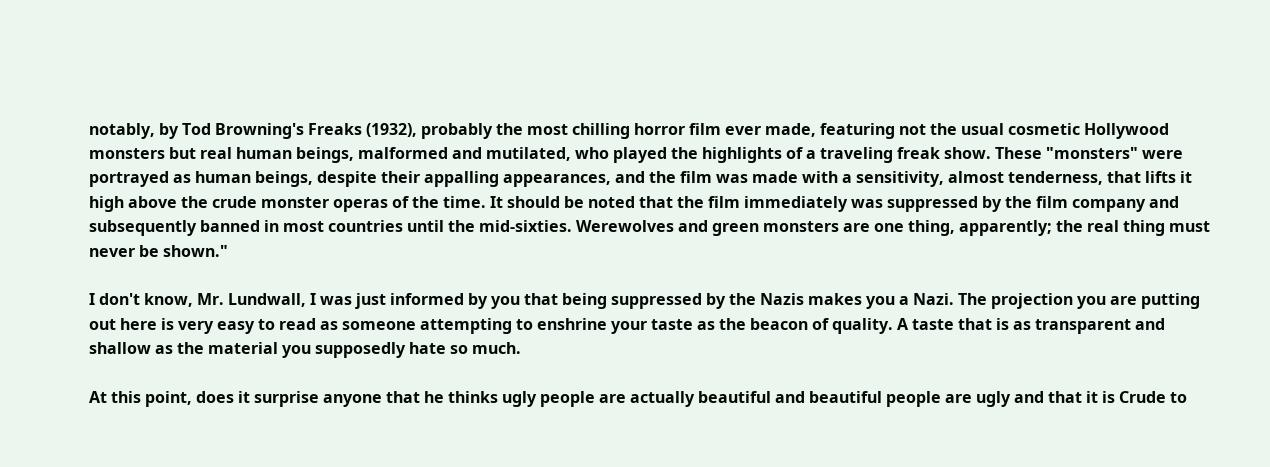notably, by Tod Browning's Freaks (1932), probably the most chilling horror film ever made, featuring not the usual cosmetic Hollywood monsters but real human beings, malformed and mutilated, who played the highlights of a traveling freak show. These "monsters" were portrayed as human beings, despite their appalling appearances, and the film was made with a sensitivity, almost tenderness, that lifts it high above the crude monster operas of the time. It should be noted that the film immediately was suppressed by the film company and subsequently banned in most countries until the mid-sixties. Werewolves and green monsters are one thing, apparently; the real thing must never be shown."

I don't know, Mr. Lundwall, I was just informed by you that being suppressed by the Nazis makes you a Nazi. The projection you are putting out here is very easy to read as someone attempting to enshrine your taste as the beacon of quality. A taste that is as transparent and shallow as the material you supposedly hate so much.

At this point, does it surprise anyone that he thinks ugly people are actually beautiful and beautiful people are ugly and that it is Crude to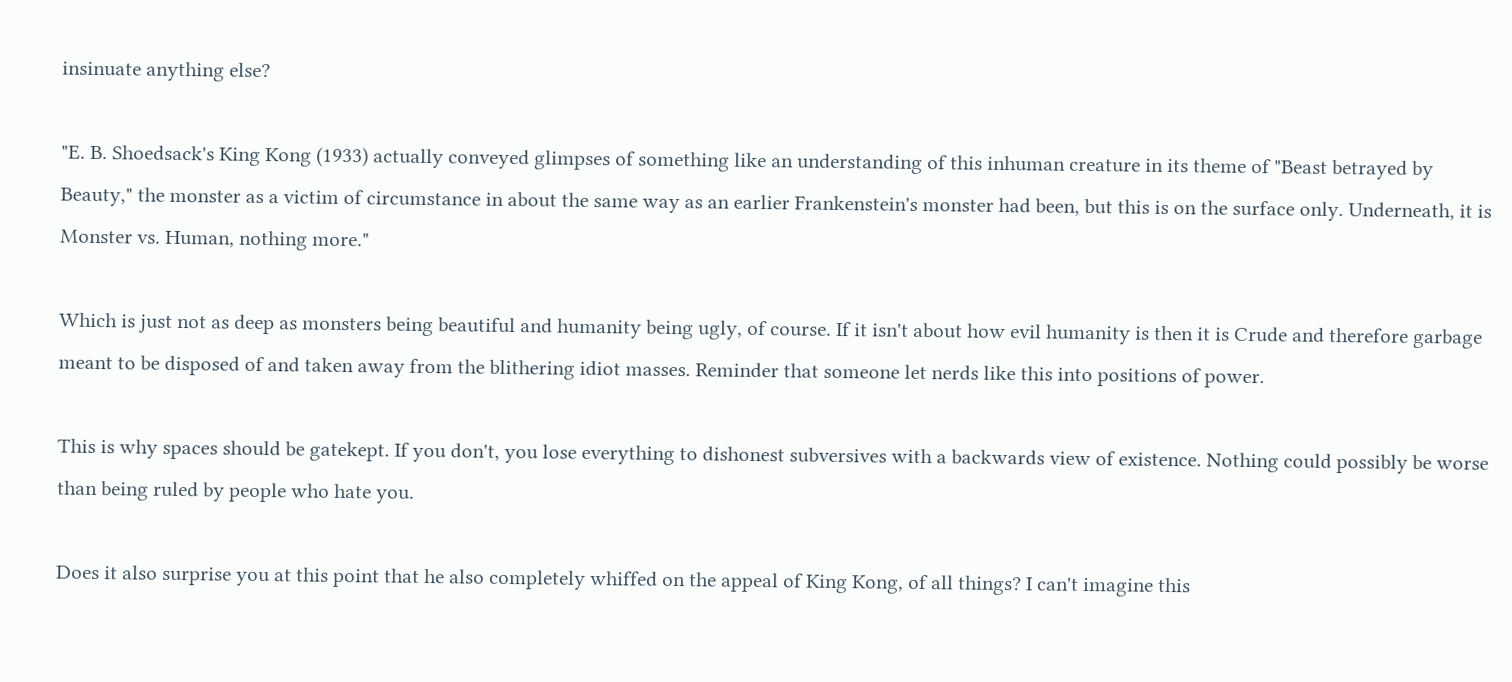insinuate anything else?

"E. B. Shoedsack's King Kong (1933) actually conveyed glimpses of something like an understanding of this inhuman creature in its theme of "Beast betrayed by Beauty," the monster as a victim of circumstance in about the same way as an earlier Frankenstein's monster had been, but this is on the surface only. Underneath, it is Monster vs. Human, nothing more."

Which is just not as deep as monsters being beautiful and humanity being ugly, of course. If it isn't about how evil humanity is then it is Crude and therefore garbage meant to be disposed of and taken away from the blithering idiot masses. Reminder that someone let nerds like this into positions of power.

This is why spaces should be gatekept. If you don't, you lose everything to dishonest subversives with a backwards view of existence. Nothing could possibly be worse than being ruled by people who hate you.

Does it also surprise you at this point that he also completely whiffed on the appeal of King Kong, of all things? I can't imagine this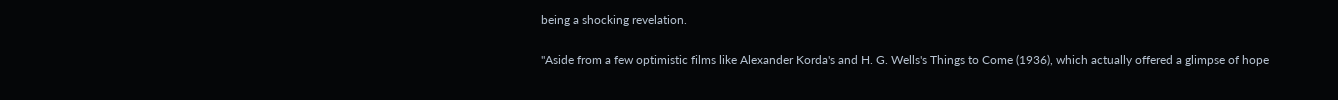being a shocking revelation.

"Aside from a few optimistic films like Alexander Korda's and H. G. Wells's Things to Come (1936), which actually offered a glimpse of hope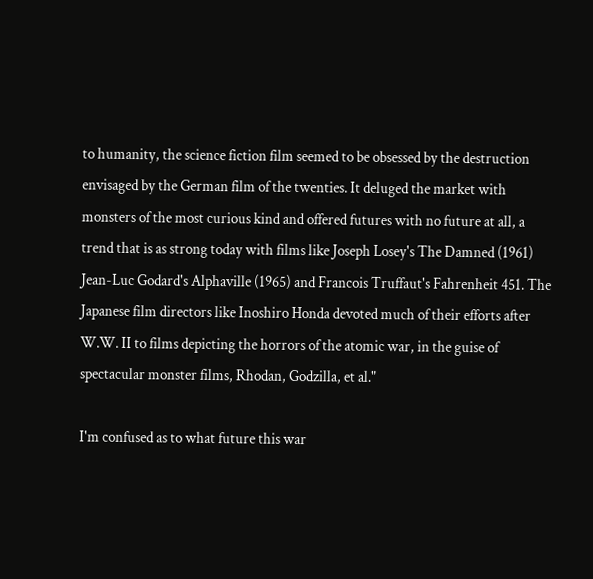to humanity, the science fiction film seemed to be obsessed by the destruction envisaged by the German film of the twenties. It deluged the market with monsters of the most curious kind and offered futures with no future at all, a trend that is as strong today with films like Joseph Losey's The Damned (1961) Jean-Luc Godard's Alphaville (1965) and Francois Truffaut's Fahrenheit 451. The Japanese film directors like Inoshiro Honda devoted much of their efforts after W.W. II to films depicting the horrors of the atomic war, in the guise of spectacular monster films, Rhodan, Godzilla, et al."

I'm confused as to what future this war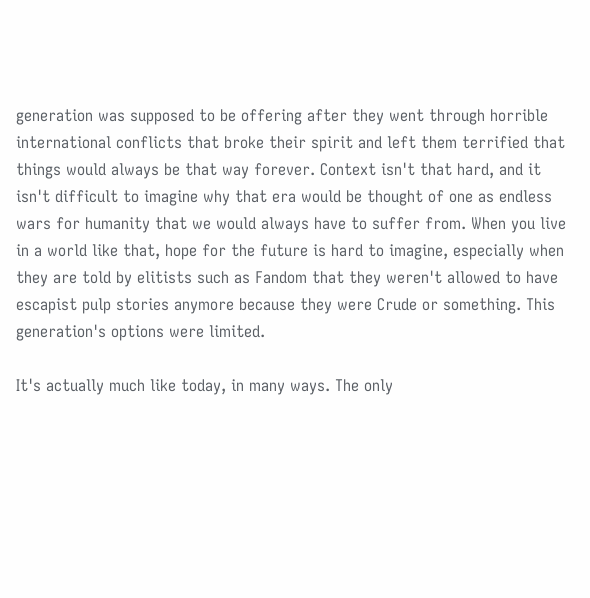generation was supposed to be offering after they went through horrible international conflicts that broke their spirit and left them terrified that things would always be that way forever. Context isn't that hard, and it isn't difficult to imagine why that era would be thought of one as endless wars for humanity that we would always have to suffer from. When you live in a world like that, hope for the future is hard to imagine, especially when they are told by elitists such as Fandom that they weren't allowed to have escapist pulp stories anymore because they were Crude or something. This generation's options were limited.

It's actually much like today, in many ways. The only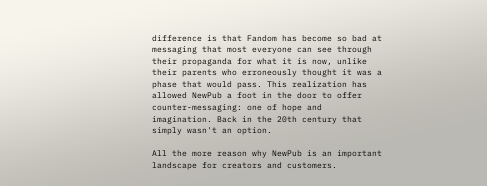difference is that Fandom has become so bad at messaging that most everyone can see through their propaganda for what it is now, unlike their parents who erroneously thought it was a phase that would pass. This realization has allowed NewPub a foot in the door to offer counter-messaging: one of hope and imagination. Back in the 20th century that simply wasn't an option.

All the more reason why NewPub is an important landscape for creators and customers.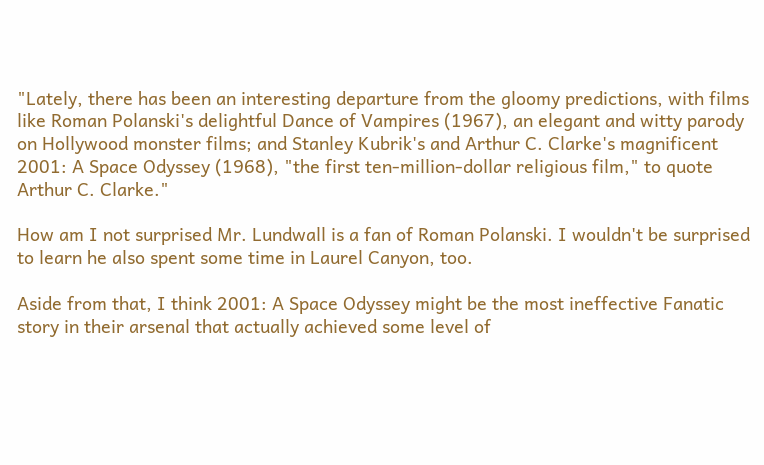"Lately, there has been an interesting departure from the gloomy predictions, with films like Roman Polanski's delightful Dance of Vampires (1967), an elegant and witty parody on Hollywood monster films; and Stanley Kubrik's and Arthur C. Clarke's magnificent 2001: A Space Odyssey (1968), "the first ten-million-dollar religious film," to quote Arthur C. Clarke."

How am I not surprised Mr. Lundwall is a fan of Roman Polanski. I wouldn't be surprised to learn he also spent some time in Laurel Canyon, too.

Aside from that, I think 2001: A Space Odyssey might be the most ineffective Fanatic story in their arsenal that actually achieved some level of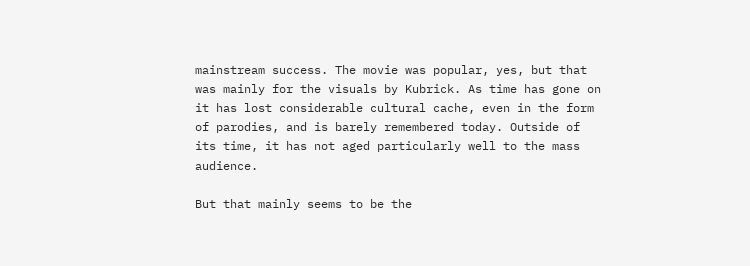mainstream success. The movie was popular, yes, but that was mainly for the visuals by Kubrick. As time has gone on it has lost considerable cultural cache, even in the form of parodies, and is barely remembered today. Outside of its time, it has not aged particularly well to the mass audience.

But that mainly seems to be the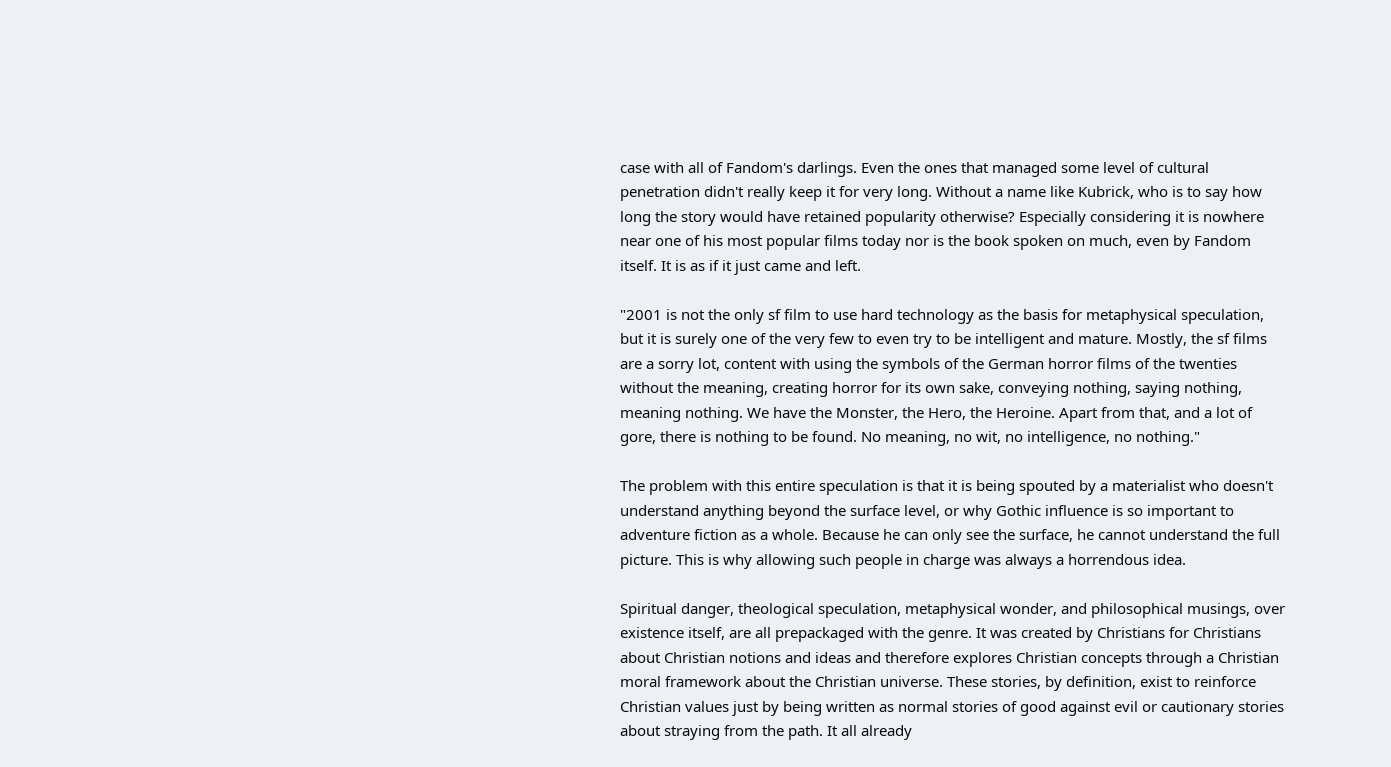case with all of Fandom's darlings. Even the ones that managed some level of cultural penetration didn't really keep it for very long. Without a name like Kubrick, who is to say how long the story would have retained popularity otherwise? Especially considering it is nowhere near one of his most popular films today nor is the book spoken on much, even by Fandom itself. It is as if it just came and left.

"2001 is not the only sf film to use hard technology as the basis for metaphysical speculation, but it is surely one of the very few to even try to be intelligent and mature. Mostly, the sf films are a sorry lot, content with using the symbols of the German horror films of the twenties without the meaning, creating horror for its own sake, conveying nothing, saying nothing, meaning nothing. We have the Monster, the Hero, the Heroine. Apart from that, and a lot of gore, there is nothing to be found. No meaning, no wit, no intelligence, no nothing."

The problem with this entire speculation is that it is being spouted by a materialist who doesn't understand anything beyond the surface level, or why Gothic influence is so important to adventure fiction as a whole. Because he can only see the surface, he cannot understand the full picture. This is why allowing such people in charge was always a horrendous idea.

Spiritual danger, theological speculation, metaphysical wonder, and philosophical musings, over existence itself, are all prepackaged with the genre. It was created by Christians for Christians about Christian notions and ideas and therefore explores Christian concepts through a Christian moral framework about the Christian universe. These stories, by definition, exist to reinforce Christian values just by being written as normal stories of good against evil or cautionary stories about straying from the path. It all already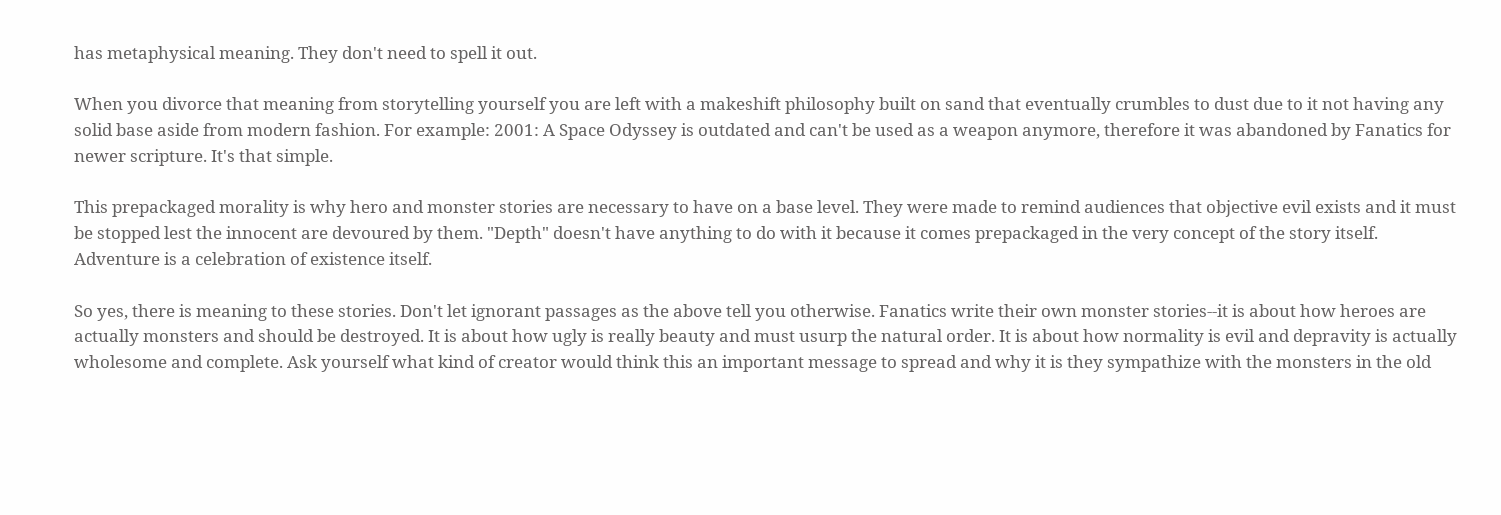has metaphysical meaning. They don't need to spell it out.

When you divorce that meaning from storytelling yourself you are left with a makeshift philosophy built on sand that eventually crumbles to dust due to it not having any solid base aside from modern fashion. For example: 2001: A Space Odyssey is outdated and can't be used as a weapon anymore, therefore it was abandoned by Fanatics for newer scripture. It's that simple.

This prepackaged morality is why hero and monster stories are necessary to have on a base level. They were made to remind audiences that objective evil exists and it must be stopped lest the innocent are devoured by them. "Depth" doesn't have anything to do with it because it comes prepackaged in the very concept of the story itself. Adventure is a celebration of existence itself.

So yes, there is meaning to these stories. Don't let ignorant passages as the above tell you otherwise. Fanatics write their own monster stories--it is about how heroes are actually monsters and should be destroyed. It is about how ugly is really beauty and must usurp the natural order. It is about how normality is evil and depravity is actually wholesome and complete. Ask yourself what kind of creator would think this an important message to spread and why it is they sympathize with the monsters in the old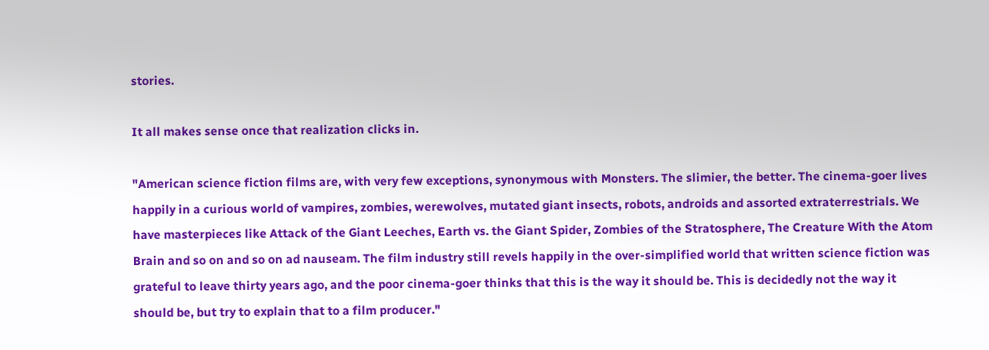stories.

It all makes sense once that realization clicks in.

"American science fiction films are, with very few exceptions, synonymous with Monsters. The slimier, the better. The cinema-goer lives happily in a curious world of vampires, zombies, werewolves, mutated giant insects, robots, androids and assorted extraterrestrials. We have masterpieces like Attack of the Giant Leeches, Earth vs. the Giant Spider, Zombies of the Stratosphere, The Creature With the Atom Brain and so on and so on ad nauseam. The film industry still revels happily in the over-simplified world that written science fiction was grateful to leave thirty years ago, and the poor cinema-goer thinks that this is the way it should be. This is decidedly not the way it should be, but try to explain that to a film producer."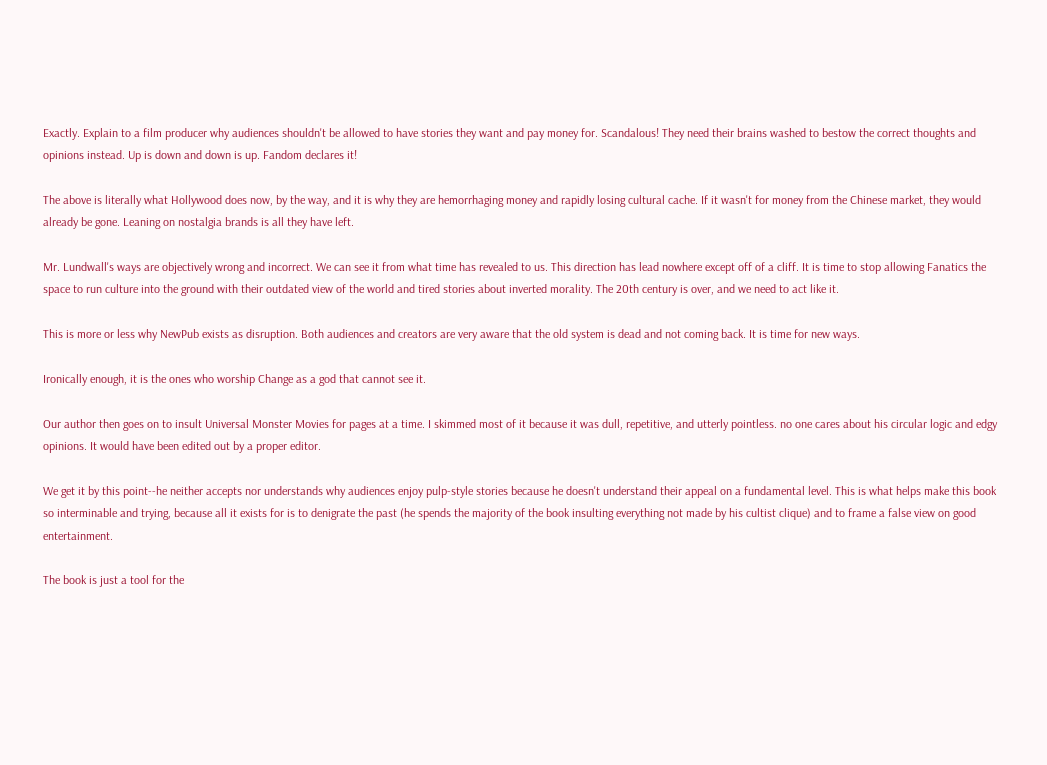Exactly. Explain to a film producer why audiences shouldn't be allowed to have stories they want and pay money for. Scandalous! They need their brains washed to bestow the correct thoughts and opinions instead. Up is down and down is up. Fandom declares it!

The above is literally what Hollywood does now, by the way, and it is why they are hemorrhaging money and rapidly losing cultural cache. If it wasn't for money from the Chinese market, they would already be gone. Leaning on nostalgia brands is all they have left.

Mr. Lundwall's ways are objectively wrong and incorrect. We can see it from what time has revealed to us. This direction has lead nowhere except off of a cliff. It is time to stop allowing Fanatics the space to run culture into the ground with their outdated view of the world and tired stories about inverted morality. The 20th century is over, and we need to act like it.

This is more or less why NewPub exists as disruption. Both audiences and creators are very aware that the old system is dead and not coming back. It is time for new ways.

Ironically enough, it is the ones who worship Change as a god that cannot see it.

Our author then goes on to insult Universal Monster Movies for pages at a time. I skimmed most of it because it was dull, repetitive, and utterly pointless. no one cares about his circular logic and edgy opinions. It would have been edited out by a proper editor.

We get it by this point--he neither accepts nor understands why audiences enjoy pulp-style stories because he doesn't understand their appeal on a fundamental level. This is what helps make this book so interminable and trying, because all it exists for is to denigrate the past (he spends the majority of the book insulting everything not made by his cultist clique) and to frame a false view on good entertainment.

The book is just a tool for the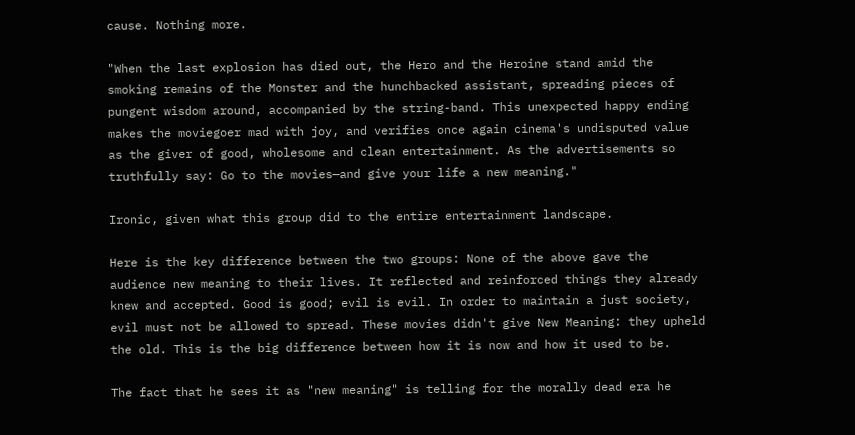cause. Nothing more.

"When the last explosion has died out, the Hero and the Heroine stand amid the smoking remains of the Monster and the hunchbacked assistant, spreading pieces of pungent wisdom around, accompanied by the string-band. This unexpected happy ending makes the moviegoer mad with joy, and verifies once again cinema's undisputed value as the giver of good, wholesome and clean entertainment. As the advertisements so truthfully say: Go to the movies—and give your life a new meaning."

Ironic, given what this group did to the entire entertainment landscape.

Here is the key difference between the two groups: None of the above gave the audience new meaning to their lives. It reflected and reinforced things they already knew and accepted. Good is good; evil is evil. In order to maintain a just society, evil must not be allowed to spread. These movies didn't give New Meaning: they upheld the old. This is the big difference between how it is now and how it used to be.

The fact that he sees it as "new meaning" is telling for the morally dead era he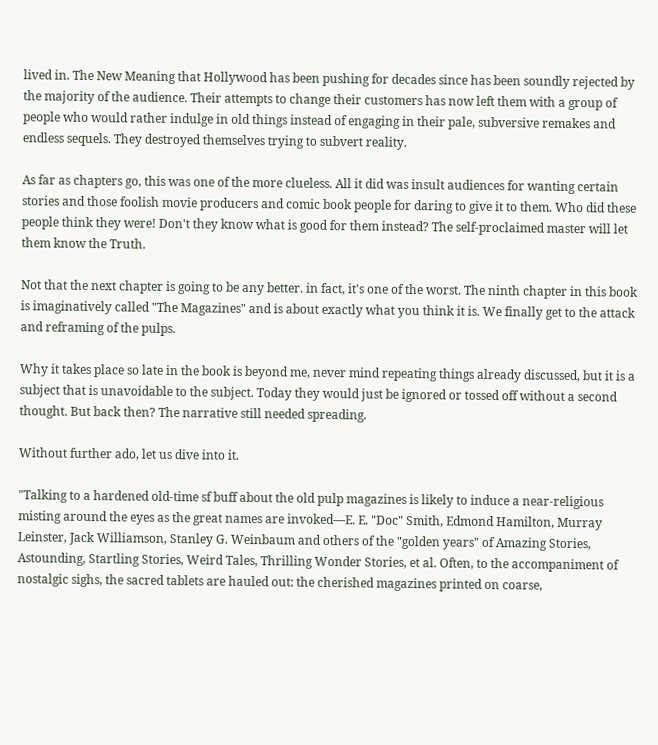lived in. The New Meaning that Hollywood has been pushing for decades since has been soundly rejected by the majority of the audience. Their attempts to change their customers has now left them with a group of people who would rather indulge in old things instead of engaging in their pale, subversive remakes and endless sequels. They destroyed themselves trying to subvert reality.

As far as chapters go, this was one of the more clueless. All it did was insult audiences for wanting certain stories and those foolish movie producers and comic book people for daring to give it to them. Who did these people think they were! Don't they know what is good for them instead? The self-proclaimed master will let them know the Truth.

Not that the next chapter is going to be any better. in fact, it's one of the worst. The ninth chapter in this book is imaginatively called "The Magazines" and is about exactly what you think it is. We finally get to the attack and reframing of the pulps.

Why it takes place so late in the book is beyond me, never mind repeating things already discussed, but it is a subject that is unavoidable to the subject. Today they would just be ignored or tossed off without a second thought. But back then? The narrative still needed spreading.

Without further ado, let us dive into it.

"Talking to a hardened old-time sf buff about the old pulp magazines is likely to induce a near-religious misting around the eyes as the great names are invoked—E. E. "Doc" Smith, Edmond Hamilton, Murray Leinster, Jack Williamson, Stanley G. Weinbaum and others of the "golden years" of Amazing Stories, Astounding, Startling Stories, Weird Tales, Thrilling Wonder Stories, et al. Often, to the accompaniment of nostalgic sighs, the sacred tablets are hauled out: the cherished magazines printed on coarse,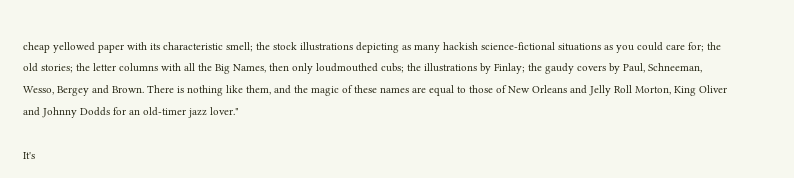cheap yellowed paper with its characteristic smell; the stock illustrations depicting as many hackish science-fictional situations as you could care for; the old stories; the letter columns with all the Big Names, then only loudmouthed cubs; the illustrations by Finlay; the gaudy covers by Paul, Schneeman, Wesso, Bergey and Brown. There is nothing like them, and the magic of these names are equal to those of New Orleans and Jelly Roll Morton, King Oliver and Johnny Dodds for an old-timer jazz lover."

It's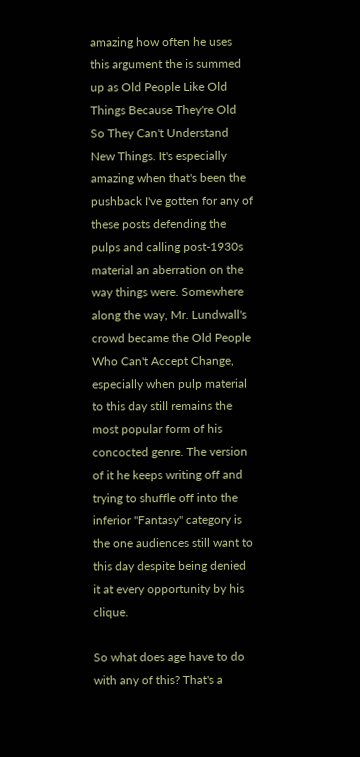amazing how often he uses this argument the is summed up as Old People Like Old Things Because They're Old So They Can't Understand New Things. It's especially amazing when that's been the pushback I've gotten for any of these posts defending the pulps and calling post-1930s material an aberration on the way things were. Somewhere along the way, Mr. Lundwall's crowd became the Old People Who Can't Accept Change, especially when pulp material to this day still remains the most popular form of his concocted genre. The version of it he keeps writing off and trying to shuffle off into the inferior "Fantasy" category is the one audiences still want to this day despite being denied it at every opportunity by his clique.

So what does age have to do with any of this? That's a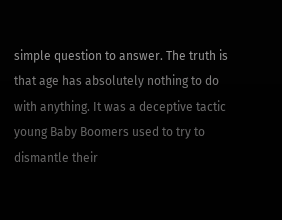simple question to answer. The truth is that age has absolutely nothing to do with anything. It was a deceptive tactic young Baby Boomers used to try to dismantle their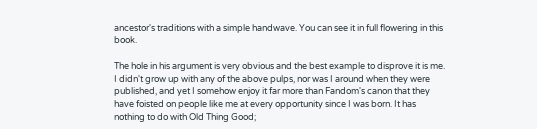ancestor's traditions with a simple handwave. You can see it in full flowering in this book.

The hole in his argument is very obvious and the best example to disprove it is me. I didn't grow up with any of the above pulps, nor was I around when they were published, and yet I somehow enjoy it far more than Fandom's canon that they have foisted on people like me at every opportunity since I was born. It has nothing to do with Old Thing Good;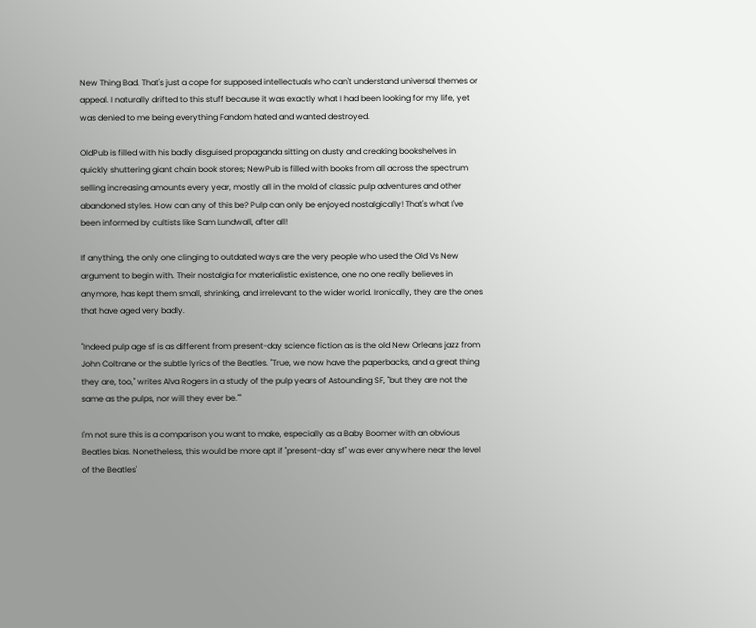New Thing Bad. That's just a cope for supposed intellectuals who can't understand universal themes or appeal. I naturally drifted to this stuff because it was exactly what I had been looking for my life, yet was denied to me being everything Fandom hated and wanted destroyed.

OldPub is filled with his badly disguised propaganda sitting on dusty and creaking bookshelves in quickly shuttering giant chain book stores; NewPub is filled with books from all across the spectrum selling increasing amounts every year, mostly all in the mold of classic pulp adventures and other abandoned styles. How can any of this be? Pulp can only be enjoyed nostalgically! That's what I've been informed by cultists like Sam Lundwall, after all!

If anything, the only one clinging to outdated ways are the very people who used the Old Vs New argument to begin with. Their nostalgia for materialistic existence, one no one really believes in anymore, has kept them small, shrinking, and irrelevant to the wider world. Ironically, they are the ones that have aged very badly.

"Indeed pulp age sf is as different from present-day science fiction as is the old New Orleans jazz from John Coltrane or the subtle lyrics of the Beatles. "True, we now have the paperbacks, and a great thing they are, too," writes Alva Rogers in a study of the pulp years of Astounding SF, "but they are not the same as the pulps, nor will they ever be.""

I'm not sure this is a comparison you want to make, especially as a Baby Boomer with an obvious Beatles bias. Nonetheless, this would be more apt if "present-day sf" was ever anywhere near the level of the Beatles'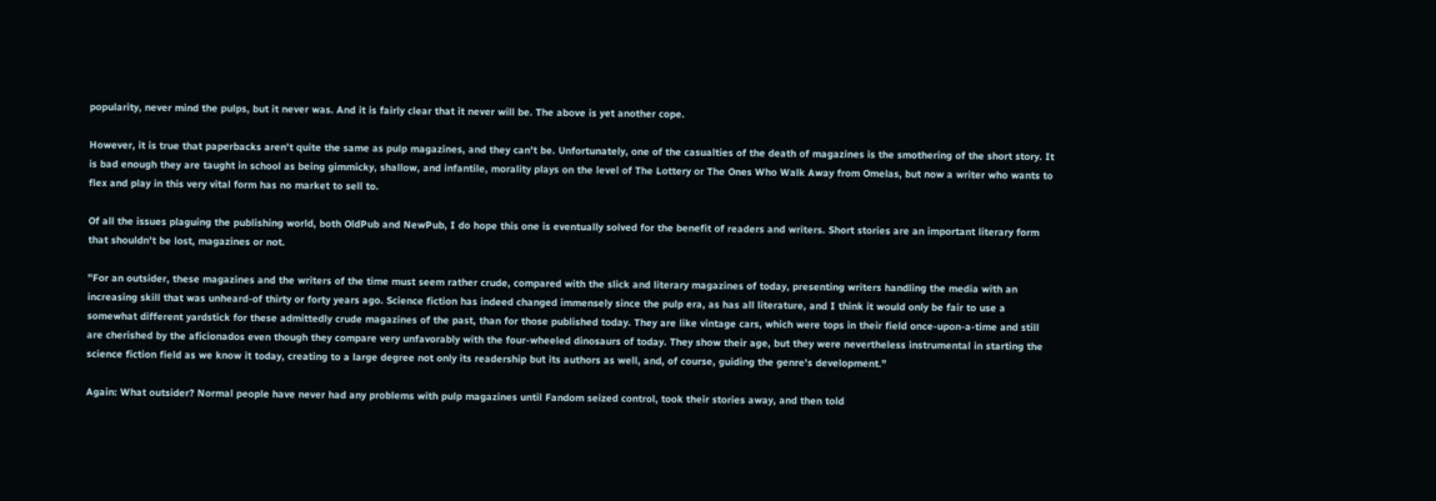popularity, never mind the pulps, but it never was. And it is fairly clear that it never will be. The above is yet another cope.

However, it is true that paperbacks aren't quite the same as pulp magazines, and they can't be. Unfortunately, one of the casualties of the death of magazines is the smothering of the short story. It is bad enough they are taught in school as being gimmicky, shallow, and infantile, morality plays on the level of The Lottery or The Ones Who Walk Away from Omelas, but now a writer who wants to flex and play in this very vital form has no market to sell to.

Of all the issues plaguing the publishing world, both OldPub and NewPub, I do hope this one is eventually solved for the benefit of readers and writers. Short stories are an important literary form that shouldn't be lost, magazines or not.

"For an outsider, these magazines and the writers of the time must seem rather crude, compared with the slick and literary magazines of today, presenting writers handling the media with an increasing skill that was unheard-of thirty or forty years ago. Science fiction has indeed changed immensely since the pulp era, as has all literature, and I think it would only be fair to use a somewhat different yardstick for these admittedly crude magazines of the past, than for those published today. They are like vintage cars, which were tops in their field once-upon-a-time and still are cherished by the aficionados even though they compare very unfavorably with the four-wheeled dinosaurs of today. They show their age, but they were nevertheless instrumental in starting the science fiction field as we know it today, creating to a large degree not only its readership but its authors as well, and, of course, guiding the genre's development."

Again: What outsider? Normal people have never had any problems with pulp magazines until Fandom seized control, took their stories away, and then told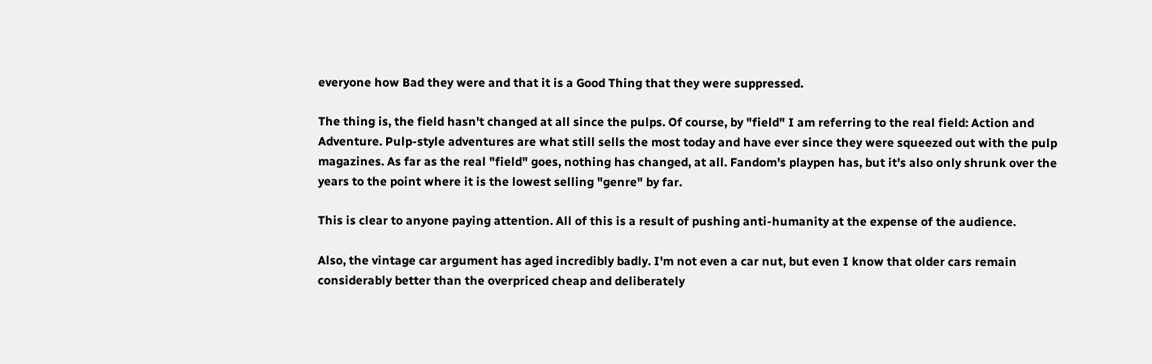everyone how Bad they were and that it is a Good Thing that they were suppressed.

The thing is, the field hasn't changed at all since the pulps. Of course, by "field" I am referring to the real field: Action and Adventure. Pulp-style adventures are what still sells the most today and have ever since they were squeezed out with the pulp magazines. As far as the real "field" goes, nothing has changed, at all. Fandom's playpen has, but it's also only shrunk over the years to the point where it is the lowest selling "genre" by far.

This is clear to anyone paying attention. All of this is a result of pushing anti-humanity at the expense of the audience.

Also, the vintage car argument has aged incredibly badly. I'm not even a car nut, but even I know that older cars remain considerably better than the overpriced cheap and deliberately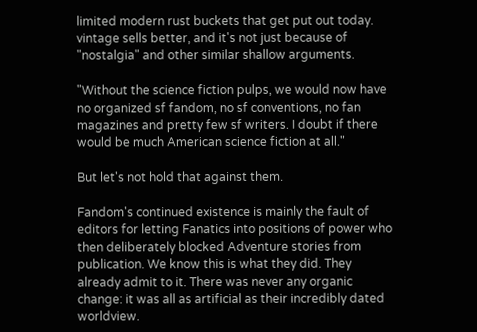limited modern rust buckets that get put out today. vintage sells better, and it's not just because of "nostalgia" and other similar shallow arguments.

"Without the science fiction pulps, we would now have no organized sf fandom, no sf conventions, no fan magazines and pretty few sf writers. I doubt if there would be much American science fiction at all."

But let's not hold that against them.

Fandom's continued existence is mainly the fault of editors for letting Fanatics into positions of power who then deliberately blocked Adventure stories from publication. We know this is what they did. They already admit to it. There was never any organic change: it was all as artificial as their incredibly dated worldview.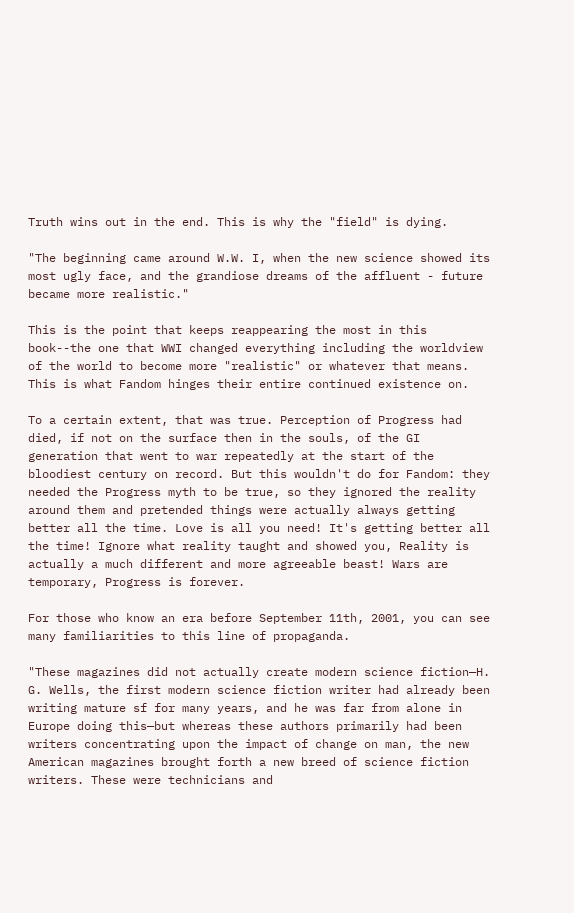Truth wins out in the end. This is why the "field" is dying.

"The beginning came around W.W. I, when the new science showed its most ugly face, and the grandiose dreams of the affluent - future became more realistic."

This is the point that keeps reappearing the most in this book--the one that WWI changed everything including the worldview of the world to become more "realistic" or whatever that means. This is what Fandom hinges their entire continued existence on.

To a certain extent, that was true. Perception of Progress had died, if not on the surface then in the souls, of the GI generation that went to war repeatedly at the start of the bloodiest century on record. But this wouldn't do for Fandom: they needed the Progress myth to be true, so they ignored the reality around them and pretended things were actually always getting better all the time. Love is all you need! It's getting better all the time! Ignore what reality taught and showed you, Reality is actually a much different and more agreeable beast! Wars are temporary, Progress is forever.

For those who know an era before September 11th, 2001, you can see many familiarities to this line of propaganda.

"These magazines did not actually create modern science fiction—H. G. Wells, the first modern science fiction writer had already been writing mature sf for many years, and he was far from alone in Europe doing this—but whereas these authors primarily had been writers concentrating upon the impact of change on man, the new American magazines brought forth a new breed of science fiction writers. These were technicians and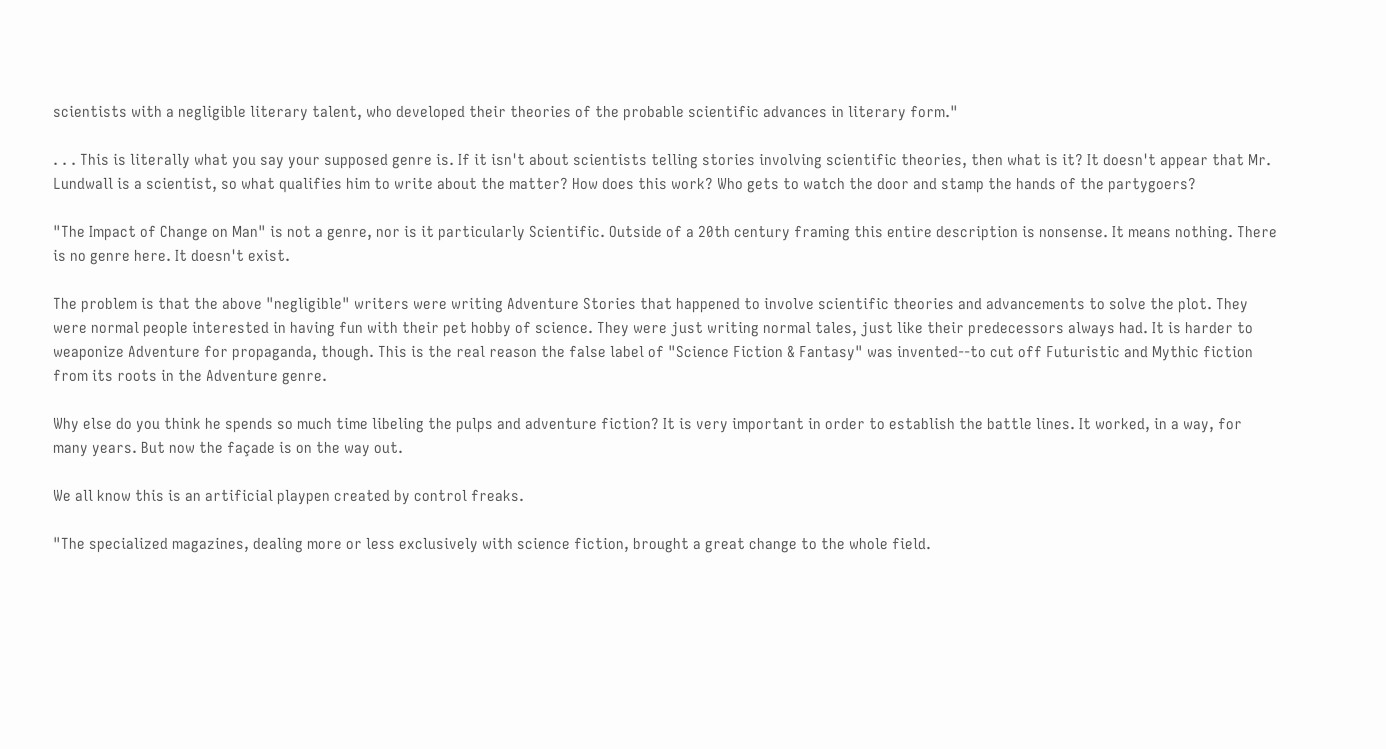scientists with a negligible literary talent, who developed their theories of the probable scientific advances in literary form."

. . . This is literally what you say your supposed genre is. If it isn't about scientists telling stories involving scientific theories, then what is it? It doesn't appear that Mr. Lundwall is a scientist, so what qualifies him to write about the matter? How does this work? Who gets to watch the door and stamp the hands of the partygoers?

"The Impact of Change on Man" is not a genre, nor is it particularly Scientific. Outside of a 20th century framing this entire description is nonsense. It means nothing. There is no genre here. It doesn't exist.

The problem is that the above "negligible" writers were writing Adventure Stories that happened to involve scientific theories and advancements to solve the plot. They were normal people interested in having fun with their pet hobby of science. They were just writing normal tales, just like their predecessors always had. It is harder to weaponize Adventure for propaganda, though. This is the real reason the false label of "Science Fiction & Fantasy" was invented--to cut off Futuristic and Mythic fiction from its roots in the Adventure genre.

Why else do you think he spends so much time libeling the pulps and adventure fiction? It is very important in order to establish the battle lines. It worked, in a way, for many years. But now the façade is on the way out.

We all know this is an artificial playpen created by control freaks.

"The specialized magazines, dealing more or less exclusively with science fiction, brought a great change to the whole field.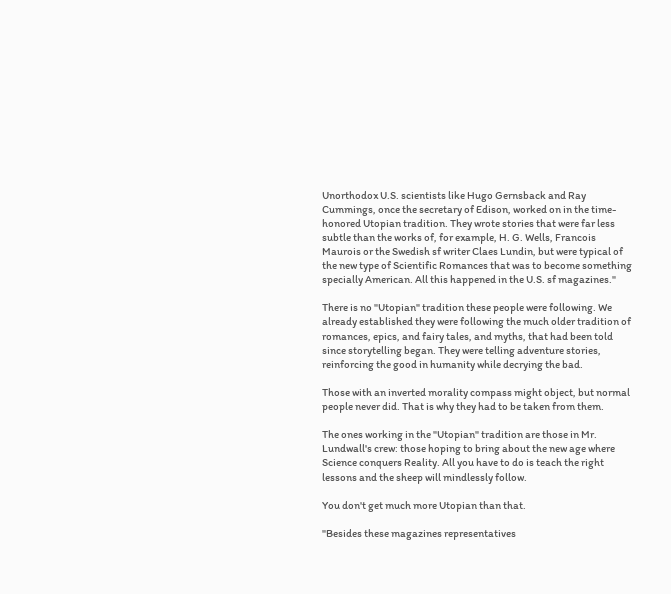Unorthodox U.S. scientists like Hugo Gernsback and Ray Cummings, once the secretary of Edison, worked on in the time-honored Utopian tradition. They wrote stories that were far less subtle than the works of, for example, H. G. Wells, Francois Maurois or the Swedish sf writer Claes Lundin, but were typical of the new type of Scientific Romances that was to become something specially American. All this happened in the U.S. sf magazines."

There is no "Utopian" tradition these people were following. We already established they were following the much older tradition of romances, epics, and fairy tales, and myths, that had been told since storytelling began. They were telling adventure stories, reinforcing the good in humanity while decrying the bad.

Those with an inverted morality compass might object, but normal people never did. That is why they had to be taken from them.

The ones working in the "Utopian" tradition are those in Mr. Lundwall's crew: those hoping to bring about the new age where Science conquers Reality. All you have to do is teach the right lessons and the sheep will mindlessly follow.

You don't get much more Utopian than that.

"Besides these magazines representatives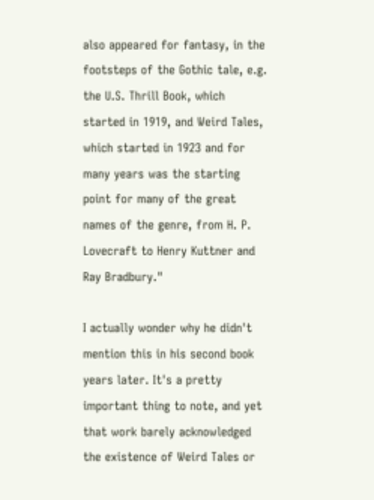also appeared for fantasy, in the footsteps of the Gothic tale, e.g. the U.S. Thrill Book, which started in 1919, and Weird Tales, which started in 1923 and for many years was the starting point for many of the great names of the genre, from H. P. Lovecraft to Henry Kuttner and Ray Bradbury."

I actually wonder why he didn't mention this in his second book years later. It's a pretty important thing to note, and yet that work barely acknowledged the existence of Weird Tales or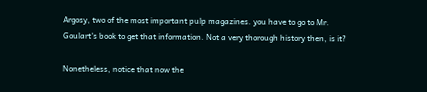Argosy, two of the most important pulp magazines. you have to go to Mr. Goulart's book to get that information. Not a very thorough history then, is it?

Nonetheless, notice that now the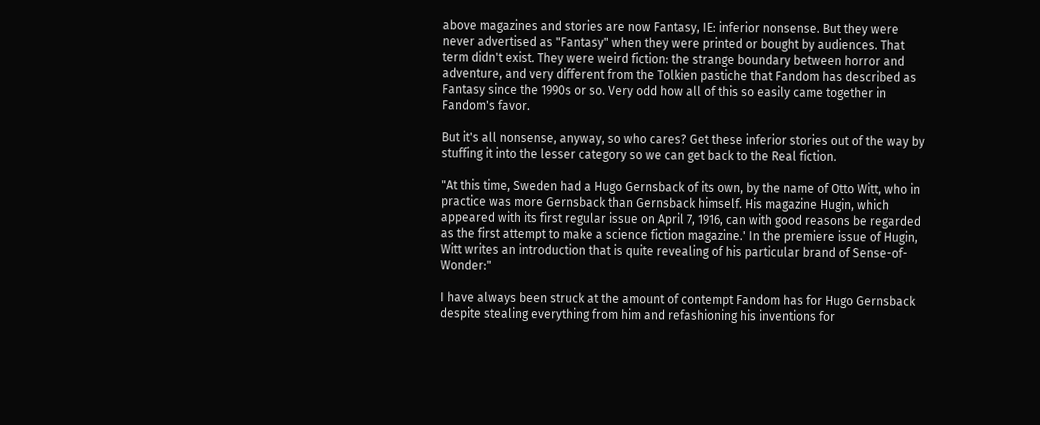above magazines and stories are now Fantasy, IE: inferior nonsense. But they were never advertised as "Fantasy" when they were printed or bought by audiences. That term didn't exist. They were weird fiction: the strange boundary between horror and adventure, and very different from the Tolkien pastiche that Fandom has described as Fantasy since the 1990s or so. Very odd how all of this so easily came together in Fandom's favor.

But it's all nonsense, anyway, so who cares? Get these inferior stories out of the way by stuffing it into the lesser category so we can get back to the Real fiction.

"At this time, Sweden had a Hugo Gernsback of its own, by the name of Otto Witt, who in practice was more Gernsback than Gernsback himself. His magazine Hugin, which appeared with its first regular issue on April 7, 1916, can with good reasons be regarded as the first attempt to make a science fiction magazine.' In the premiere issue of Hugin, Witt writes an introduction that is quite revealing of his particular brand of Sense-of-Wonder:"

I have always been struck at the amount of contempt Fandom has for Hugo Gernsback despite stealing everything from him and refashioning his inventions for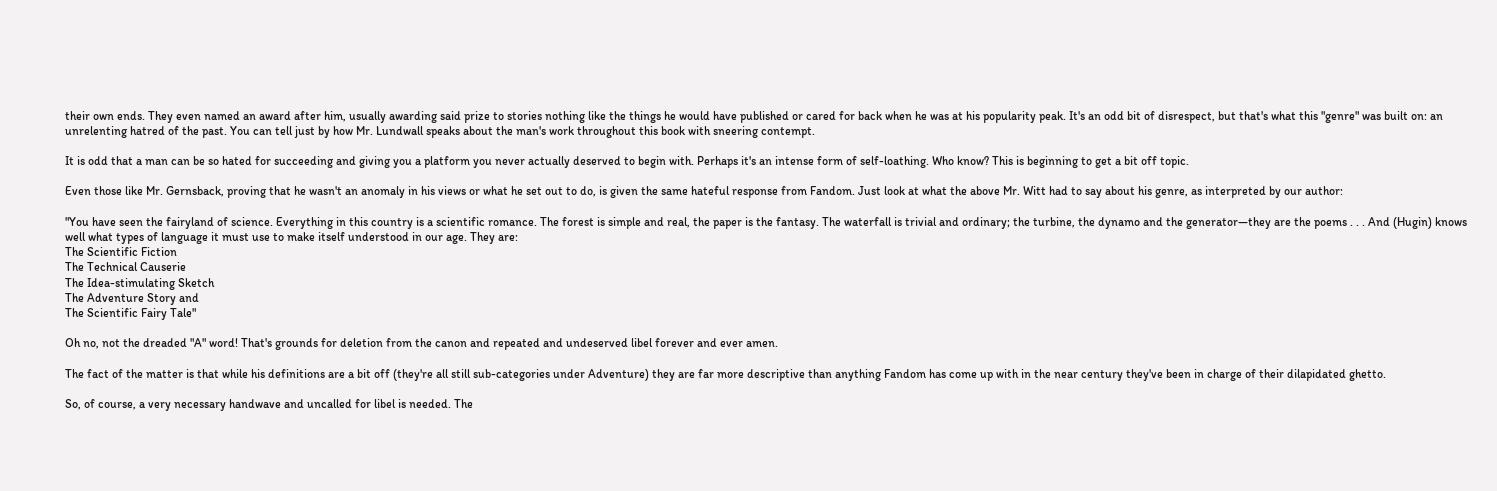their own ends. They even named an award after him, usually awarding said prize to stories nothing like the things he would have published or cared for back when he was at his popularity peak. It's an odd bit of disrespect, but that's what this "genre" was built on: an unrelenting hatred of the past. You can tell just by how Mr. Lundwall speaks about the man's work throughout this book with sneering contempt.

It is odd that a man can be so hated for succeeding and giving you a platform you never actually deserved to begin with. Perhaps it's an intense form of self-loathing. Who know? This is beginning to get a bit off topic.

Even those like Mr. Gernsback, proving that he wasn't an anomaly in his views or what he set out to do, is given the same hateful response from Fandom. Just look at what the above Mr. Witt had to say about his genre, as interpreted by our author:

"You have seen the fairyland of science. Everything in this country is a scientific romance. The forest is simple and real, the paper is the fantasy. The waterfall is trivial and ordinary; the turbine, the dynamo and the generator—they are the poems . . . And (Hugin) knows well what types of language it must use to make itself understood in our age. They are:
The Scientific Fiction
The Technical Causerie
The Idea-stimulating Sketch
The Adventure Story and
The Scientific Fairy Tale"

Oh no, not the dreaded "A" word! That's grounds for deletion from the canon and repeated and undeserved libel forever and ever amen.

The fact of the matter is that while his definitions are a bit off (they're all still sub-categories under Adventure) they are far more descriptive than anything Fandom has come up with in the near century they've been in charge of their dilapidated ghetto.

So, of course, a very necessary handwave and uncalled for libel is needed. The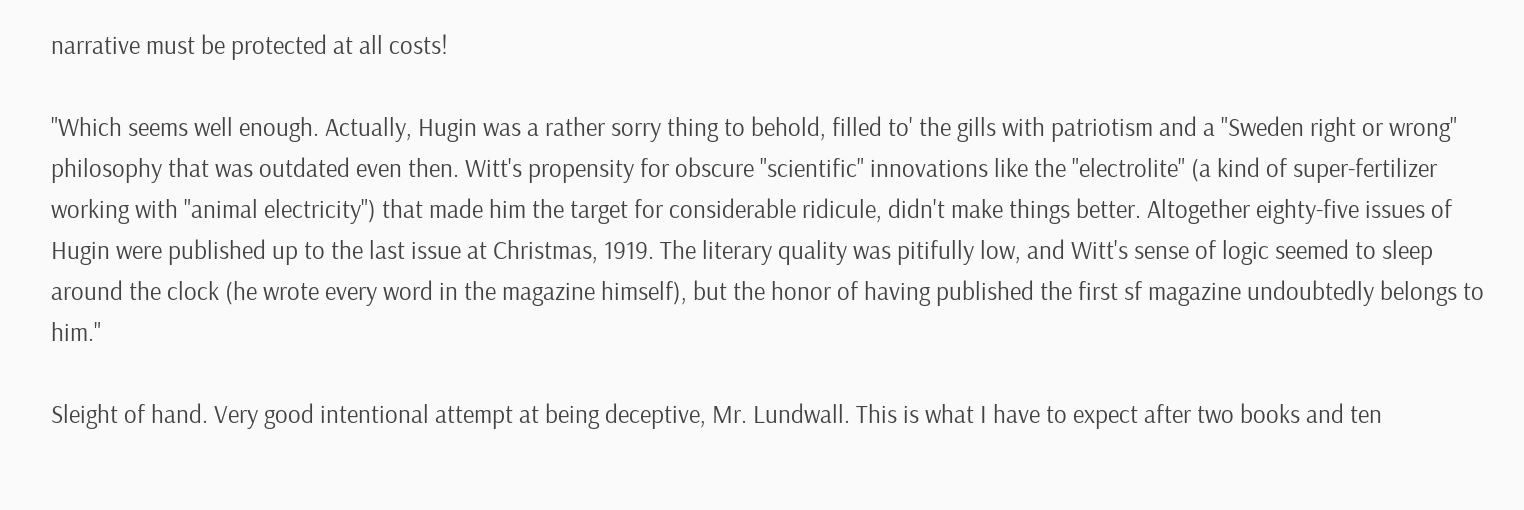narrative must be protected at all costs!

"Which seems well enough. Actually, Hugin was a rather sorry thing to behold, filled to' the gills with patriotism and a "Sweden right or wrong" philosophy that was outdated even then. Witt's propensity for obscure "scientific" innovations like the "electrolite" (a kind of super-fertilizer working with "animal electricity") that made him the target for considerable ridicule, didn't make things better. Altogether eighty-five issues of Hugin were published up to the last issue at Christmas, 1919. The literary quality was pitifully low, and Witt's sense of logic seemed to sleep around the clock (he wrote every word in the magazine himself), but the honor of having published the first sf magazine undoubtedly belongs to him."

Sleight of hand. Very good intentional attempt at being deceptive, Mr. Lundwall. This is what I have to expect after two books and ten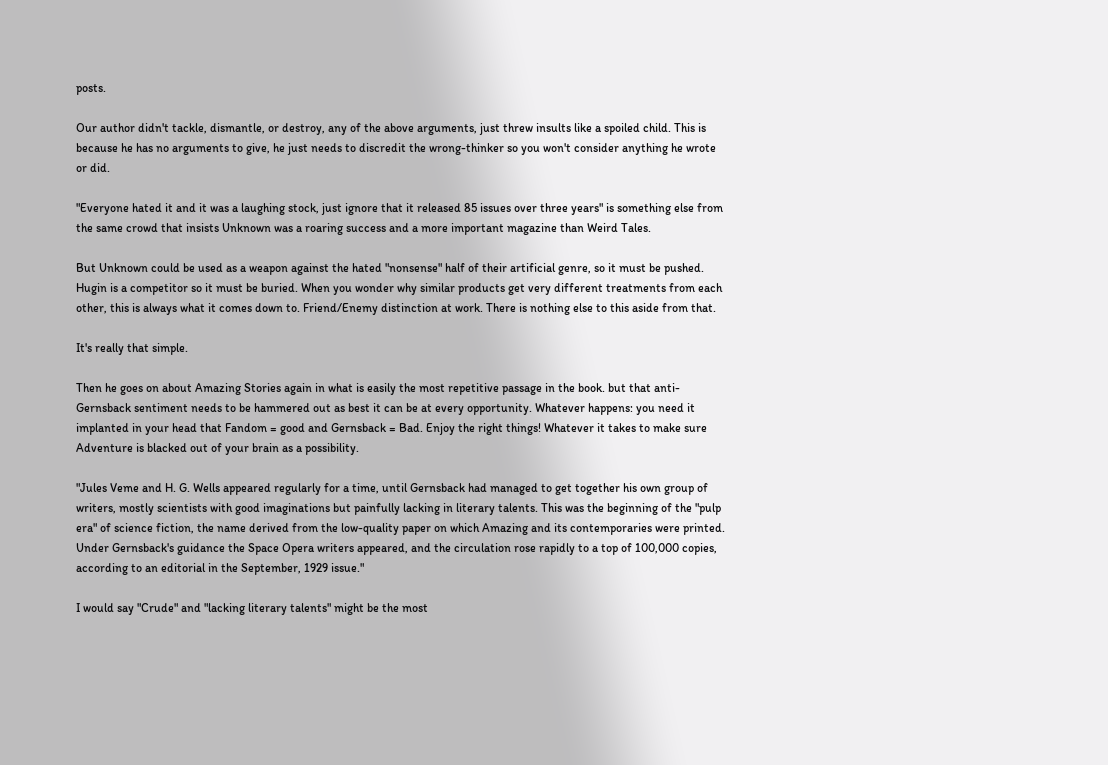posts.

Our author didn't tackle, dismantle, or destroy, any of the above arguments, just threw insults like a spoiled child. This is because he has no arguments to give, he just needs to discredit the wrong-thinker so you won't consider anything he wrote or did.

"Everyone hated it and it was a laughing stock, just ignore that it released 85 issues over three years" is something else from the same crowd that insists Unknown was a roaring success and a more important magazine than Weird Tales.

But Unknown could be used as a weapon against the hated "nonsense" half of their artificial genre, so it must be pushed. Hugin is a competitor so it must be buried. When you wonder why similar products get very different treatments from each other, this is always what it comes down to. Friend/Enemy distinction at work. There is nothing else to this aside from that.

It's really that simple.

Then he goes on about Amazing Stories again in what is easily the most repetitive passage in the book. but that anti-Gernsback sentiment needs to be hammered out as best it can be at every opportunity. Whatever happens: you need it implanted in your head that Fandom = good and Gernsback = Bad. Enjoy the right things! Whatever it takes to make sure Adventure is blacked out of your brain as a possibility.

"Jules Veme and H. G. Wells appeared regularly for a time, until Gernsback had managed to get together his own group of writers, mostly scientists with good imaginations but painfully lacking in literary talents. This was the beginning of the "pulp era" of science fiction, the name derived from the low-quality paper on which Amazing and its contemporaries were printed. Under Gernsback's guidance the Space Opera writers appeared, and the circulation rose rapidly to a top of 100,000 copies, according to an editorial in the September, 1929 issue."

I would say "Crude" and "lacking literary talents" might be the most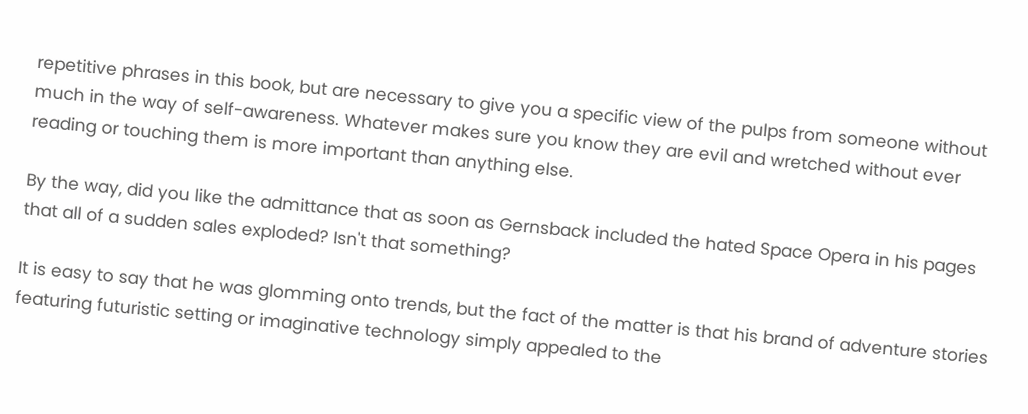repetitive phrases in this book, but are necessary to give you a specific view of the pulps from someone without much in the way of self-awareness. Whatever makes sure you know they are evil and wretched without ever reading or touching them is more important than anything else.

By the way, did you like the admittance that as soon as Gernsback included the hated Space Opera in his pages that all of a sudden sales exploded? Isn't that something?

It is easy to say that he was glomming onto trends, but the fact of the matter is that his brand of adventure stories featuring futuristic setting or imaginative technology simply appealed to the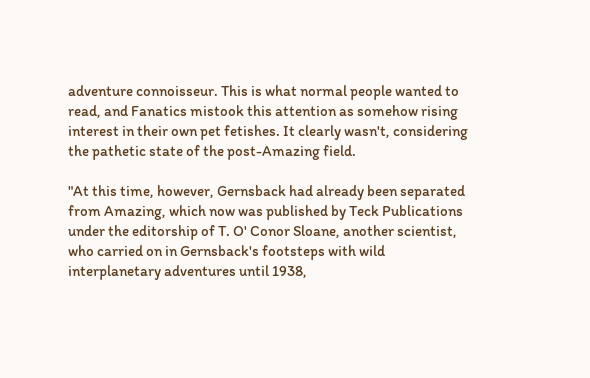adventure connoisseur. This is what normal people wanted to read, and Fanatics mistook this attention as somehow rising interest in their own pet fetishes. It clearly wasn't, considering the pathetic state of the post-Amazing field.

"At this time, however, Gernsback had already been separated from Amazing, which now was published by Teck Publications under the editorship of T. O' Conor Sloane, another scientist, who carried on in Gernsback's footsteps with wild interplanetary adventures until 1938,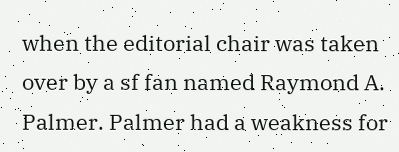when the editorial chair was taken over by a sf fan named Raymond A. Palmer. Palmer had a weakness for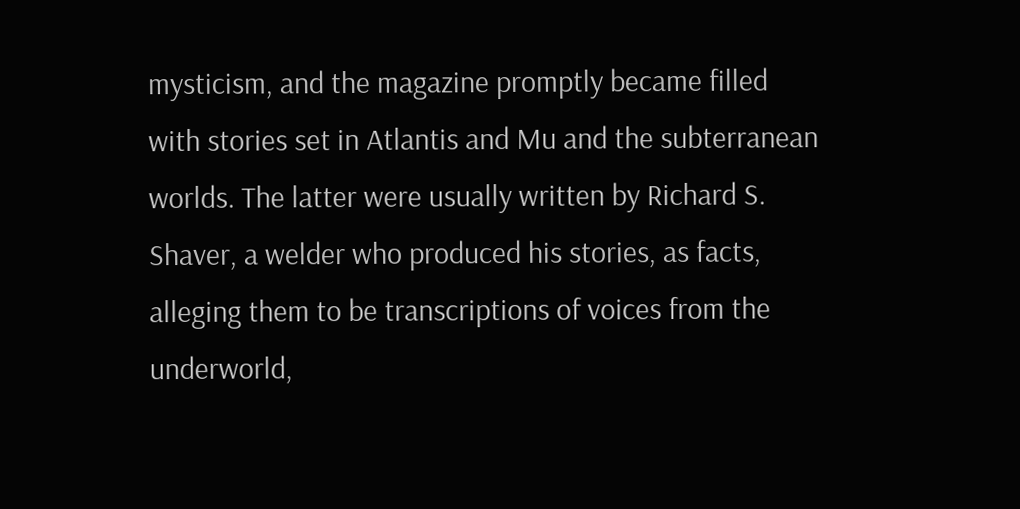mysticism, and the magazine promptly became filled with stories set in Atlantis and Mu and the subterranean worlds. The latter were usually written by Richard S. Shaver, a welder who produced his stories, as facts, alleging them to be transcriptions of voices from the underworld,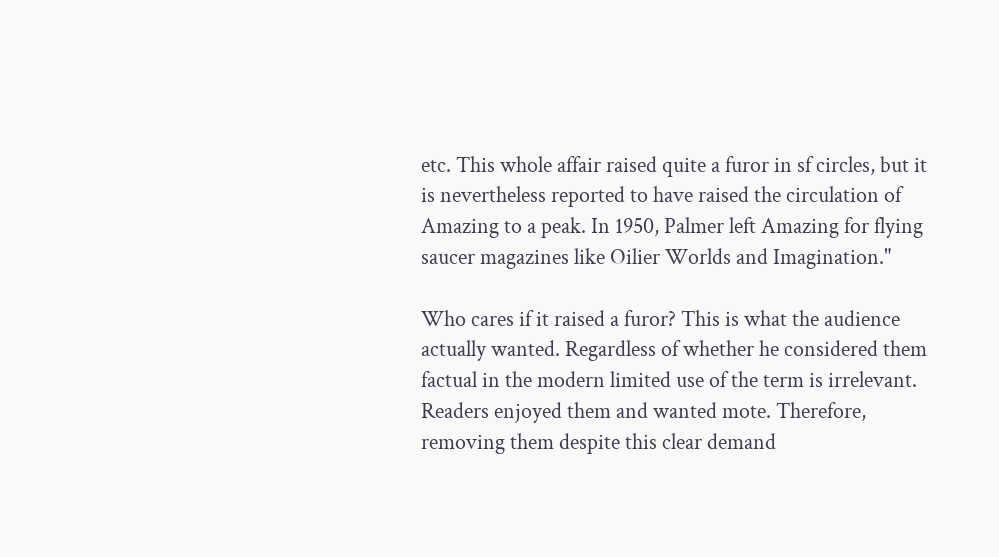etc. This whole affair raised quite a furor in sf circles, but it is nevertheless reported to have raised the circulation of Amazing to a peak. In 1950, Palmer left Amazing for flying saucer magazines like Oilier Worlds and Imagination."

Who cares if it raised a furor? This is what the audience actually wanted. Regardless of whether he considered them factual in the modern limited use of the term is irrelevant. Readers enjoyed them and wanted mote. Therefore, removing them despite this clear demand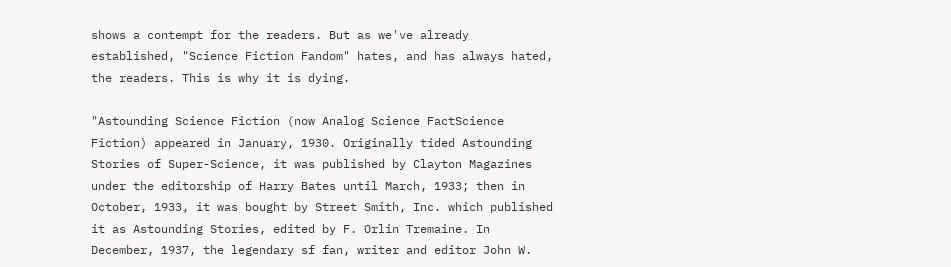shows a contempt for the readers. But as we've already established, "Science Fiction Fandom" hates, and has always hated, the readers. This is why it is dying.

"Astounding Science Fiction (now Analog Science FactScience Fiction) appeared in January, 1930. Originally tided Astounding Stories of Super-Science, it was published by Clayton Magazines under the editorship of Harry Bates until March, 1933; then in October, 1933, it was bought by Street Smith, Inc. which published it as Astounding Stories, edited by F. Orlin Tremaine. In December, 1937, the legendary sf fan, writer and editor John W.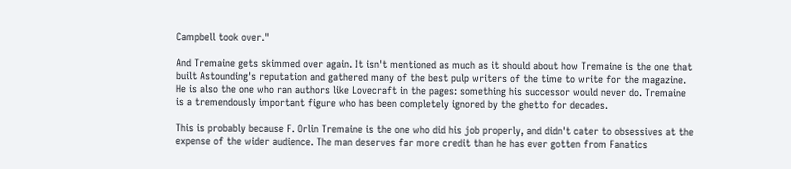Campbell took over."

And Tremaine gets skimmed over again. It isn't mentioned as much as it should about how Tremaine is the one that built Astounding's reputation and gathered many of the best pulp writers of the time to write for the magazine. He is also the one who ran authors like Lovecraft in the pages: something his successor would never do. Tremaine is a tremendously important figure who has been completely ignored by the ghetto for decades.

This is probably because F. Orlin Tremaine is the one who did his job properly, and didn't cater to obsessives at the expense of the wider audience. The man deserves far more credit than he has ever gotten from Fanatics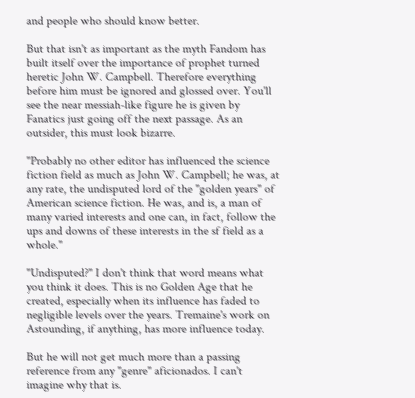and people who should know better.

But that isn't as important as the myth Fandom has built itself over the importance of prophet turned heretic John W. Campbell. Therefore everything before him must be ignored and glossed over. You'll see the near messiah-like figure he is given by Fanatics just going off the next passage. As an outsider, this must look bizarre.

"Probably no other editor has influenced the science fiction field as much as John W. Campbell; he was, at any rate, the undisputed lord of the "golden years" of American science fiction. He was, and is, a man of many varied interests and one can, in fact, follow the ups and downs of these interests in the sf field as a whole."

"Undisputed?" I don't think that word means what you think it does. This is no Golden Age that he created, especially when its influence has faded to negligible levels over the years. Tremaine's work on Astounding, if anything, has more influence today.

But he will not get much more than a passing reference from any "genre" aficionados. I can't imagine why that is.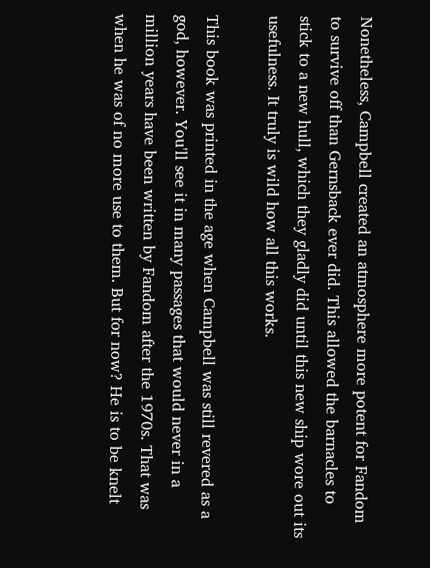Nonetheless, Campbell created an atmosphere more potent for Fandom to survive off than Gernsback ever did. This allowed the barnacles to stick to a new hull, which they gladly did until this new ship wore out its usefulness. It truly is wild how all this works.

This book was printed in the age when Campbell was still revered as a god, however. You'll see it in many passages that would never in a million years have been written by Fandom after the 1970s. That was when he was of no more use to them. But for now? He is to be knelt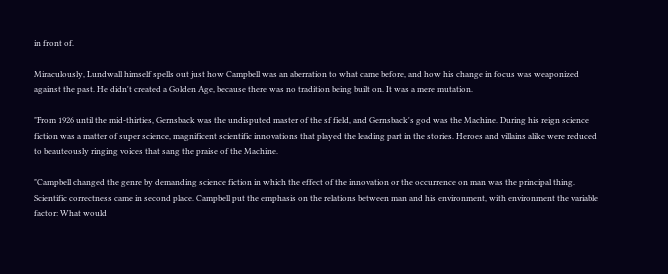in front of.

Miraculously, Lundwall himself spells out just how Campbell was an aberration to what came before, and how his change in focus was weaponized against the past. He didn't created a Golden Age, because there was no tradition being built on. It was a mere mutation.

"From 1926 until the mid-thirties, Gernsback was the undisputed master of the sf field, and Gernsback's god was the Machine. During his reign science fiction was a matter of super science, magnificent scientific innovations that played the leading part in the stories. Heroes and villains alike were reduced to beauteously ringing voices that sang the praise of the Machine.

"Campbell changed the genre by demanding science fiction in which the effect of the innovation or the occurrence on man was the principal thing. Scientific correctness came in second place. Campbell put the emphasis on the relations between man and his environment, with environment the variable factor: What would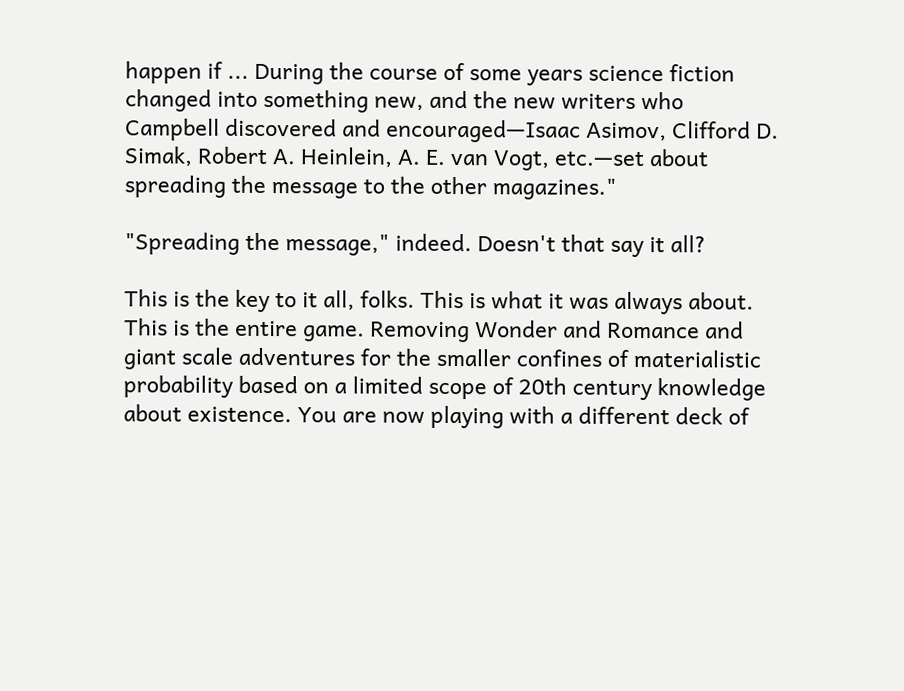happen if ... During the course of some years science fiction changed into something new, and the new writers who Campbell discovered and encouraged—Isaac Asimov, Clifford D. Simak, Robert A. Heinlein, A. E. van Vogt, etc.—set about spreading the message to the other magazines."

"Spreading the message," indeed. Doesn't that say it all?

This is the key to it all, folks. This is what it was always about. This is the entire game. Removing Wonder and Romance and giant scale adventures for the smaller confines of materialistic probability based on a limited scope of 20th century knowledge about existence. You are now playing with a different deck of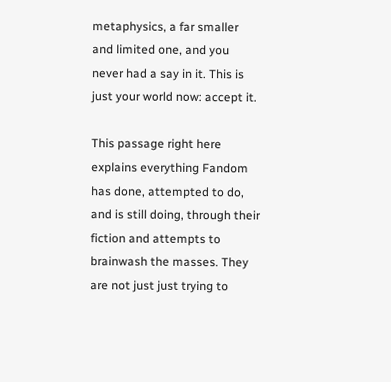metaphysics, a far smaller and limited one, and you never had a say in it. This is just your world now: accept it.

This passage right here explains everything Fandom has done, attempted to do, and is still doing, through their fiction and attempts to brainwash the masses. They are not just just trying to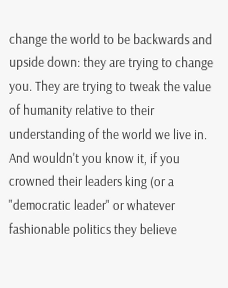change the world to be backwards and upside down: they are trying to change you. They are trying to tweak the value of humanity relative to their understanding of the world we live in. And wouldn't you know it, if you crowned their leaders king (or a "democratic leader" or whatever fashionable politics they believe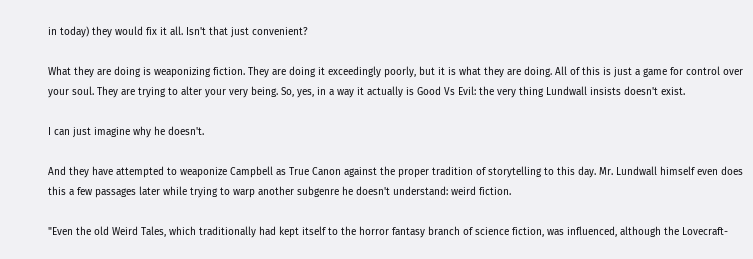in today) they would fix it all. Isn't that just convenient?

What they are doing is weaponizing fiction. They are doing it exceedingly poorly, but it is what they are doing. All of this is just a game for control over your soul. They are trying to alter your very being. So, yes, in a way it actually is Good Vs Evil: the very thing Lundwall insists doesn't exist.

I can just imagine why he doesn't.

And they have attempted to weaponize Campbell as True Canon against the proper tradition of storytelling to this day. Mr. Lundwall himself even does this a few passages later while trying to warp another subgenre he doesn't understand: weird fiction.

"Even the old Weird Tales, which traditionally had kept itself to the horror fantasy branch of science fiction, was influenced, although the Lovecraft-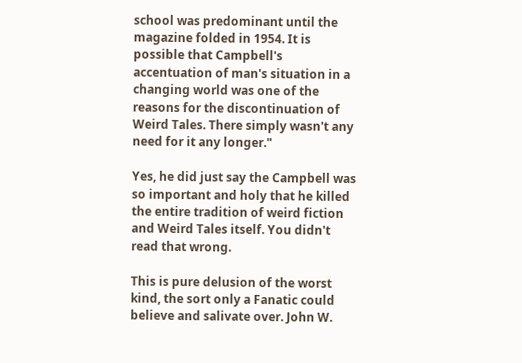school was predominant until the magazine folded in 1954. It is possible that Campbell's accentuation of man's situation in a changing world was one of the reasons for the discontinuation of Weird Tales. There simply wasn't any need for it any longer."

Yes, he did just say the Campbell was so important and holy that he killed the entire tradition of weird fiction and Weird Tales itself. You didn't read that wrong.

This is pure delusion of the worst kind, the sort only a Fanatic could believe and salivate over. John W.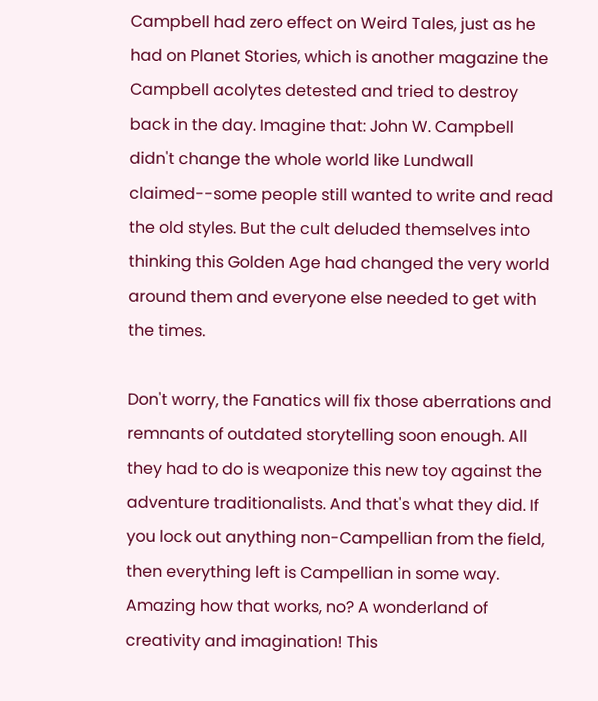Campbell had zero effect on Weird Tales, just as he had on Planet Stories, which is another magazine the Campbell acolytes detested and tried to destroy back in the day. Imagine that: John W. Campbell didn't change the whole world like Lundwall claimed--some people still wanted to write and read the old styles. But the cult deluded themselves into thinking this Golden Age had changed the very world around them and everyone else needed to get with the times.

Don't worry, the Fanatics will fix those aberrations and remnants of outdated storytelling soon enough. All they had to do is weaponize this new toy against the adventure traditionalists. And that's what they did. If you lock out anything non-Campellian from the field, then everything left is Campellian in some way. Amazing how that works, no? A wonderland of creativity and imagination! This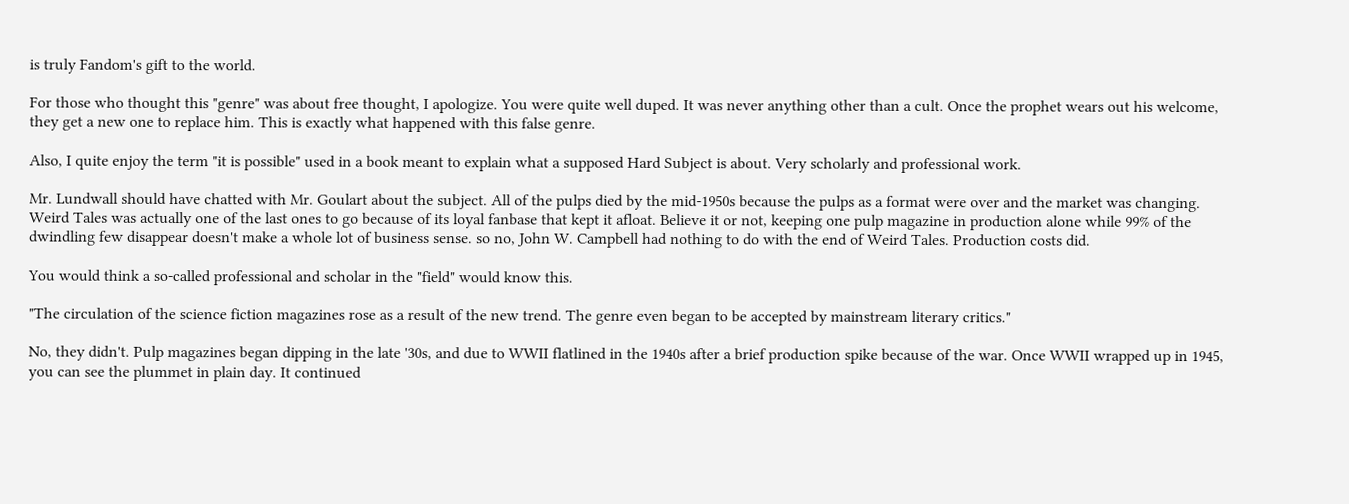is truly Fandom's gift to the world.

For those who thought this "genre" was about free thought, I apologize. You were quite well duped. It was never anything other than a cult. Once the prophet wears out his welcome, they get a new one to replace him. This is exactly what happened with this false genre.

Also, I quite enjoy the term "it is possible" used in a book meant to explain what a supposed Hard Subject is about. Very scholarly and professional work.

Mr. Lundwall should have chatted with Mr. Goulart about the subject. All of the pulps died by the mid-1950s because the pulps as a format were over and the market was changing. Weird Tales was actually one of the last ones to go because of its loyal fanbase that kept it afloat. Believe it or not, keeping one pulp magazine in production alone while 99% of the dwindling few disappear doesn't make a whole lot of business sense. so no, John W. Campbell had nothing to do with the end of Weird Tales. Production costs did.

You would think a so-called professional and scholar in the "field" would know this.

"The circulation of the science fiction magazines rose as a result of the new trend. The genre even began to be accepted by mainstream literary critics."

No, they didn't. Pulp magazines began dipping in the late '30s, and due to WWII flatlined in the 1940s after a brief production spike because of the war. Once WWII wrapped up in 1945, you can see the plummet in plain day. It continued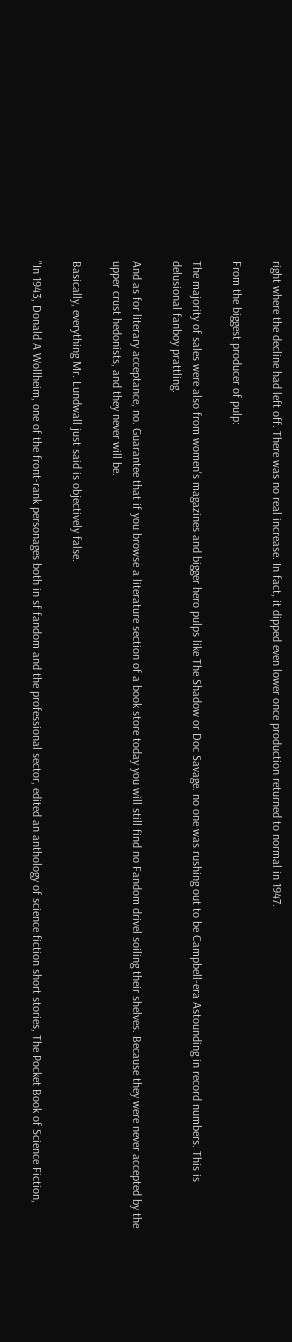right where the decline had left off. There was no real increase. In fact, it dipped even lower once production returned to normal in 1947.

From the biggest producer of pulp:

The majority of sales were also from women's magazines and bigger hero pulps like The Shadow or Doc Savage. no one was rushing out to be Campbell-era Astounding in record numbers. This is delusional fanboy prattling.

And as for literary acceptance, no. Guarantee that if you browse a literature section of a book store today you will still find no Fandom drivel soiling their shelves. Because they were never accepted by the upper crust hedonists, and they never will be.

Basically, everything Mr. Lundwall just said is objectively false.

"In 1943, Donald A Wollheim, one of the front-rank personages both in sf fandom and the professional sector, edited an anthology of science fiction short stories, The Pocket Book of Science Fiction,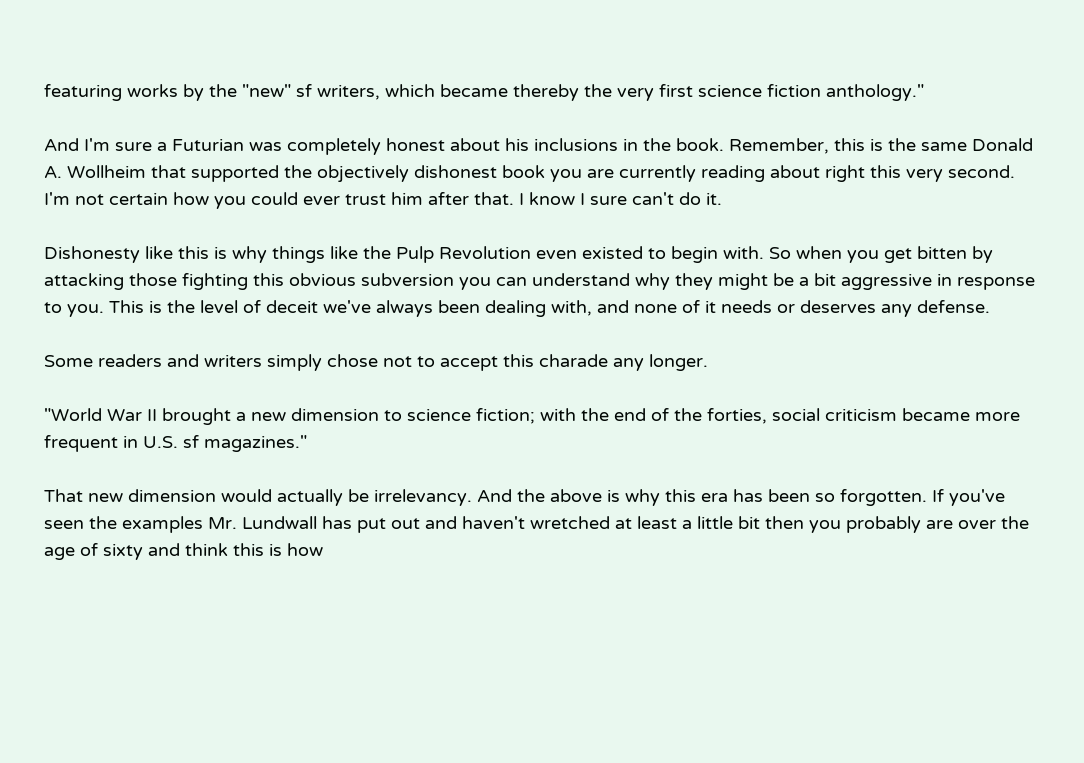featuring works by the "new" sf writers, which became thereby the very first science fiction anthology."

And I'm sure a Futurian was completely honest about his inclusions in the book. Remember, this is the same Donald A. Wollheim that supported the objectively dishonest book you are currently reading about right this very second. I'm not certain how you could ever trust him after that. I know I sure can't do it.

Dishonesty like this is why things like the Pulp Revolution even existed to begin with. So when you get bitten by attacking those fighting this obvious subversion you can understand why they might be a bit aggressive in response to you. This is the level of deceit we've always been dealing with, and none of it needs or deserves any defense.

Some readers and writers simply chose not to accept this charade any longer.

"World War II brought a new dimension to science fiction; with the end of the forties, social criticism became more frequent in U.S. sf magazines."

That new dimension would actually be irrelevancy. And the above is why this era has been so forgotten. If you've seen the examples Mr. Lundwall has put out and haven't wretched at least a little bit then you probably are over the age of sixty and think this is how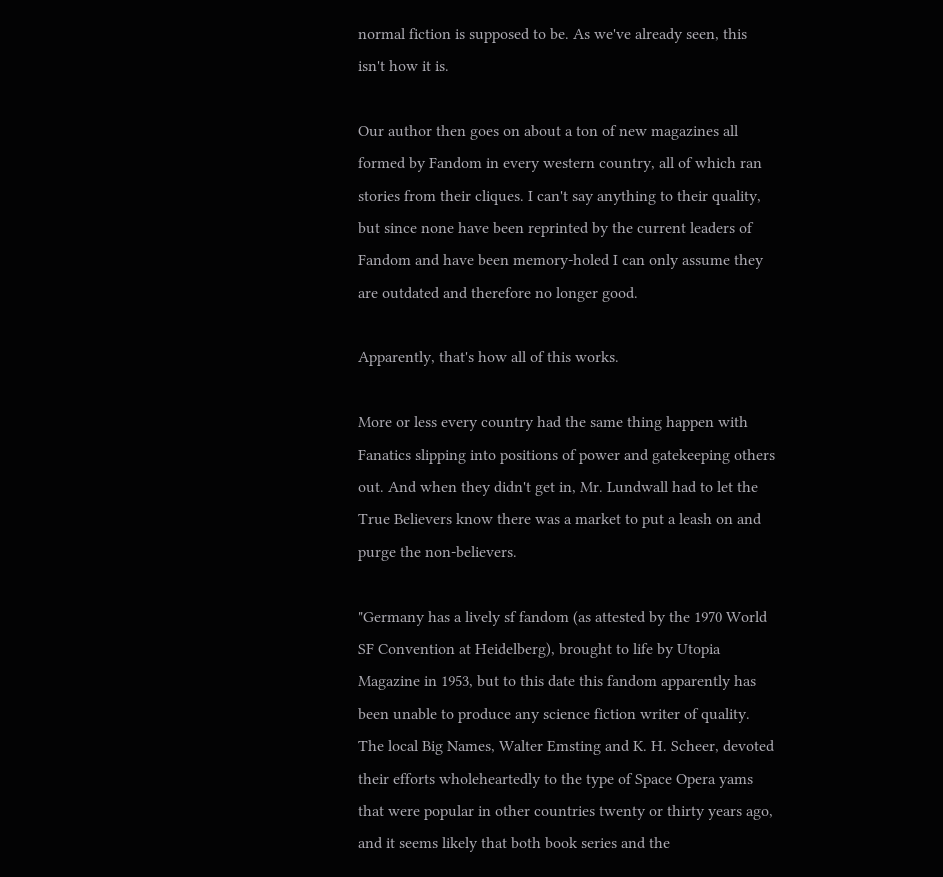normal fiction is supposed to be. As we've already seen, this isn't how it is.

Our author then goes on about a ton of new magazines all formed by Fandom in every western country, all of which ran stories from their cliques. I can't say anything to their quality, but since none have been reprinted by the current leaders of Fandom and have been memory-holed I can only assume they are outdated and therefore no longer good.

Apparently, that's how all of this works.

More or less every country had the same thing happen with Fanatics slipping into positions of power and gatekeeping others out. And when they didn't get in, Mr. Lundwall had to let the True Believers know there was a market to put a leash on and purge the non-believers.

"Germany has a lively sf fandom (as attested by the 1970 World SF Convention at Heidelberg), brought to life by Utopia Magazine in 1953, but to this date this fandom apparently has been unable to produce any science fiction writer of quality. The local Big Names, Walter Emsting and K. H. Scheer, devoted their efforts wholeheartedly to the type of Space Opera yams that were popular in other countries twenty or thirty years ago, and it seems likely that both book series and the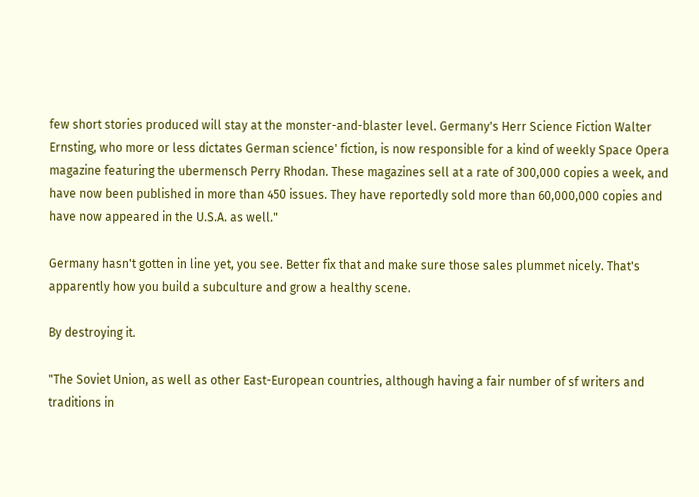few short stories produced will stay at the monster-and-blaster level. Germany's Herr Science Fiction Walter Ernsting, who more or less dictates German science' fiction, is now responsible for a kind of weekly Space Opera magazine featuring the ubermensch Perry Rhodan. These magazines sell at a rate of 300,000 copies a week, and have now been published in more than 450 issues. They have reportedly sold more than 60,000,000 copies and have now appeared in the U.S.A. as well."

Germany hasn't gotten in line yet, you see. Better fix that and make sure those sales plummet nicely. That's apparently how you build a subculture and grow a healthy scene.

By destroying it.

"The Soviet Union, as well as other East-European countries, although having a fair number of sf writers and traditions in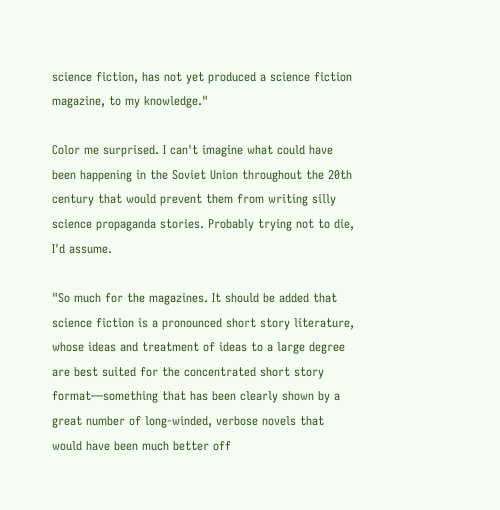science fiction, has not yet produced a science fiction magazine, to my knowledge."

Color me surprised. I can't imagine what could have been happening in the Soviet Union throughout the 20th century that would prevent them from writing silly science propaganda stories. Probably trying not to die, I'd assume.

"So much for the magazines. It should be added that science fiction is a pronounced short story literature, whose ideas and treatment of ideas to a large degree are best suited for the concentrated short story format—something that has been clearly shown by a great number of long-winded, verbose novels that would have been much better off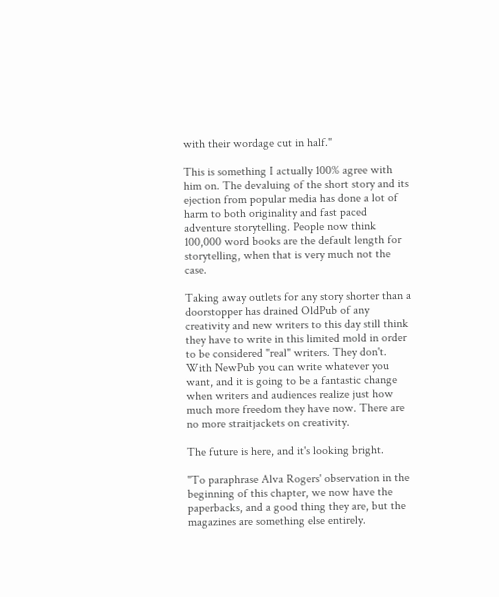with their wordage cut in half."

This is something I actually 100% agree with him on. The devaluing of the short story and its ejection from popular media has done a lot of harm to both originality and fast paced adventure storytelling. People now think 100,000 word books are the default length for storytelling, when that is very much not the case.

Taking away outlets for any story shorter than a doorstopper has drained OldPub of any creativity and new writers to this day still think they have to write in this limited mold in order to be considered "real" writers. They don't. With NewPub you can write whatever you want, and it is going to be a fantastic change when writers and audiences realize just how much more freedom they have now. There are no more straitjackets on creativity.

The future is here, and it's looking bright.

"To paraphrase Alva Rogers' observation in the beginning of this chapter, we now have the paperbacks, and a good thing they are, but the magazines are something else entirely.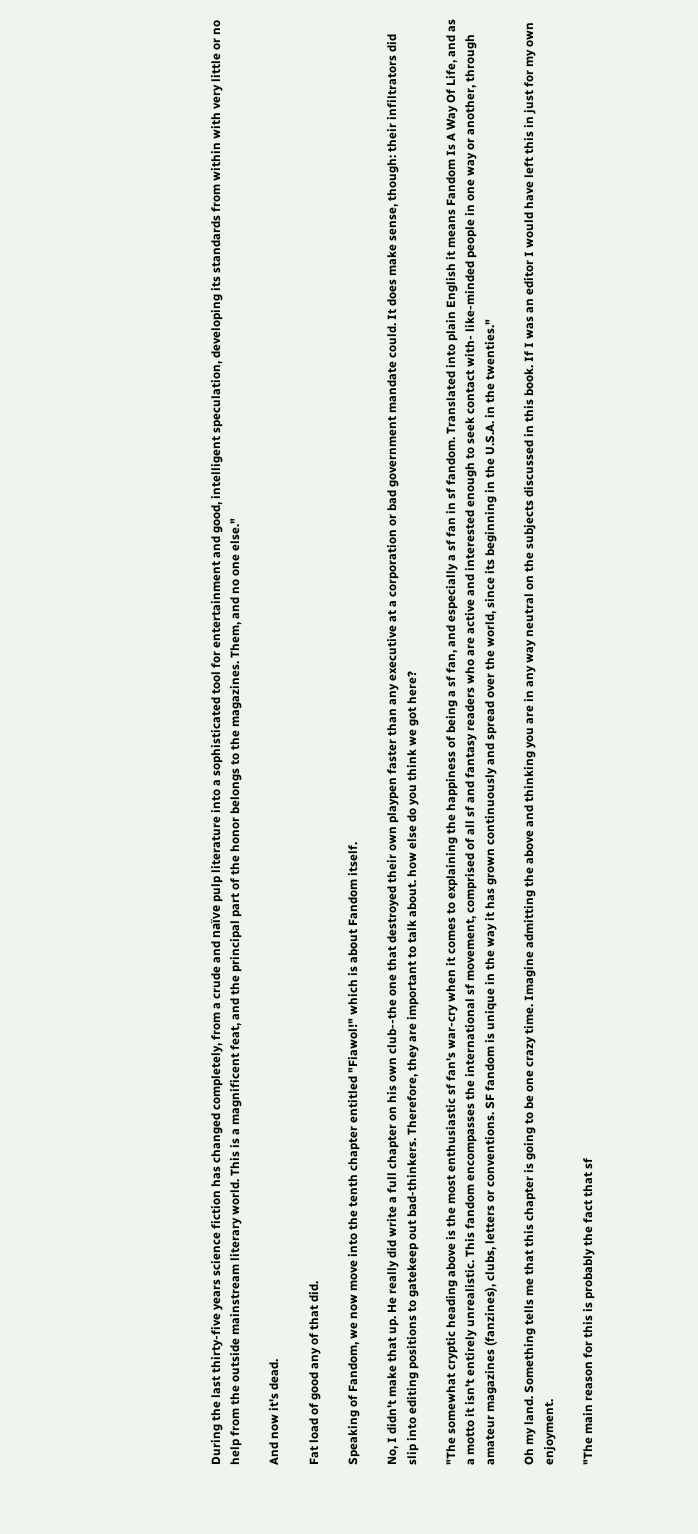During the last thirty-five years science fiction has changed completely, from a crude and naïve pulp literature into a sophisticated tool for entertainment and good, intelligent speculation, developing its standards from within with very little or no help from the outside mainstream literary world. This is a magnificent feat, and the principal part of the honor belongs to the magazines. Them, and no one else."

And now it's dead.

Fat load of good any of that did.

Speaking of Fandom, we now move into the tenth chapter entitled "Fiawol!" which is about Fandom itself.

No, I didn't make that up. He really did write a full chapter on his own club--the one that destroyed their own playpen faster than any executive at a corporation or bad government mandate could. It does make sense, though: their infiltrators did slip into editing positions to gatekeep out bad-thinkers. Therefore, they are important to talk about. how else do you think we got here?

"The somewhat cryptic heading above is the most enthusiastic sf fan's war-cry when it comes to explaining the happiness of being a sf fan, and especially a sf fan in sf fandom. Translated into plain English it means Fandom Is A Way Of Life, and as a motto it isn't entirely unrealistic. This fandom encompasses the international sf movement, comprised of all sf and fantasy readers who are active and interested enough to seek contact with- like-minded people in one way or another, through amateur magazines (fanzines), clubs, letters or conventions. SF fandom is unique in the way it has grown continuously and spread over the world, since its beginning in the U.S.A. in the twenties."

Oh my land. Something tells me that this chapter is going to be one crazy time. Imagine admitting the above and thinking you are in any way neutral on the subjects discussed in this book. If I was an editor I would have left this in just for my own enjoyment.

"The main reason for this is probably the fact that sf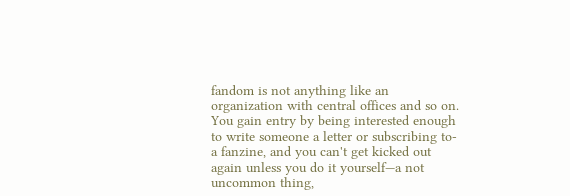fandom is not anything like an organization with central offices and so on. You gain entry by being interested enough to write someone a letter or subscribing to- a fanzine, and you can't get kicked out again unless you do it yourself—a not uncommon thing,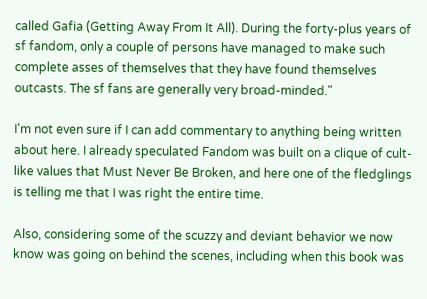called Gafia (Getting Away From It All). During the forty-plus years of sf fandom, only a couple of persons have managed to make such complete asses of themselves that they have found themselves outcasts. The sf fans are generally very broad-minded."

I'm not even sure if I can add commentary to anything being written about here. I already speculated Fandom was built on a clique of cult-like values that Must Never Be Broken, and here one of the fledglings is telling me that I was right the entire time.

Also, considering some of the scuzzy and deviant behavior we now know was going on behind the scenes, including when this book was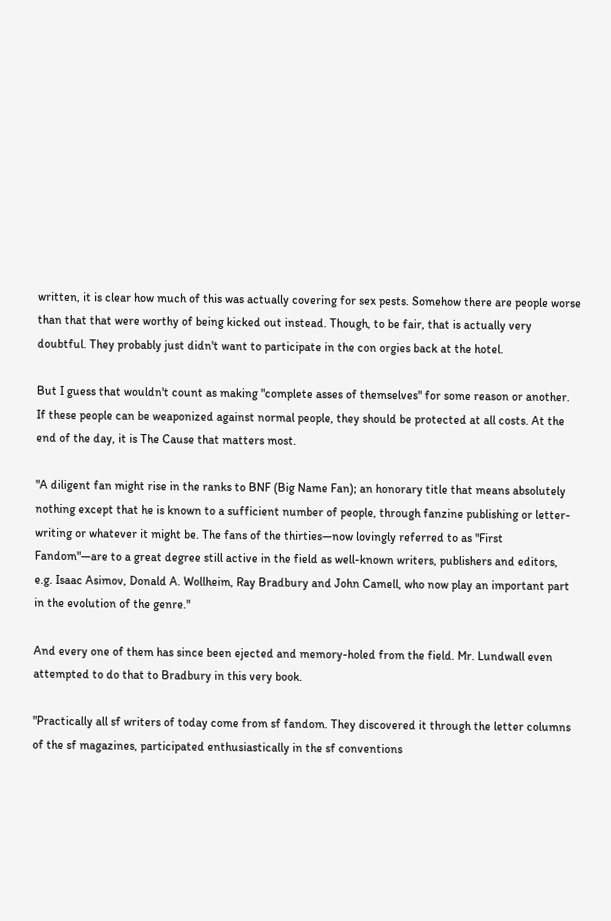written, it is clear how much of this was actually covering for sex pests. Somehow there are people worse than that that were worthy of being kicked out instead. Though, to be fair, that is actually very doubtful. They probably just didn't want to participate in the con orgies back at the hotel.

But I guess that wouldn't count as making "complete asses of themselves" for some reason or another. If these people can be weaponized against normal people, they should be protected at all costs. At the end of the day, it is The Cause that matters most.

"A diligent fan might rise in the ranks to BNF (Big Name Fan); an honorary title that means absolutely nothing except that he is known to a sufficient number of people, through fanzine publishing or letter-writing or whatever it might be. The fans of the thirties—now lovingly referred to as "First Fandom"—are to a great degree still active in the field as well-known writers, publishers and editors, e.g. Isaac Asimov, Donald A. Wollheim, Ray Bradbury and John Camell, who now play an important part in the evolution of the genre."

And every one of them has since been ejected and memory-holed from the field. Mr. Lundwall even attempted to do that to Bradbury in this very book.

"Practically all sf writers of today come from sf fandom. They discovered it through the letter columns of the sf magazines, participated enthusiastically in the sf conventions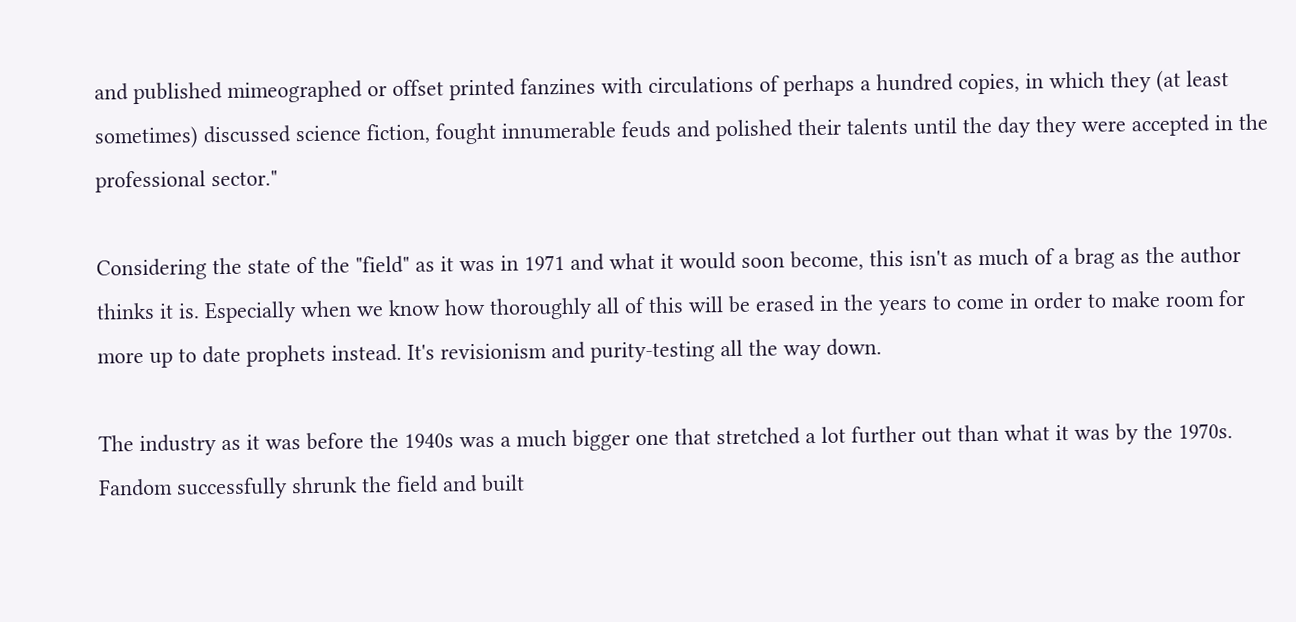and published mimeographed or offset printed fanzines with circulations of perhaps a hundred copies, in which they (at least sometimes) discussed science fiction, fought innumerable feuds and polished their talents until the day they were accepted in the professional sector."

Considering the state of the "field" as it was in 1971 and what it would soon become, this isn't as much of a brag as the author thinks it is. Especially when we know how thoroughly all of this will be erased in the years to come in order to make room for more up to date prophets instead. It's revisionism and purity-testing all the way down.

The industry as it was before the 1940s was a much bigger one that stretched a lot further out than what it was by the 1970s. Fandom successfully shrunk the field and built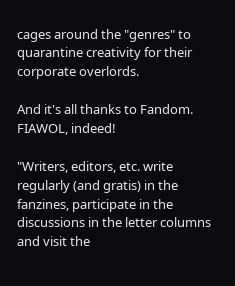cages around the "genres" to quarantine creativity for their corporate overlords.

And it's all thanks to Fandom. FIAWOL, indeed!

"Writers, editors, etc. write regularly (and gratis) in the fanzines, participate in the discussions in the letter columns and visit the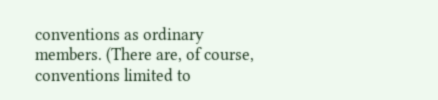conventions as ordinary members. (There are, of course, conventions limited to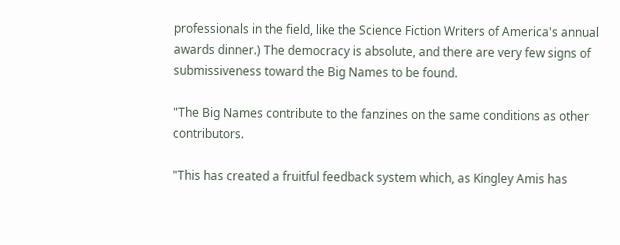professionals in the field, like the Science Fiction Writers of America's annual awards dinner.) The democracy is absolute, and there are very few signs of submissiveness toward the Big Names to be found.

"The Big Names contribute to the fanzines on the same conditions as other contributors.

"This has created a fruitful feedback system which, as Kingley Amis has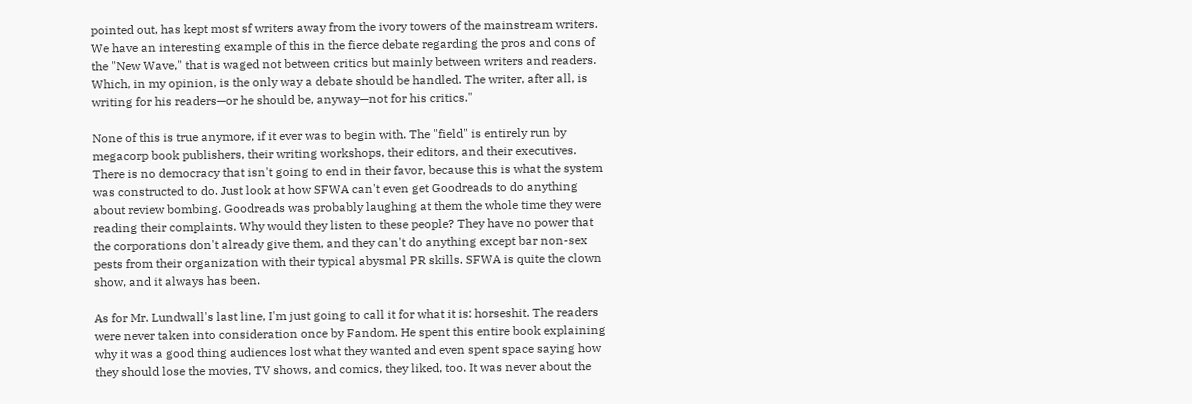pointed out, has kept most sf writers away from the ivory towers of the mainstream writers. We have an interesting example of this in the fierce debate regarding the pros and cons of the "New Wave," that is waged not between critics but mainly between writers and readers. Which, in my opinion, is the only way a debate should be handled. The writer, after all, is writing for his readers—or he should be, anyway—not for his critics."

None of this is true anymore, if it ever was to begin with. The "field" is entirely run by megacorp book publishers, their writing workshops, their editors, and their executives. There is no democracy that isn't going to end in their favor, because this is what the system was constructed to do. Just look at how SFWA can't even get Goodreads to do anything about review bombing. Goodreads was probably laughing at them the whole time they were reading their complaints. Why would they listen to these people? They have no power that the corporations don't already give them, and they can't do anything except bar non-sex pests from their organization with their typical abysmal PR skills. SFWA is quite the clown show, and it always has been.

As for Mr. Lundwall's last line, I'm just going to call it for what it is: horseshit. The readers were never taken into consideration once by Fandom. He spent this entire book explaining why it was a good thing audiences lost what they wanted and even spent space saying how they should lose the movies, TV shows, and comics, they liked, too. It was never about the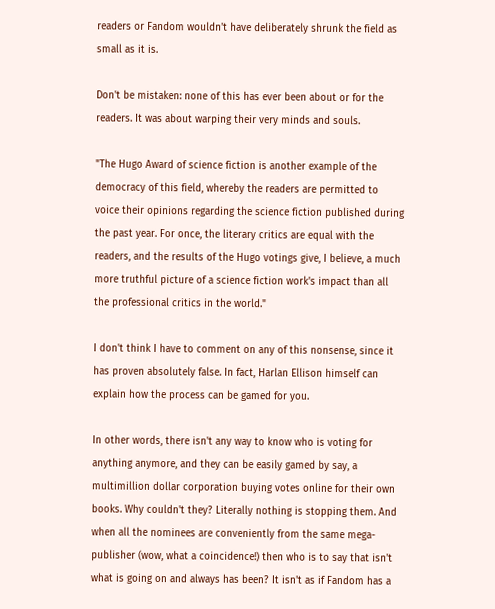readers or Fandom wouldn't have deliberately shrunk the field as small as it is.

Don't be mistaken: none of this has ever been about or for the readers. It was about warping their very minds and souls.

"The Hugo Award of science fiction is another example of the democracy of this field, whereby the readers are permitted to voice their opinions regarding the science fiction published during the past year. For once, the literary critics are equal with the readers, and the results of the Hugo votings give, I believe, a much more truthful picture of a science fiction work's impact than all the professional critics in the world."

I don't think I have to comment on any of this nonsense, since it has proven absolutely false. In fact, Harlan Ellison himself can explain how the process can be gamed for you.

In other words, there isn't any way to know who is voting for anything anymore, and they can be easily gamed by say, a multimillion dollar corporation buying votes online for their own books. Why couldn't they? Literally nothing is stopping them. And when all the nominees are conveniently from the same mega-publisher (wow, what a coincidence!) then who is to say that isn't what is going on and always has been? It isn't as if Fandom has a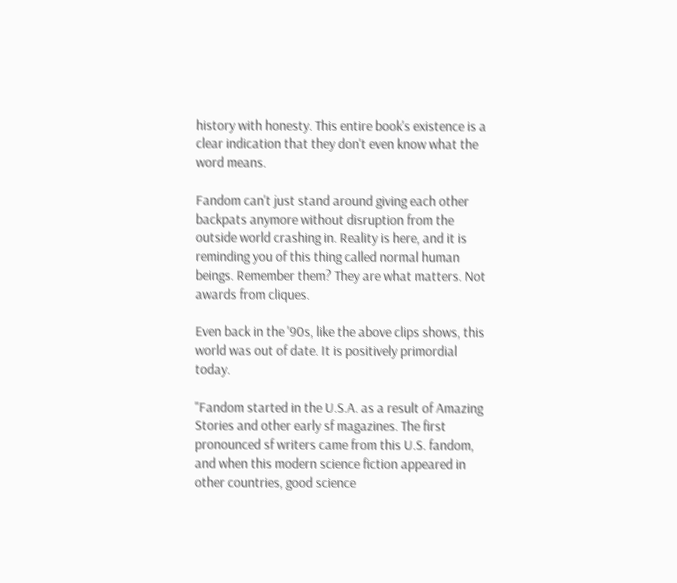history with honesty. This entire book's existence is a clear indication that they don't even know what the word means.

Fandom can't just stand around giving each other backpats anymore without disruption from the outside world crashing in. Reality is here, and it is reminding you of this thing called normal human beings. Remember them? They are what matters. Not awards from cliques.

Even back in the '90s, like the above clips shows, this world was out of date. It is positively primordial today.

"Fandom started in the U.S.A. as a result of Amazing Stories and other early sf magazines. The first pronounced sf writers came from this U.S. fandom, and when this modern science fiction appeared in other countries, good science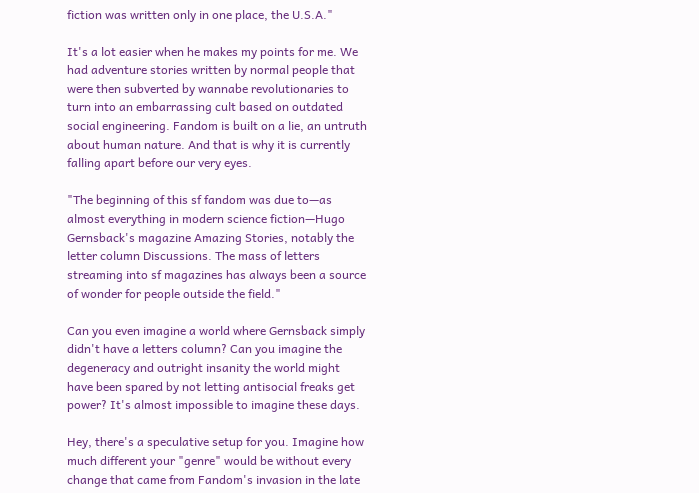fiction was written only in one place, the U.S.A."

It's a lot easier when he makes my points for me. We had adventure stories written by normal people that were then subverted by wannabe revolutionaries to turn into an embarrassing cult based on outdated social engineering. Fandom is built on a lie, an untruth about human nature. And that is why it is currently falling apart before our very eyes.

"The beginning of this sf fandom was due to—as almost everything in modern science fiction—Hugo Gernsback's magazine Amazing Stories, notably the letter column Discussions. The mass of letters streaming into sf magazines has always been a source of wonder for people outside the field."

Can you even imagine a world where Gernsback simply didn't have a letters column? Can you imagine the degeneracy and outright insanity the world might have been spared by not letting antisocial freaks get power? It's almost impossible to imagine these days.

Hey, there's a speculative setup for you. Imagine how much different your "genre" would be without every change that came from Fandom's invasion in the late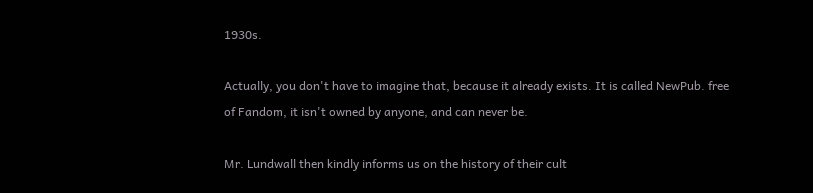1930s.

Actually, you don't have to imagine that, because it already exists. It is called NewPub. free of Fandom, it isn't owned by anyone, and can never be.

Mr. Lundwall then kindly informs us on the history of their cult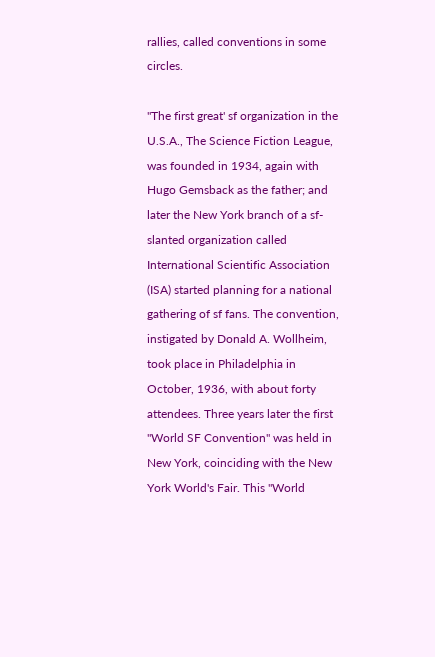rallies, called conventions in some circles.

"The first great' sf organization in the U.S.A., The Science Fiction League, was founded in 1934, again with Hugo Gemsback as the father; and later the New York branch of a sf-slanted organization called International Scientific Association (ISA) started planning for a national gathering of sf fans. The convention, instigated by Donald A. Wollheim, took place in Philadelphia in October, 1936, with about forty attendees. Three years later the first "World SF Convention" was held in New York, coinciding with the New York World's Fair. This "World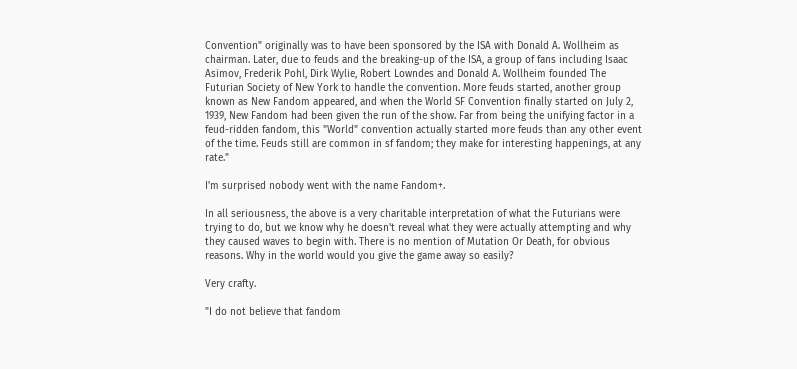Convention" originally was to have been sponsored by the ISA with Donald A. Wollheim as chairman. Later, due to feuds and the breaking-up of the ISA, a group of fans including Isaac Asimov, Frederik Pohl, Dirk Wylie, Robert Lowndes and Donald A. Wollheim founded The Futurian Society of New York to handle the convention. More feuds started, another group known as New Fandom appeared, and when the World SF Convention finally started on July 2, 1939, New Fandom had been given the run of the show. Far from being the unifying factor in a feud-ridden fandom, this "World" convention actually started more feuds than any other event of the time. Feuds still are common in sf fandom; they make for interesting happenings, at any rate."

I'm surprised nobody went with the name Fandom+.

In all seriousness, the above is a very charitable interpretation of what the Futurians were trying to do, but we know why he doesn't reveal what they were actually attempting and why they caused waves to begin with. There is no mention of Mutation Or Death, for obvious reasons. Why in the world would you give the game away so easily?

Very crafty.

"I do not believe that fandom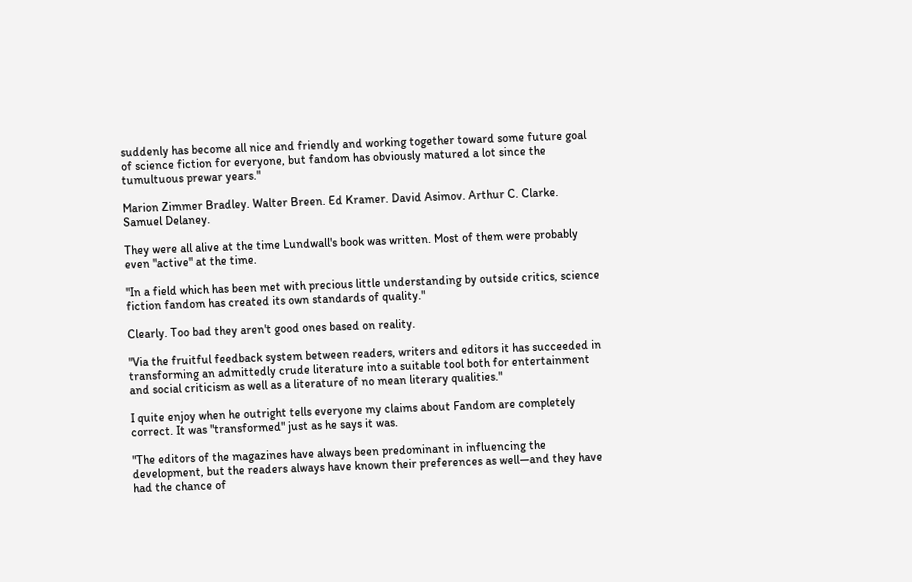suddenly has become all nice and friendly and working together toward some future goal of science fiction for everyone, but fandom has obviously matured a lot since the tumultuous prewar years."

Marion Zimmer Bradley. Walter Breen. Ed Kramer. David Asimov. Arthur C. Clarke. Samuel Delaney.

They were all alive at the time Lundwall's book was written. Most of them were probably even "active" at the time.

"In a field which has been met with precious little understanding by outside critics, science fiction fandom has created its own standards of quality."

Clearly. Too bad they aren't good ones based on reality.

"Via the fruitful feedback system between readers, writers and editors it has succeeded in transforming an admittedly crude literature into a suitable tool both for entertainment and social criticism as well as a literature of no mean literary qualities."

I quite enjoy when he outright tells everyone my claims about Fandom are completely correct. It was "transformed" just as he says it was.

"The editors of the magazines have always been predominant in influencing the development, but the readers always have known their preferences as well—and they have had the chance of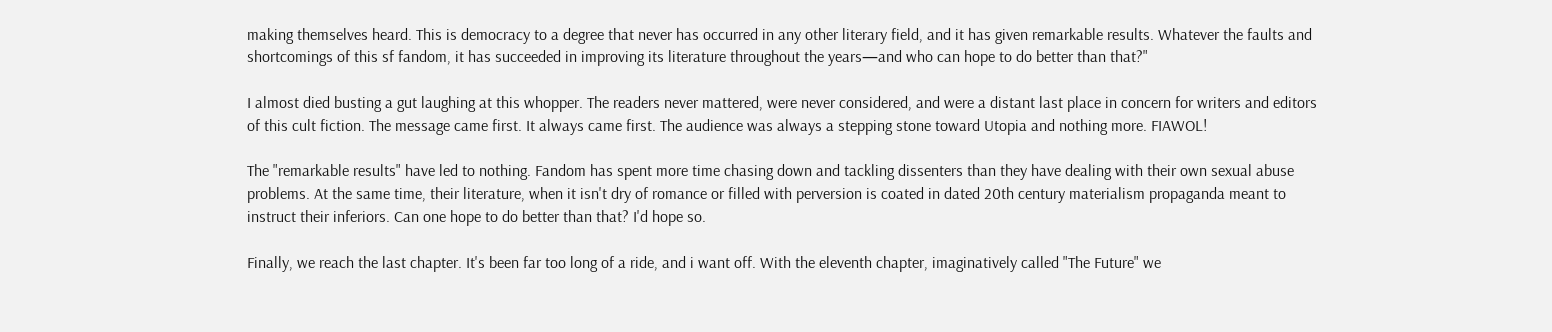making themselves heard. This is democracy to a degree that never has occurred in any other literary field, and it has given remarkable results. Whatever the faults and shortcomings of this sf fandom, it has succeeded in improving its literature throughout the years—and who can hope to do better than that?"

I almost died busting a gut laughing at this whopper. The readers never mattered, were never considered, and were a distant last place in concern for writers and editors of this cult fiction. The message came first. It always came first. The audience was always a stepping stone toward Utopia and nothing more. FIAWOL!

The "remarkable results" have led to nothing. Fandom has spent more time chasing down and tackling dissenters than they have dealing with their own sexual abuse problems. At the same time, their literature, when it isn't dry of romance or filled with perversion is coated in dated 20th century materialism propaganda meant to instruct their inferiors. Can one hope to do better than that? I'd hope so.

Finally, we reach the last chapter. It's been far too long of a ride, and i want off. With the eleventh chapter, imaginatively called "The Future" we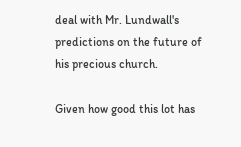deal with Mr. Lundwall's predictions on the future of his precious church.

Given how good this lot has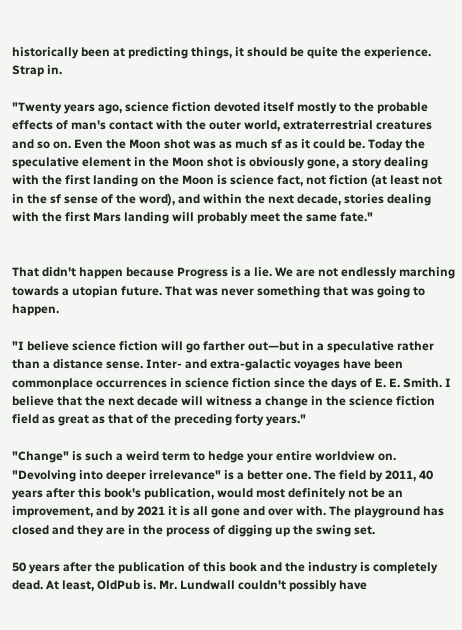historically been at predicting things, it should be quite the experience. Strap in.

"Twenty years ago, science fiction devoted itself mostly to the probable effects of man's contact with the outer world, extraterrestrial creatures and so on. Even the Moon shot was as much sf as it could be. Today the speculative element in the Moon shot is obviously gone, a story dealing with the first landing on the Moon is science fact, not fiction (at least not in the sf sense of the word), and within the next decade, stories dealing with the first Mars landing will probably meet the same fate."


That didn't happen because Progress is a lie. We are not endlessly marching towards a utopian future. That was never something that was going to happen.

"I believe science fiction will go farther out—but in a speculative rather than a distance sense. Inter- and extra-galactic voyages have been commonplace occurrences in science fiction since the days of E. E. Smith. I believe that the next decade will witness a change in the science fiction field as great as that of the preceding forty years."

"Change" is such a weird term to hedge your entire worldview on. "Devolving into deeper irrelevance" is a better one. The field by 2011, 40 years after this book's publication, would most definitely not be an improvement, and by 2021 it is all gone and over with. The playground has closed and they are in the process of digging up the swing set.

50 years after the publication of this book and the industry is completely dead. At least, OldPub is. Mr. Lundwall couldn't possibly have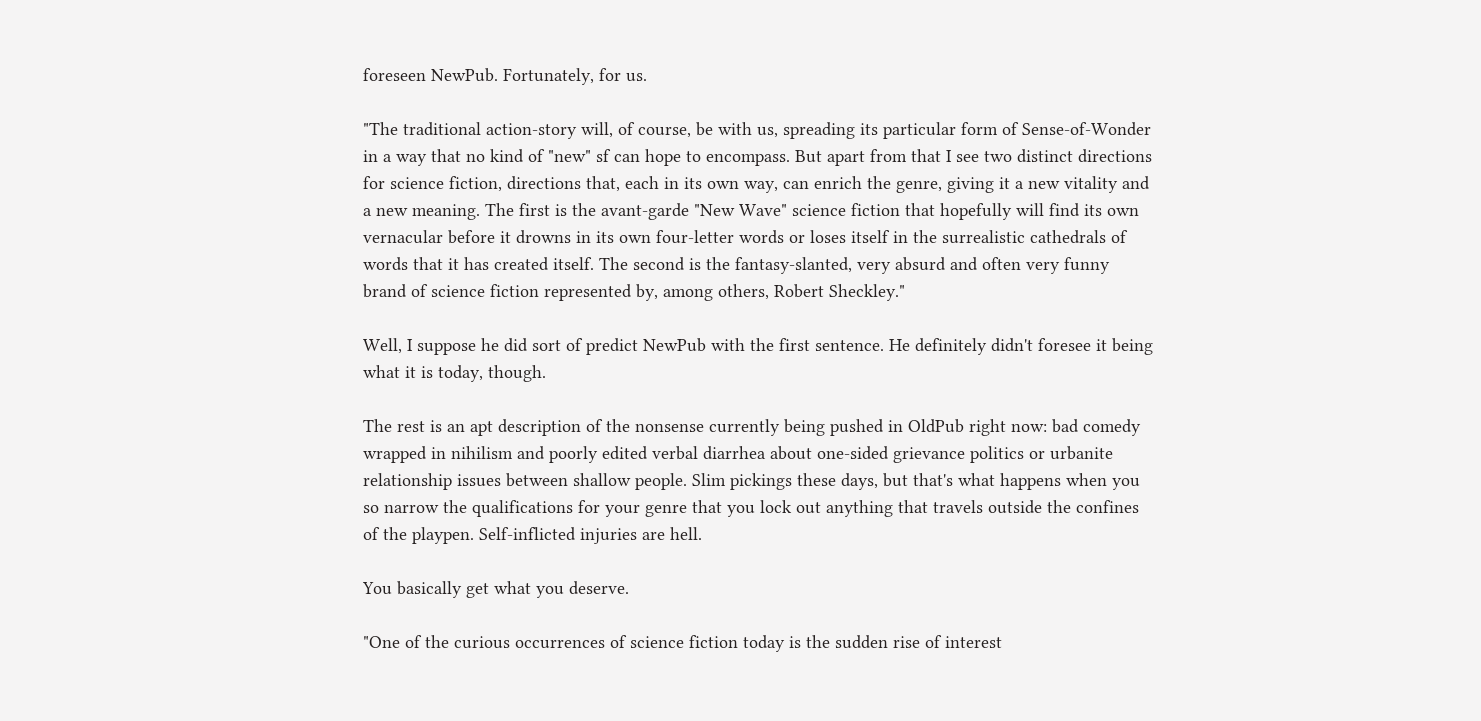foreseen NewPub. Fortunately, for us.

"The traditional action-story will, of course, be with us, spreading its particular form of Sense-of-Wonder in a way that no kind of "new" sf can hope to encompass. But apart from that I see two distinct directions for science fiction, directions that, each in its own way, can enrich the genre, giving it a new vitality and a new meaning. The first is the avant-garde "New Wave" science fiction that hopefully will find its own vernacular before it drowns in its own four-letter words or loses itself in the surrealistic cathedrals of words that it has created itself. The second is the fantasy-slanted, very absurd and often very funny brand of science fiction represented by, among others, Robert Sheckley."

Well, I suppose he did sort of predict NewPub with the first sentence. He definitely didn't foresee it being what it is today, though.

The rest is an apt description of the nonsense currently being pushed in OldPub right now: bad comedy wrapped in nihilism and poorly edited verbal diarrhea about one-sided grievance politics or urbanite relationship issues between shallow people. Slim pickings these days, but that's what happens when you so narrow the qualifications for your genre that you lock out anything that travels outside the confines of the playpen. Self-inflicted injuries are hell.

You basically get what you deserve.

"One of the curious occurrences of science fiction today is the sudden rise of interest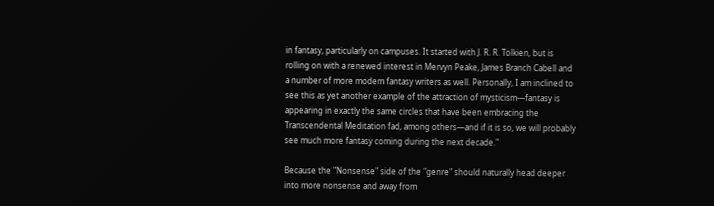in fantasy, particularly on campuses. It started with J. R. R. Tolkien, but is rolling on with a renewed interest in Mervyn Peake, James Branch Cabell and a number of more modem fantasy writers as well. Personally, I am inclined to see this as yet another example of the attraction of mysticism—fantasy is appearing in exactly the same circles that have been embracing the Transcendental Meditation fad, among others—and if it is so, we will probably see much more fantasy coming during the next decade."

Because the "Nonsense" side of the "genre" should naturally head deeper into more nonsense and away from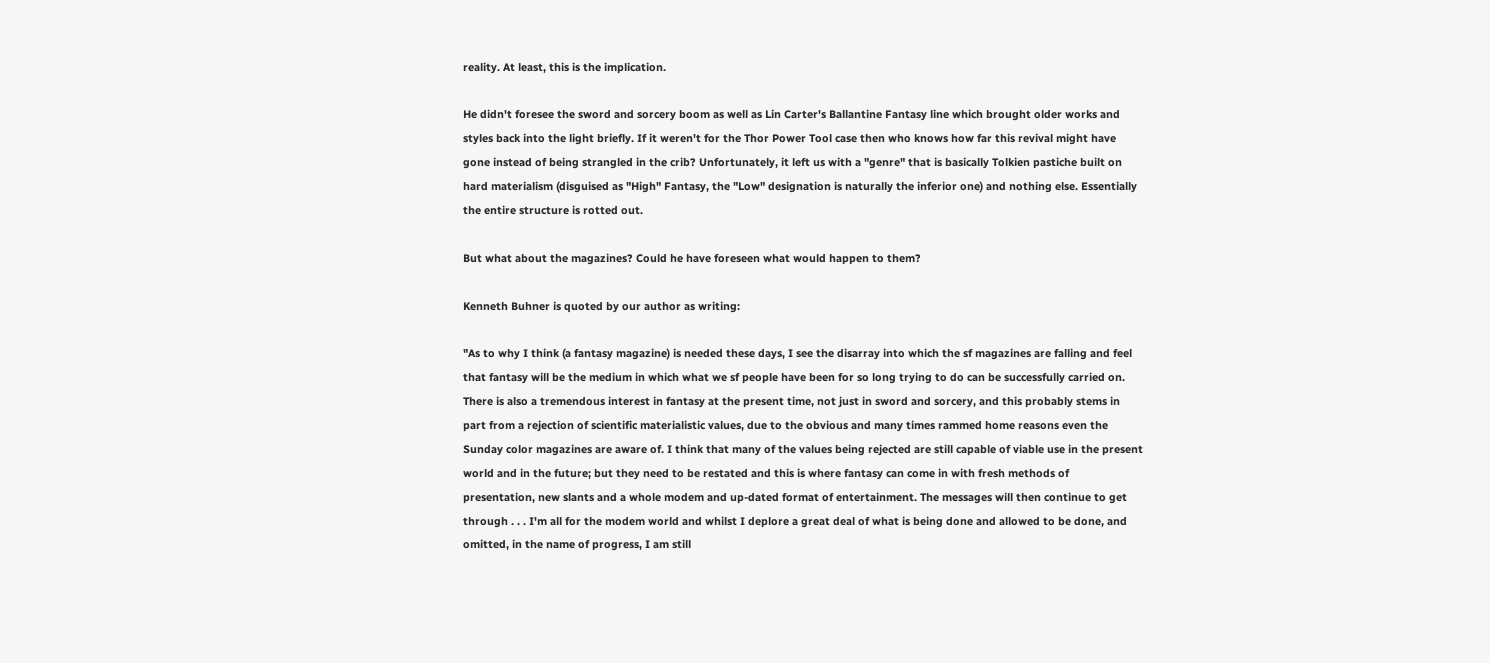reality. At least, this is the implication.

He didn't foresee the sword and sorcery boom as well as Lin Carter's Ballantine Fantasy line which brought older works and styles back into the light briefly. If it weren't for the Thor Power Tool case then who knows how far this revival might have gone instead of being strangled in the crib? Unfortunately, it left us with a "genre" that is basically Tolkien pastiche built on hard materialism (disguised as "High" Fantasy, the "Low" designation is naturally the inferior one) and nothing else. Essentially the entire structure is rotted out.

But what about the magazines? Could he have foreseen what would happen to them?

Kenneth Buhner is quoted by our author as writing:

"As to why I think (a fantasy magazine) is needed these days, I see the disarray into which the sf magazines are falling and feel that fantasy will be the medium in which what we sf people have been for so long trying to do can be successfully carried on. There is also a tremendous interest in fantasy at the present time, not just in sword and sorcery, and this probably stems in part from a rejection of scientific materialistic values, due to the obvious and many times rammed home reasons even the Sunday color magazines are aware of. I think that many of the values being rejected are still capable of viable use in the present world and in the future; but they need to be restated and this is where fantasy can come in with fresh methods of presentation, new slants and a whole modem and up-dated format of entertainment. The messages will then continue to get through . . . I'm all for the modem world and whilst I deplore a great deal of what is being done and allowed to be done, and omitted, in the name of progress, I am still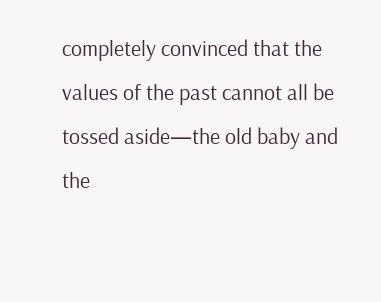completely convinced that the values of the past cannot all be tossed aside—the old baby and the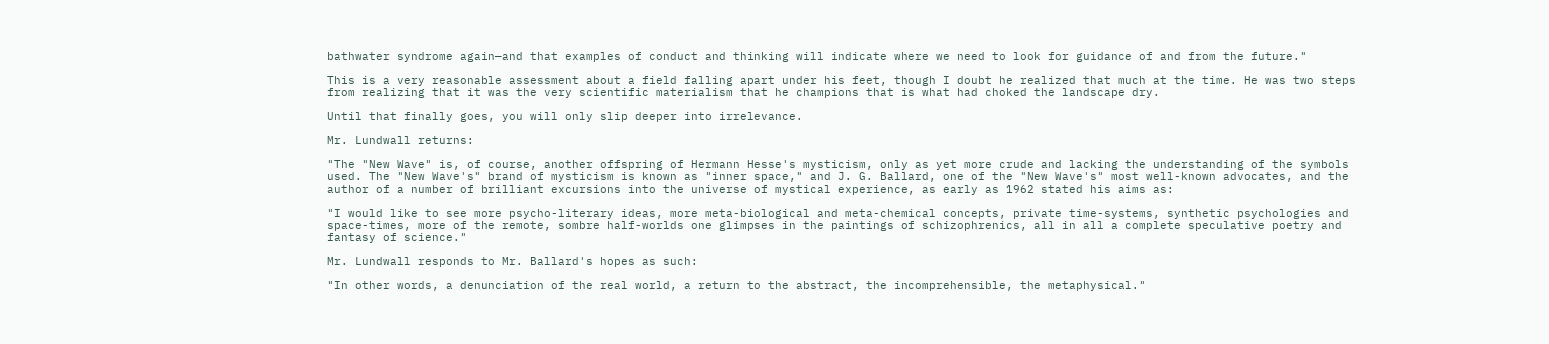bathwater syndrome again—and that examples of conduct and thinking will indicate where we need to look for guidance of and from the future."

This is a very reasonable assessment about a field falling apart under his feet, though I doubt he realized that much at the time. He was two steps from realizing that it was the very scientific materialism that he champions that is what had choked the landscape dry.

Until that finally goes, you will only slip deeper into irrelevance.

Mr. Lundwall returns:

"The "New Wave" is, of course, another offspring of Hermann Hesse's mysticism, only as yet more crude and lacking the understanding of the symbols used. The "New Wave's" brand of mysticism is known as "inner space," and J. G. Ballard, one of the "New Wave's" most well-known advocates, and the author of a number of brilliant excursions into the universe of mystical experience, as early as 1962 stated his aims as:

"I would like to see more psycho-literary ideas, more meta-biological and meta-chemical concepts, private time-systems, synthetic psychologies and space-times, more of the remote, sombre half-worlds one glimpses in the paintings of schizophrenics, all in all a complete speculative poetry and fantasy of science."

Mr. Lundwall responds to Mr. Ballard's hopes as such:

"In other words, a denunciation of the real world, a return to the abstract, the incomprehensible, the metaphysical."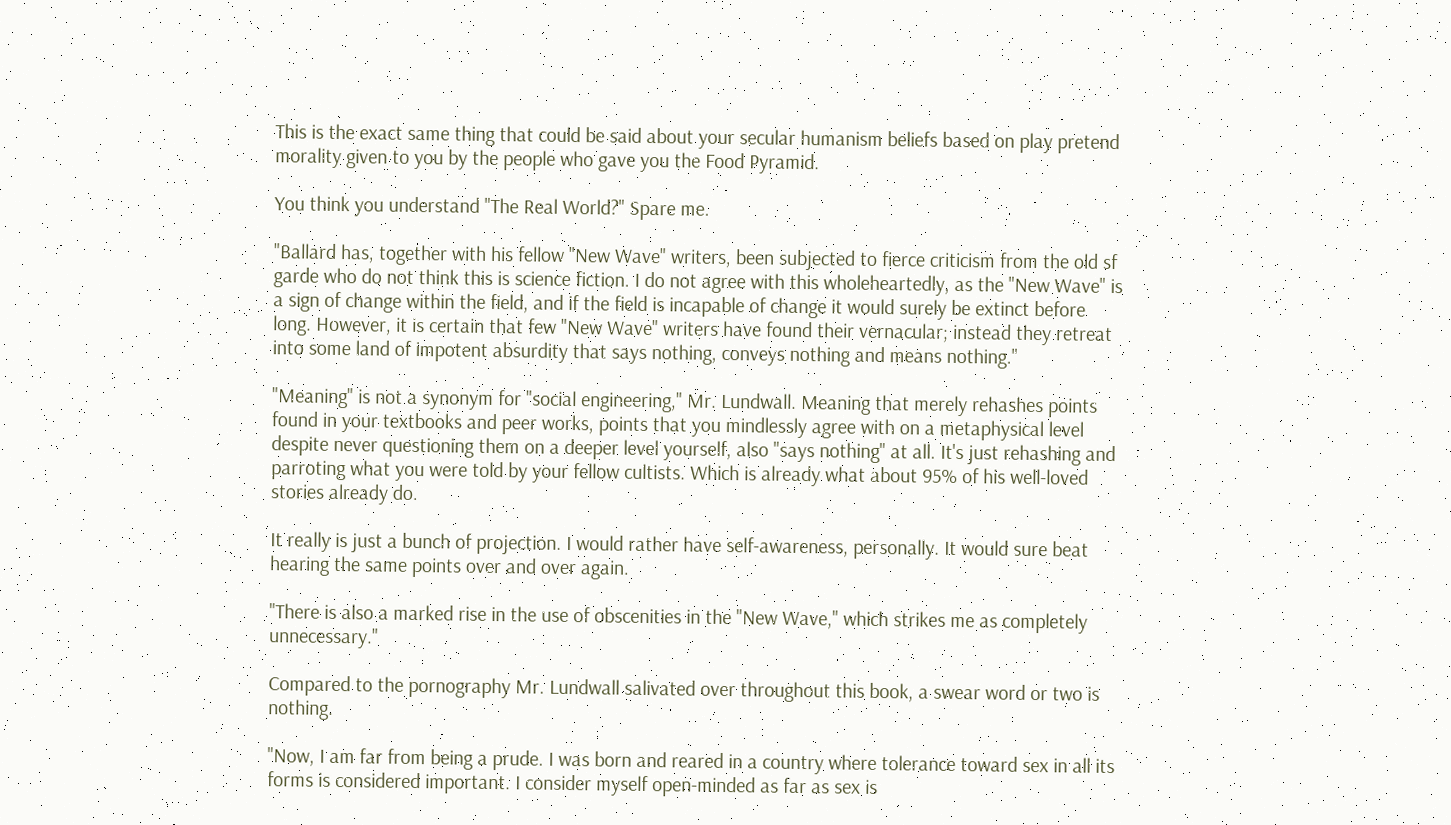This is the exact same thing that could be said about your secular humanism beliefs based on play pretend morality given to you by the people who gave you the Food Pyramid.

You think you understand "The Real World?" Spare me.

"Ballard has, together with his fellow "New Wave" writers, been subjected to fierce criticism from the old sf garde who do not think this is science fiction. I do not agree with this wholeheartedly, as the "New Wave" is a sign of change within the field, and if the field is incapable of change it would surely be extinct before long. However, it is certain that few "New Wave" writers have found their vernacular; instead they retreat into some land of impotent absurdity that says nothing, conveys nothing and means nothing."

"Meaning" is not a synonym for "social engineering," Mr. Lundwall. Meaning that merely rehashes points found in your textbooks and peer works, points that you mindlessly agree with on a metaphysical level despite never questioning them on a deeper level yourself, also "says nothing" at all. It's just rehashing and parroting what you were told by your fellow cultists. Which is already what about 95% of his well-loved stories already do.

It really is just a bunch of projection. I would rather have self-awareness, personally. It would sure beat hearing the same points over and over again.

"There is also a marked rise in the use of obscenities in the "New Wave," which strikes me as completely unnecessary."

Compared to the pornography Mr. Lundwall salivated over throughout this book, a swear word or two is nothing.

"Now, I am far from being a prude. I was born and reared in a country where tolerance toward sex in all its forms is considered important. I consider myself open-minded as far as sex is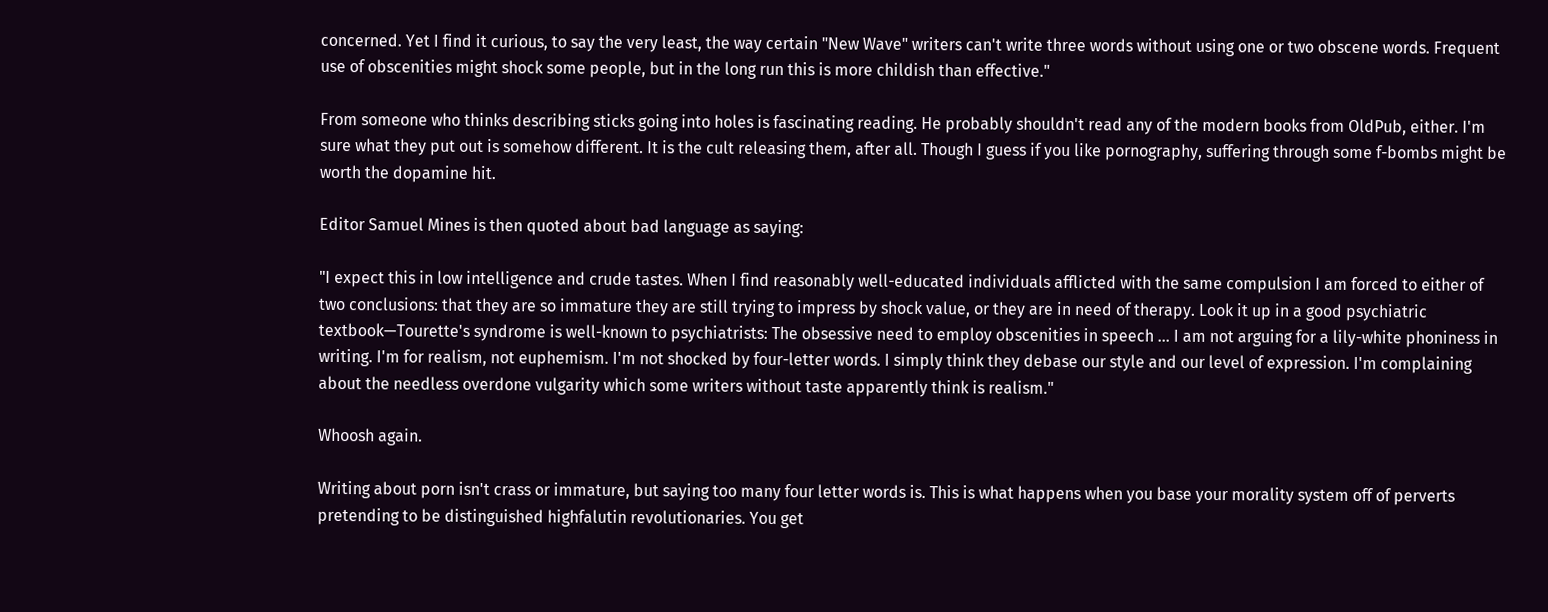concerned. Yet I find it curious, to say the very least, the way certain "New Wave" writers can't write three words without using one or two obscene words. Frequent use of obscenities might shock some people, but in the long run this is more childish than effective."

From someone who thinks describing sticks going into holes is fascinating reading. He probably shouldn't read any of the modern books from OldPub, either. I'm sure what they put out is somehow different. It is the cult releasing them, after all. Though I guess if you like pornography, suffering through some f-bombs might be worth the dopamine hit.

Editor Samuel Mines is then quoted about bad language as saying:

"I expect this in low intelligence and crude tastes. When I find reasonably well-educated individuals afflicted with the same compulsion I am forced to either of two conclusions: that they are so immature they are still trying to impress by shock value, or they are in need of therapy. Look it up in a good psychiatric textbook—Tourette's syndrome is well-known to psychiatrists: The obsessive need to employ obscenities in speech ... I am not arguing for a lily-white phoniness in writing. I'm for realism, not euphemism. I'm not shocked by four-letter words. I simply think they debase our style and our level of expression. I'm complaining about the needless overdone vulgarity which some writers without taste apparently think is realism."

Whoosh again.

Writing about porn isn't crass or immature, but saying too many four letter words is. This is what happens when you base your morality system off of perverts pretending to be distinguished highfalutin revolutionaries. You get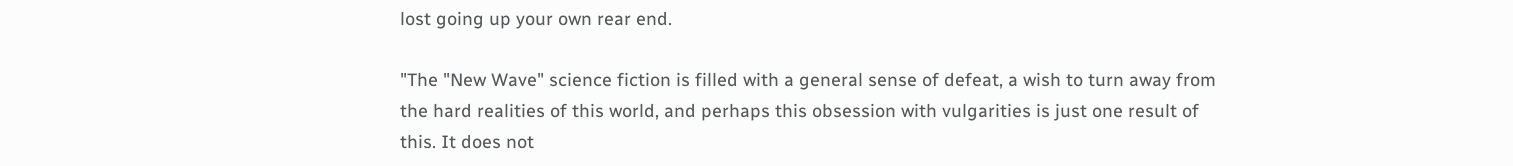lost going up your own rear end.

"The "New Wave" science fiction is filled with a general sense of defeat, a wish to turn away from the hard realities of this world, and perhaps this obsession with vulgarities is just one result of this. It does not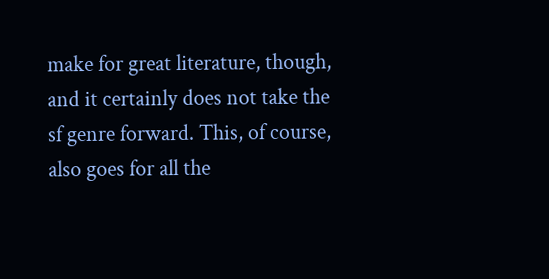make for great literature, though, and it certainly does not take the sf genre forward. This, of course, also goes for all the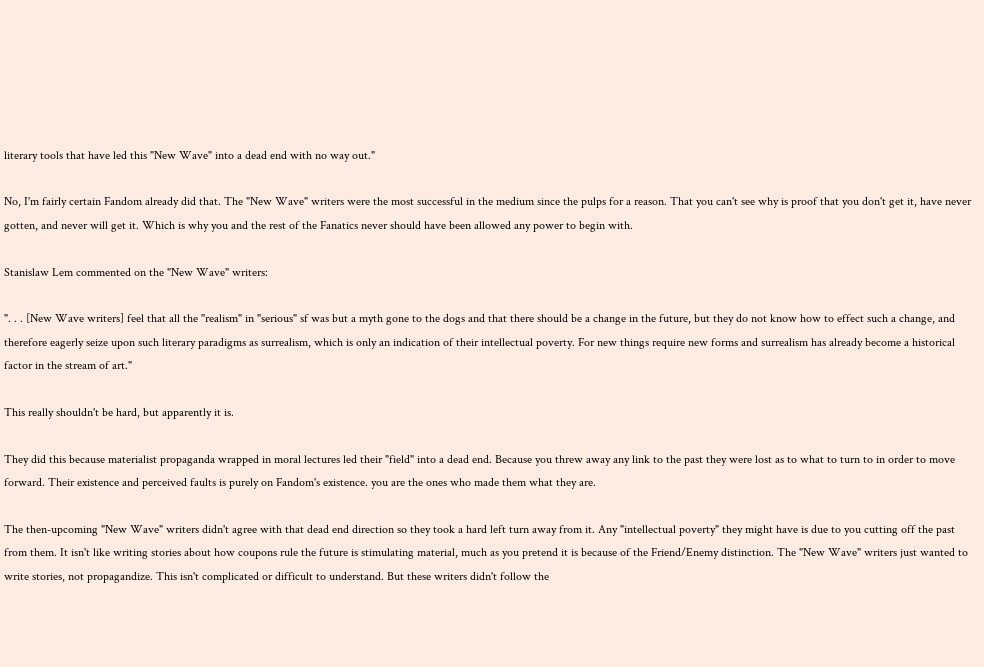literary tools that have led this "New Wave" into a dead end with no way out."

No, I'm fairly certain Fandom already did that. The "New Wave" writers were the most successful in the medium since the pulps for a reason. That you can't see why is proof that you don't get it, have never gotten, and never will get it. Which is why you and the rest of the Fanatics never should have been allowed any power to begin with.

Stanislaw Lem commented on the "New Wave" writers:

". . . [New Wave writers] feel that all the "realism" in "serious" sf was but a myth gone to the dogs and that there should be a change in the future, but they do not know how to effect such a change, and therefore eagerly seize upon such literary paradigms as surrealism, which is only an indication of their intellectual poverty. For new things require new forms and surrealism has already become a historical factor in the stream of art."

This really shouldn't be hard, but apparently it is.

They did this because materialist propaganda wrapped in moral lectures led their "field" into a dead end. Because you threw away any link to the past they were lost as to what to turn to in order to move forward. Their existence and perceived faults is purely on Fandom's existence. you are the ones who made them what they are.

The then-upcoming "New Wave" writers didn't agree with that dead end direction so they took a hard left turn away from it. Any "intellectual poverty" they might have is due to you cutting off the past from them. It isn't like writing stories about how coupons rule the future is stimulating material, much as you pretend it is because of the Friend/Enemy distinction. The "New Wave" writers just wanted to write stories, not propagandize. This isn't complicated or difficult to understand. But these writers didn't follow the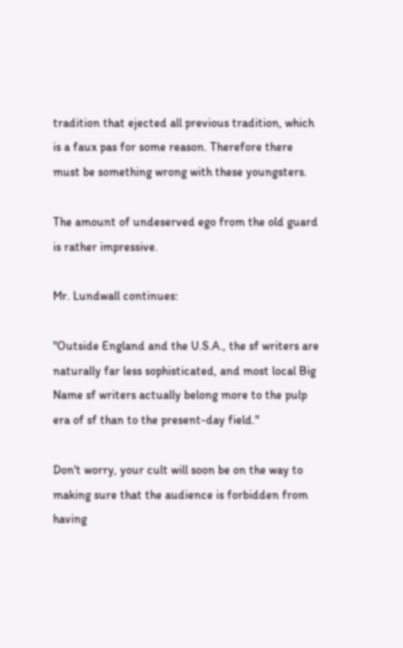tradition that ejected all previous tradition, which is a faux pas for some reason. Therefore there must be something wrong with these youngsters.

The amount of undeserved ego from the old guard is rather impressive.

Mr. Lundwall continues:

"Outside England and the U.S.A., the sf writers are naturally far less sophisticated, and most local Big Name sf writers actually belong more to the pulp era of sf than to the present-day field."

Don't worry, your cult will soon be on the way to making sure that the audience is forbidden from having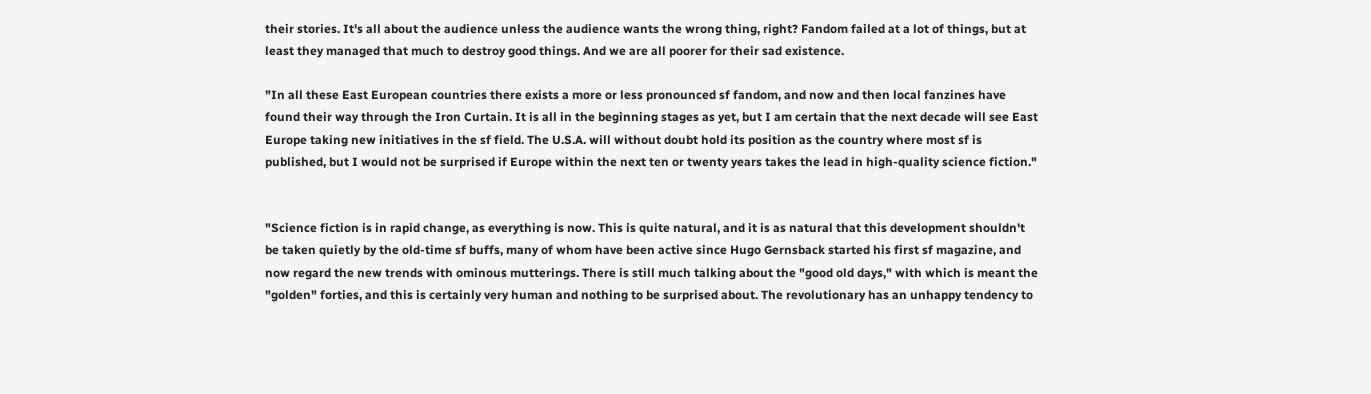their stories. It's all about the audience unless the audience wants the wrong thing, right? Fandom failed at a lot of things, but at least they managed that much to destroy good things. And we are all poorer for their sad existence.

"In all these East European countries there exists a more or less pronounced sf fandom, and now and then local fanzines have found their way through the Iron Curtain. It is all in the beginning stages as yet, but I am certain that the next decade will see East Europe taking new initiatives in the sf field. The U.S.A. will without doubt hold its position as the country where most sf is published, but I would not be surprised if Europe within the next ten or twenty years takes the lead in high-quality science fiction."


"Science fiction is in rapid change, as everything is now. This is quite natural, and it is as natural that this development shouldn't be taken quietly by the old-time sf buffs, many of whom have been active since Hugo Gernsback started his first sf magazine, and now regard the new trends with ominous mutterings. There is still much talking about the "good old days," with which is meant the "golden" forties, and this is certainly very human and nothing to be surprised about. The revolutionary has an unhappy tendency to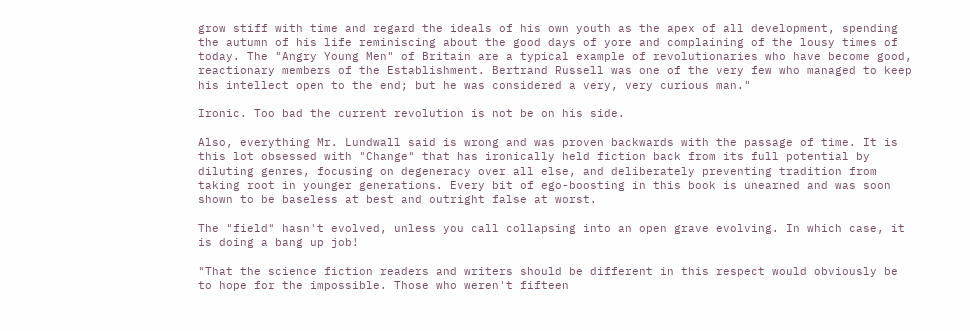grow stiff with time and regard the ideals of his own youth as the apex of all development, spending the autumn of his life reminiscing about the good days of yore and complaining of the lousy times of today. The "Angry Young Men" of Britain are a typical example of revolutionaries who have become good, reactionary members of the Establishment. Bertrand Russell was one of the very few who managed to keep his intellect open to the end; but he was considered a very, very curious man."

Ironic. Too bad the current revolution is not be on his side.

Also, everything Mr. Lundwall said is wrong and was proven backwards with the passage of time. It is this lot obsessed with "Change" that has ironically held fiction back from its full potential by diluting genres, focusing on degeneracy over all else, and deliberately preventing tradition from taking root in younger generations. Every bit of ego-boosting in this book is unearned and was soon shown to be baseless at best and outright false at worst.

The "field" hasn't evolved, unless you call collapsing into an open grave evolving. In which case, it is doing a bang up job!

"That the science fiction readers and writers should be different in this respect would obviously be to hope for the impossible. Those who weren't fifteen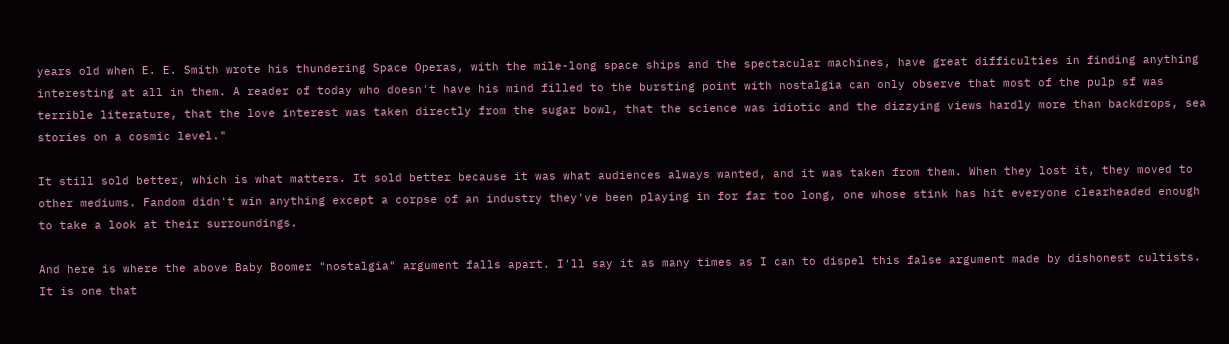years old when E. E. Smith wrote his thundering Space Operas, with the mile-long space ships and the spectacular machines, have great difficulties in finding anything interesting at all in them. A reader of today who doesn't have his mind filled to the bursting point with nostalgia can only observe that most of the pulp sf was terrible literature, that the love interest was taken directly from the sugar bowl, that the science was idiotic and the dizzying views hardly more than backdrops, sea stories on a cosmic level."

It still sold better, which is what matters. It sold better because it was what audiences always wanted, and it was taken from them. When they lost it, they moved to other mediums. Fandom didn't win anything except a corpse of an industry they've been playing in for far too long, one whose stink has hit everyone clearheaded enough to take a look at their surroundings.

And here is where the above Baby Boomer "nostalgia" argument falls apart. I'll say it as many times as I can to dispel this false argument made by dishonest cultists. It is one that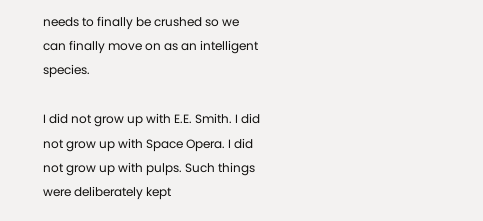needs to finally be crushed so we can finally move on as an intelligent species.

I did not grow up with E.E. Smith. I did not grow up with Space Opera. I did not grow up with pulps. Such things were deliberately kept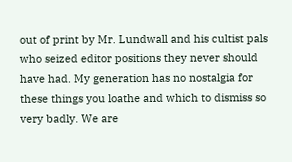out of print by Mr. Lundwall and his cultist pals who seized editor positions they never should have had. My generation has no nostalgia for these things you loathe and which to dismiss so very badly. We are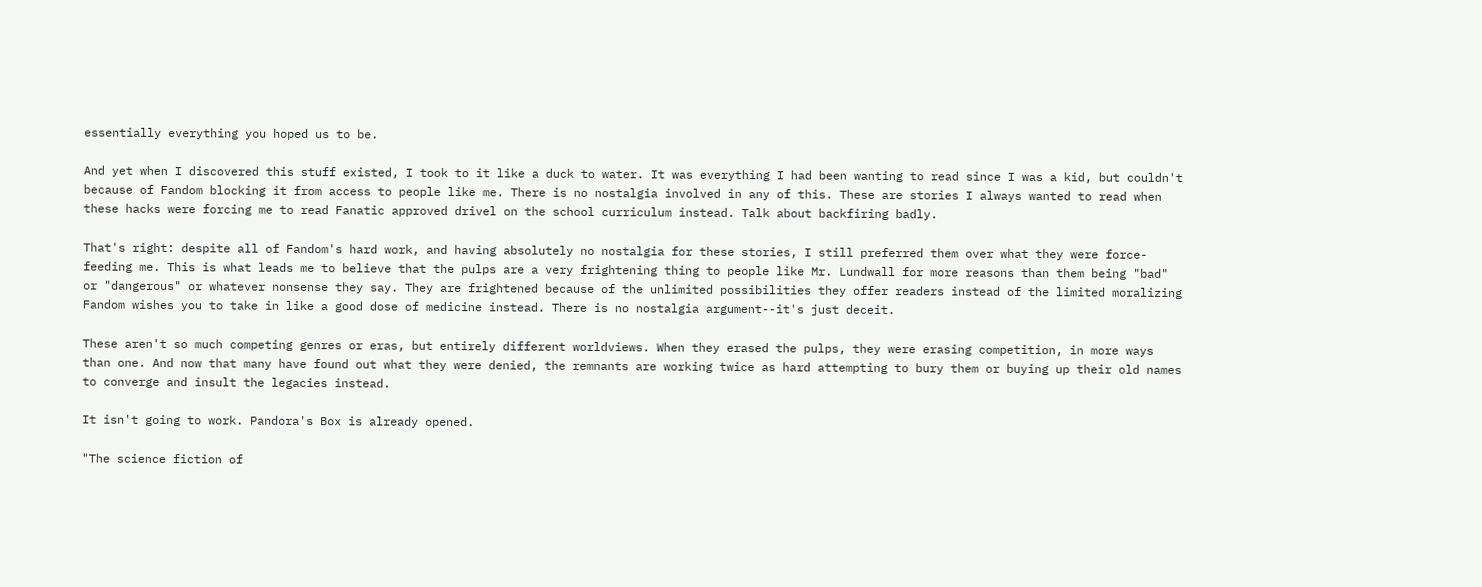essentially everything you hoped us to be.

And yet when I discovered this stuff existed, I took to it like a duck to water. It was everything I had been wanting to read since I was a kid, but couldn't because of Fandom blocking it from access to people like me. There is no nostalgia involved in any of this. These are stories I always wanted to read when these hacks were forcing me to read Fanatic approved drivel on the school curriculum instead. Talk about backfiring badly.

That's right: despite all of Fandom's hard work, and having absolutely no nostalgia for these stories, I still preferred them over what they were force-feeding me. This is what leads me to believe that the pulps are a very frightening thing to people like Mr. Lundwall for more reasons than them being "bad" or "dangerous" or whatever nonsense they say. They are frightened because of the unlimited possibilities they offer readers instead of the limited moralizing Fandom wishes you to take in like a good dose of medicine instead. There is no nostalgia argument--it's just deceit.

These aren't so much competing genres or eras, but entirely different worldviews. When they erased the pulps, they were erasing competition, in more ways than one. And now that many have found out what they were denied, the remnants are working twice as hard attempting to bury them or buying up their old names to converge and insult the legacies instead.

It isn't going to work. Pandora's Box is already opened.

"The science fiction of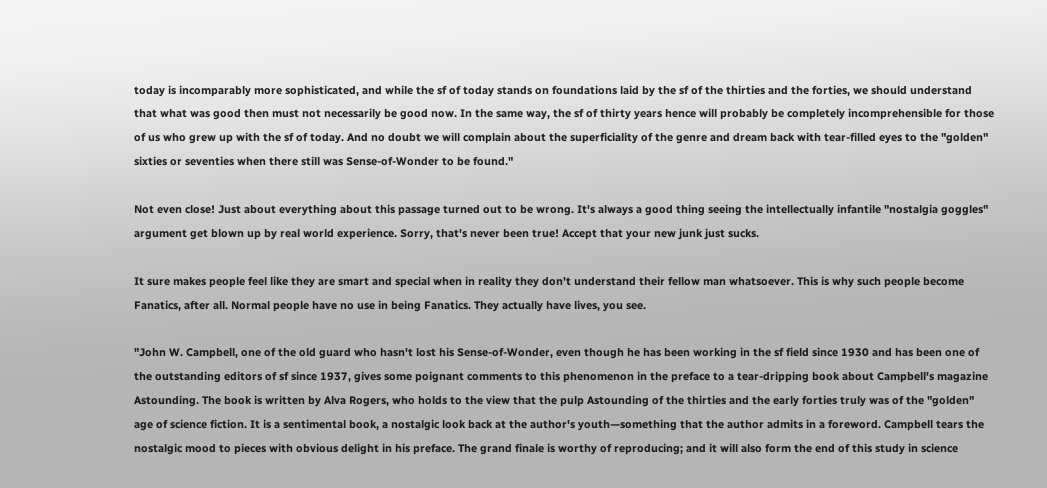today is incomparably more sophisticated, and while the sf of today stands on foundations laid by the sf of the thirties and the forties, we should understand that what was good then must not necessarily be good now. In the same way, the sf of thirty years hence will probably be completely incomprehensible for those of us who grew up with the sf of today. And no doubt we will complain about the superficiality of the genre and dream back with tear-filled eyes to the "golden" sixties or seventies when there still was Sense-of-Wonder to be found."

Not even close! Just about everything about this passage turned out to be wrong. It's always a good thing seeing the intellectually infantile "nostalgia goggles" argument get blown up by real world experience. Sorry, that's never been true! Accept that your new junk just sucks.

It sure makes people feel like they are smart and special when in reality they don't understand their fellow man whatsoever. This is why such people become Fanatics, after all. Normal people have no use in being Fanatics. They actually have lives, you see.

"John W. Campbell, one of the old guard who hasn't lost his Sense-of-Wonder, even though he has been working in the sf field since 1930 and has been one of the outstanding editors of sf since 1937, gives some poignant comments to this phenomenon in the preface to a tear-dripping book about Campbell's magazine Astounding. The book is written by Alva Rogers, who holds to the view that the pulp Astounding of the thirties and the early forties truly was of the "golden" age of science fiction. It is a sentimental book, a nostalgic look back at the author's youth—something that the author admits in a foreword. Campbell tears the nostalgic mood to pieces with obvious delight in his preface. The grand finale is worthy of reproducing; and it will also form the end of this study in science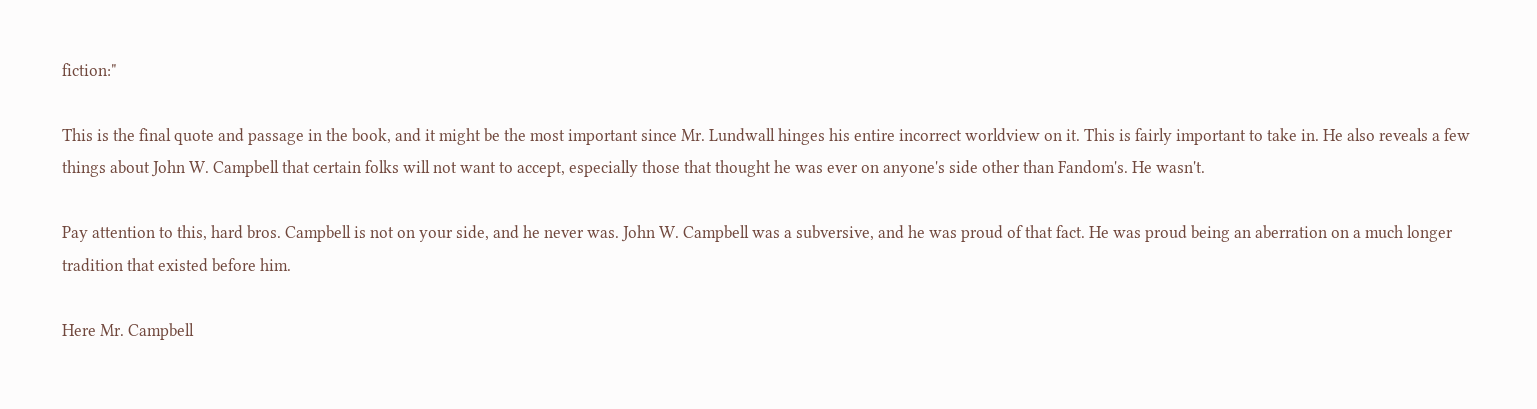fiction:"

This is the final quote and passage in the book, and it might be the most important since Mr. Lundwall hinges his entire incorrect worldview on it. This is fairly important to take in. He also reveals a few things about John W. Campbell that certain folks will not want to accept, especially those that thought he was ever on anyone's side other than Fandom's. He wasn't.

Pay attention to this, hard bros. Campbell is not on your side, and he never was. John W. Campbell was a subversive, and he was proud of that fact. He was proud being an aberration on a much longer tradition that existed before him.

Here Mr. Campbell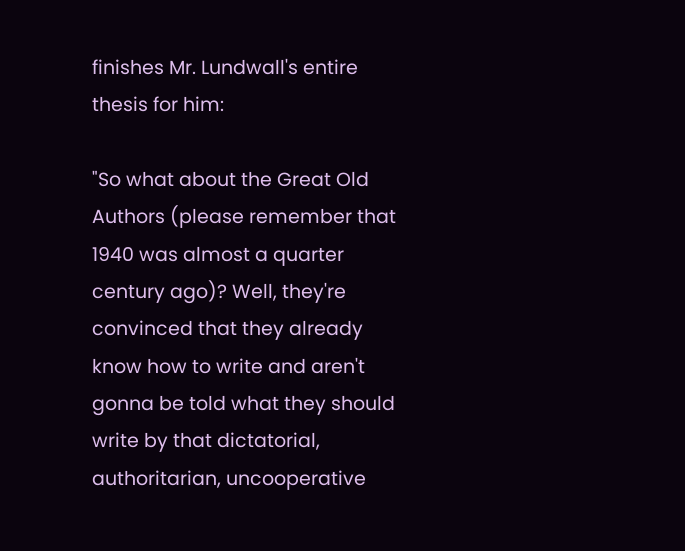finishes Mr. Lundwall's entire thesis for him:

"So what about the Great Old Authors (please remember that 1940 was almost a quarter century ago)? Well, they're convinced that they already know how to write and aren't gonna be told what they should write by that dictatorial, authoritarian, uncooperative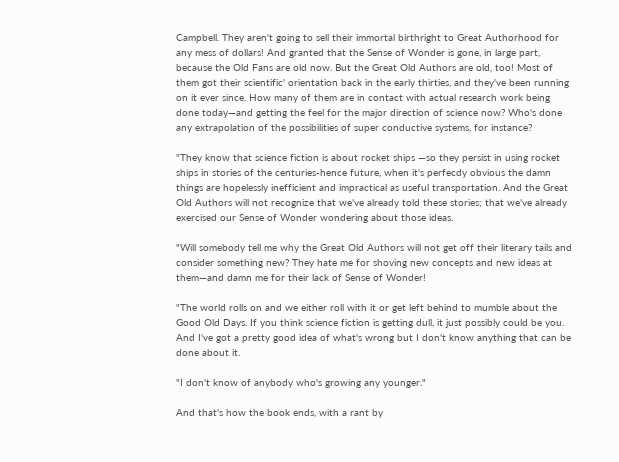Campbell. They aren't going to sell their immortal birthright to Great Authorhood for any mess of dollars! And granted that the Sense of Wonder is gone, in large part, because the Old Fans are old now. But the Great Old Authors are old, too! Most of them got their scientific' orientation back in the early thirties, and they've been running on it ever since. How many of them are in contact with actual research work being done today—and getting the feel for the major direction of science now? Who's done any extrapolation of the possibilities of super conductive systems, for instance?

"They know that science fiction is about rocket ships —so they persist in using rocket ships in stories of the centuries-hence future, when it's perfecdy obvious the damn things are hopelessly inefficient and impractical as useful transportation. And the Great Old Authors will not recognize that we've already told these stories; that we've already exercised our Sense of Wonder wondering about those ideas.

"Will somebody tell me why the Great Old Authors will not get off their literary tails and consider something new? They hate me for shoving new concepts and new ideas at them—and damn me for their lack of Sense of Wonder!

"The world rolls on and we either roll with it or get left behind to mumble about the Good Old Days. If you think science fiction is getting dull, it just possibly could be you. And I've got a pretty good idea of what's wrong but I don't know anything that can be done about it.

"I don't know of anybody who's growing any younger."

And that's how the book ends, with a rant by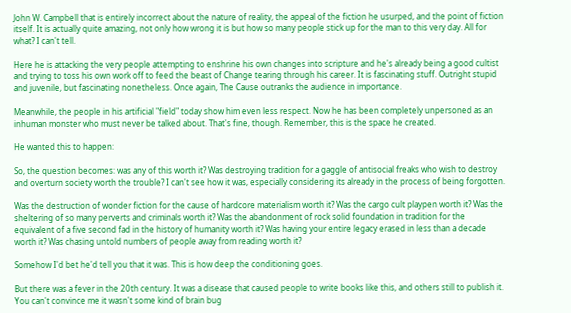John W. Campbell that is entirely incorrect about the nature of reality, the appeal of the fiction he usurped, and the point of fiction itself. It is actually quite amazing, not only how wrong it is but how so many people stick up for the man to this very day. All for what? I can't tell.

Here he is attacking the very people attempting to enshrine his own changes into scripture and he's already being a good cultist and trying to toss his own work off to feed the beast of Change tearing through his career. It is fascinating stuff. Outright stupid and juvenile, but fascinating nonetheless. Once again, The Cause outranks the audience in importance.

Meanwhile, the people in his artificial "field" today show him even less respect. Now he has been completely unpersoned as an inhuman monster who must never be talked about. That's fine, though. Remember, this is the space he created.

He wanted this to happen:

So, the question becomes: was any of this worth it? Was destroying tradition for a gaggle of antisocial freaks who wish to destroy and overturn society worth the trouble? I can't see how it was, especially considering its already in the process of being forgotten.

Was the destruction of wonder fiction for the cause of hardcore materialism worth it? Was the cargo cult playpen worth it? Was the sheltering of so many perverts and criminals worth it? Was the abandonment of rock solid foundation in tradition for the equivalent of a five second fad in the history of humanity worth it? Was having your entire legacy erased in less than a decade worth it? Was chasing untold numbers of people away from reading worth it?

Somehow I'd bet he'd tell you that it was. This is how deep the conditioning goes.

But there was a fever in the 20th century. It was a disease that caused people to write books like this, and others still to publish it. You can't convince me it wasn't some kind of brain bug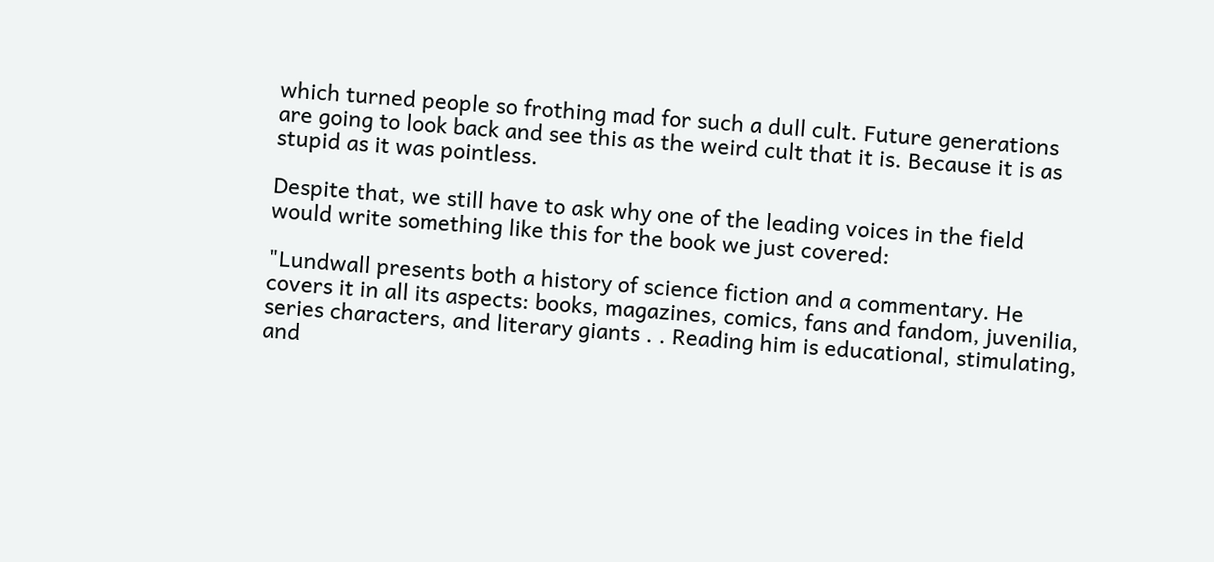which turned people so frothing mad for such a dull cult. Future generations are going to look back and see this as the weird cult that it is. Because it is as stupid as it was pointless.

Despite that, we still have to ask why one of the leading voices in the field would write something like this for the book we just covered:

"Lundwall presents both a history of science fiction and a commentary. He covers it in all its aspects: books, magazines, comics, fans and fandom, juvenilia, series characters, and literary giants . . Reading him is educational, stimulating, and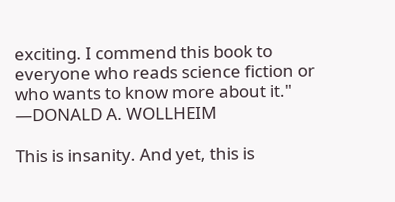exciting. I commend this book to everyone who reads science fiction or who wants to know more about it." —DONALD A. WOLLHEIM

This is insanity. And yet, this is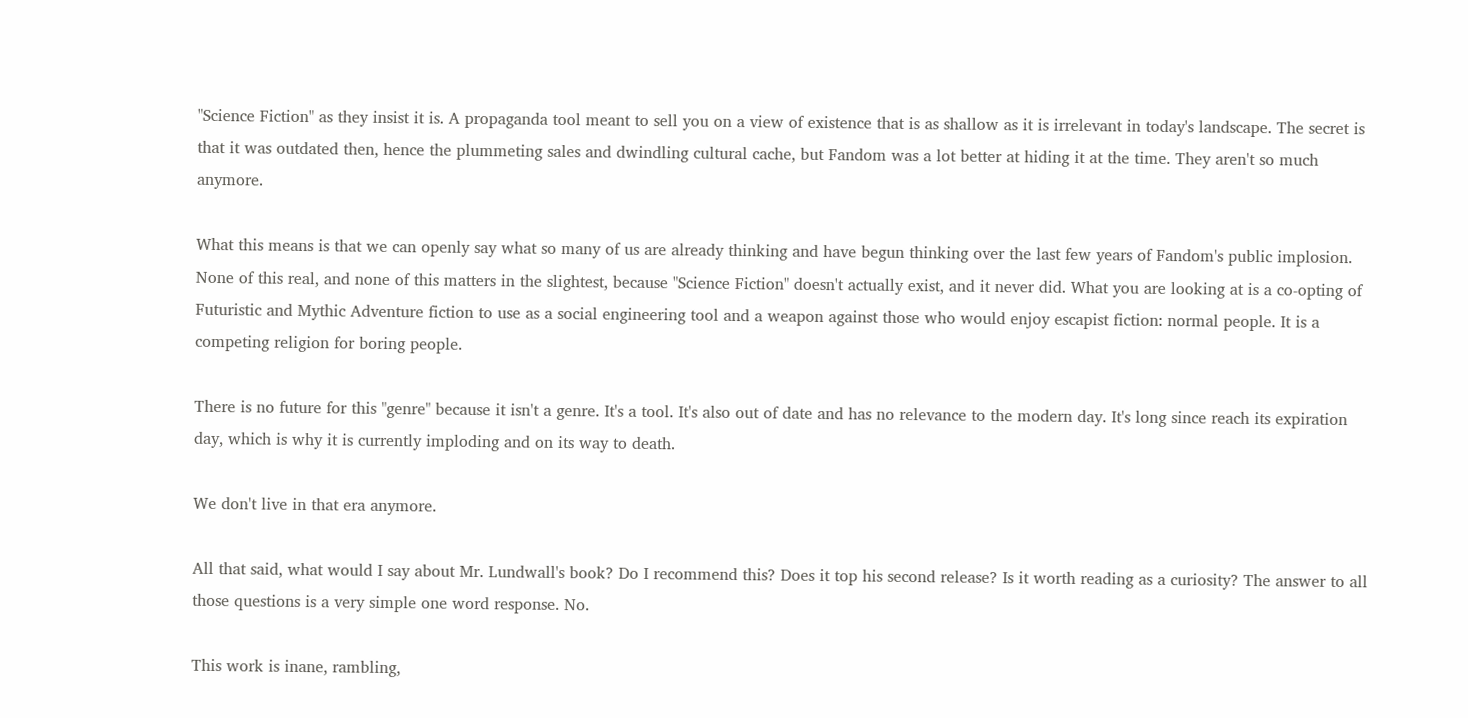"Science Fiction" as they insist it is. A propaganda tool meant to sell you on a view of existence that is as shallow as it is irrelevant in today's landscape. The secret is that it was outdated then, hence the plummeting sales and dwindling cultural cache, but Fandom was a lot better at hiding it at the time. They aren't so much anymore.

What this means is that we can openly say what so many of us are already thinking and have begun thinking over the last few years of Fandom's public implosion. None of this real, and none of this matters in the slightest, because "Science Fiction" doesn't actually exist, and it never did. What you are looking at is a co-opting of Futuristic and Mythic Adventure fiction to use as a social engineering tool and a weapon against those who would enjoy escapist fiction: normal people. It is a competing religion for boring people.

There is no future for this "genre" because it isn't a genre. It's a tool. It's also out of date and has no relevance to the modern day. It's long since reach its expiration day, which is why it is currently imploding and on its way to death.

We don't live in that era anymore.

All that said, what would I say about Mr. Lundwall's book? Do I recommend this? Does it top his second release? Is it worth reading as a curiosity? The answer to all those questions is a very simple one word response. No.

This work is inane, rambling,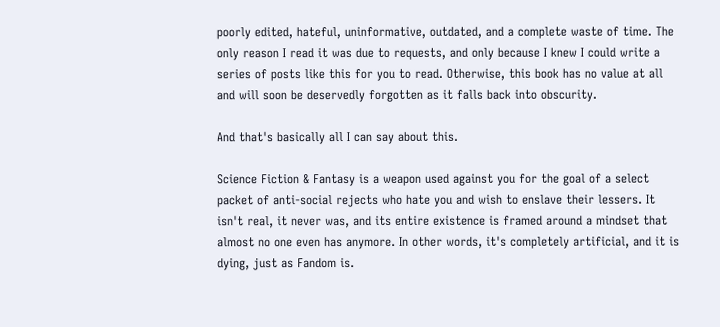poorly edited, hateful, uninformative, outdated, and a complete waste of time. The only reason I read it was due to requests, and only because I knew I could write a series of posts like this for you to read. Otherwise, this book has no value at all and will soon be deservedly forgotten as it falls back into obscurity.

And that's basically all I can say about this.

Science Fiction & Fantasy is a weapon used against you for the goal of a select packet of anti-social rejects who hate you and wish to enslave their lessers. It isn't real, it never was, and its entire existence is framed around a mindset that almost no one even has anymore. In other words, it's completely artificial, and it is dying, just as Fandom is.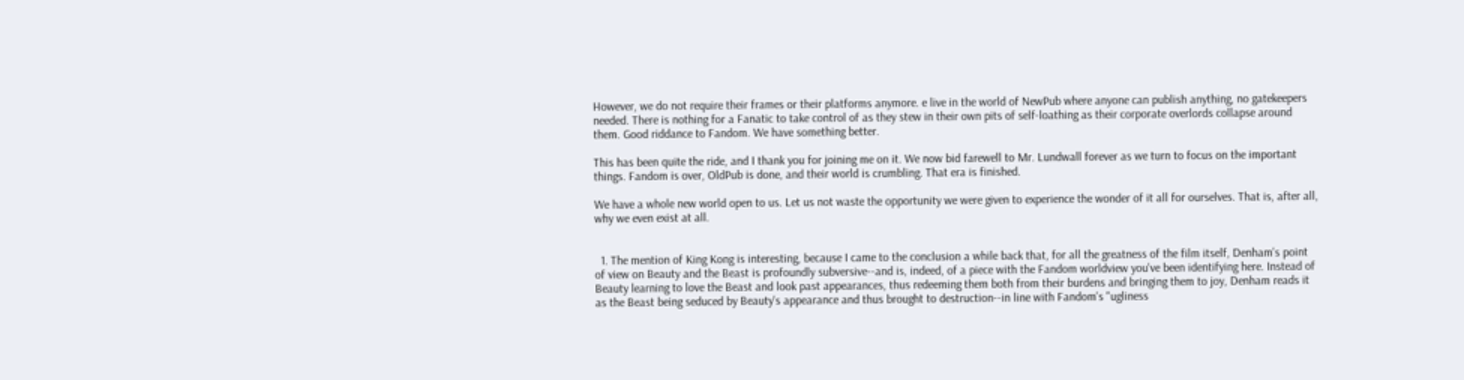However, we do not require their frames or their platforms anymore. e live in the world of NewPub where anyone can publish anything, no gatekeepers needed. There is nothing for a Fanatic to take control of as they stew in their own pits of self-loathing as their corporate overlords collapse around them. Good riddance to Fandom. We have something better.

This has been quite the ride, and I thank you for joining me on it. We now bid farewell to Mr. Lundwall forever as we turn to focus on the important things. Fandom is over, OldPub is done, and their world is crumbling. That era is finished.

We have a whole new world open to us. Let us not waste the opportunity we were given to experience the wonder of it all for ourselves. That is, after all, why we even exist at all.


  1. The mention of King Kong is interesting, because I came to the conclusion a while back that, for all the greatness of the film itself, Denham's point of view on Beauty and the Beast is profoundly subversive--and is, indeed, of a piece with the Fandom worldview you've been identifying here. Instead of Beauty learning to love the Beast and look past appearances, thus redeeming them both from their burdens and bringing them to joy, Denham reads it as the Beast being seduced by Beauty's appearance and thus brought to destruction--in line with Fandom's "ugliness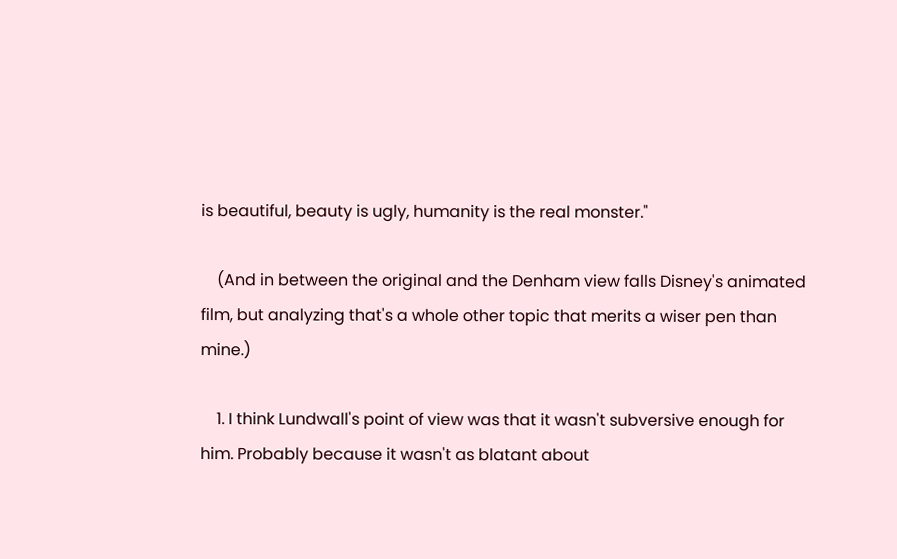is beautiful, beauty is ugly, humanity is the real monster."

    (And in between the original and the Denham view falls Disney's animated film, but analyzing that's a whole other topic that merits a wiser pen than mine.)

    1. I think Lundwall's point of view was that it wasn't subversive enough for him. Probably because it wasn't as blatant about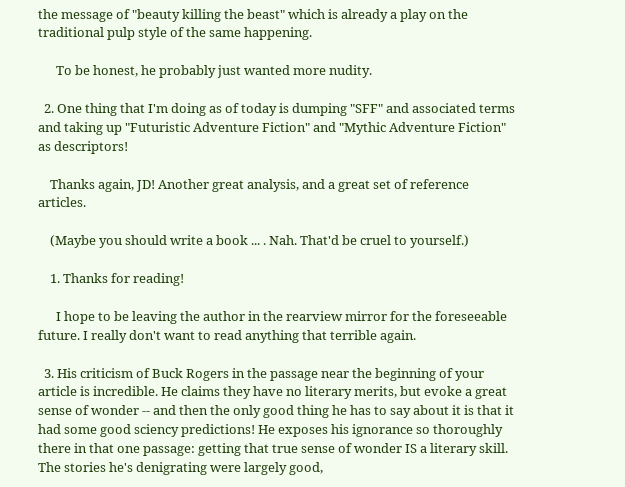the message of "beauty killing the beast" which is already a play on the traditional pulp style of the same happening.

      To be honest, he probably just wanted more nudity.

  2. One thing that I'm doing as of today is dumping "SFF" and associated terms and taking up "Futuristic Adventure Fiction" and "Mythic Adventure Fiction" as descriptors!

    Thanks again, JD! Another great analysis, and a great set of reference articles.

    (Maybe you should write a book ... . Nah. That'd be cruel to yourself.)

    1. Thanks for reading!

      I hope to be leaving the author in the rearview mirror for the foreseeable future. I really don't want to read anything that terrible again.

  3. His criticism of Buck Rogers in the passage near the beginning of your article is incredible. He claims they have no literary merits, but evoke a great sense of wonder -- and then the only good thing he has to say about it is that it had some good sciency predictions! He exposes his ignorance so thoroughly there in that one passage: getting that true sense of wonder IS a literary skill. The stories he's denigrating were largely good,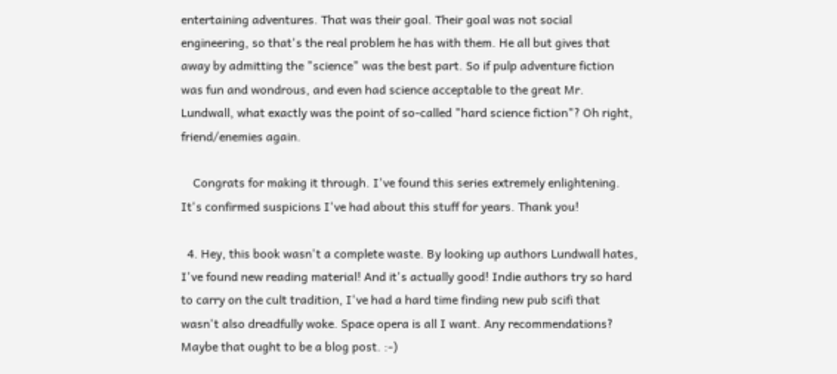entertaining adventures. That was their goal. Their goal was not social engineering, so that's the real problem he has with them. He all but gives that away by admitting the "science" was the best part. So if pulp adventure fiction was fun and wondrous, and even had science acceptable to the great Mr. Lundwall, what exactly was the point of so-called "hard science fiction"? Oh right, friend/enemies again.

    Congrats for making it through. I've found this series extremely enlightening. It's confirmed suspicions I've had about this stuff for years. Thank you!

  4. Hey, this book wasn't a complete waste. By looking up authors Lundwall hates, I've found new reading material! And it's actually good! Indie authors try so hard to carry on the cult tradition, I've had a hard time finding new pub scifi that wasn't also dreadfully woke. Space opera is all I want. Any recommendations? Maybe that ought to be a blog post. :-)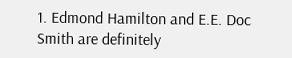1. Edmond Hamilton and E.E. Doc Smith are definitely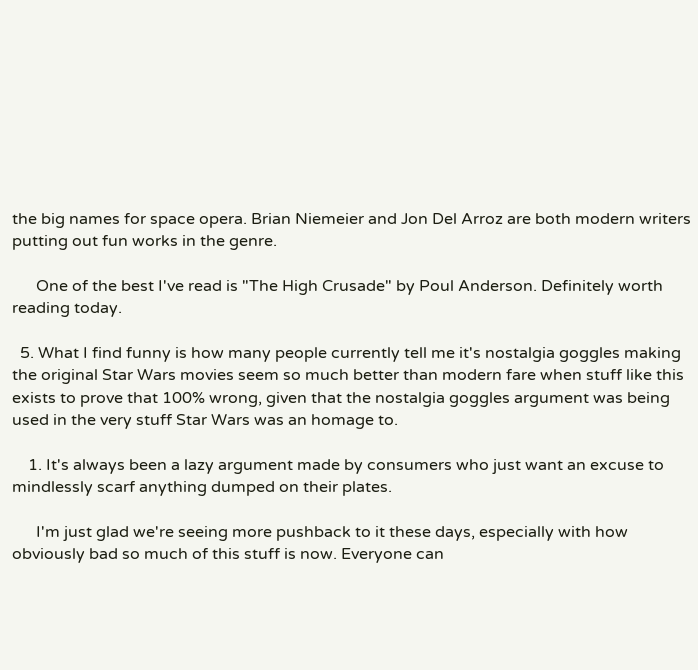the big names for space opera. Brian Niemeier and Jon Del Arroz are both modern writers putting out fun works in the genre.

      One of the best I've read is "The High Crusade" by Poul Anderson. Definitely worth reading today.

  5. What I find funny is how many people currently tell me it's nostalgia goggles making the original Star Wars movies seem so much better than modern fare when stuff like this exists to prove that 100% wrong, given that the nostalgia goggles argument was being used in the very stuff Star Wars was an homage to.

    1. It's always been a lazy argument made by consumers who just want an excuse to mindlessly scarf anything dumped on their plates.

      I'm just glad we're seeing more pushback to it these days, especially with how obviously bad so much of this stuff is now. Everyone can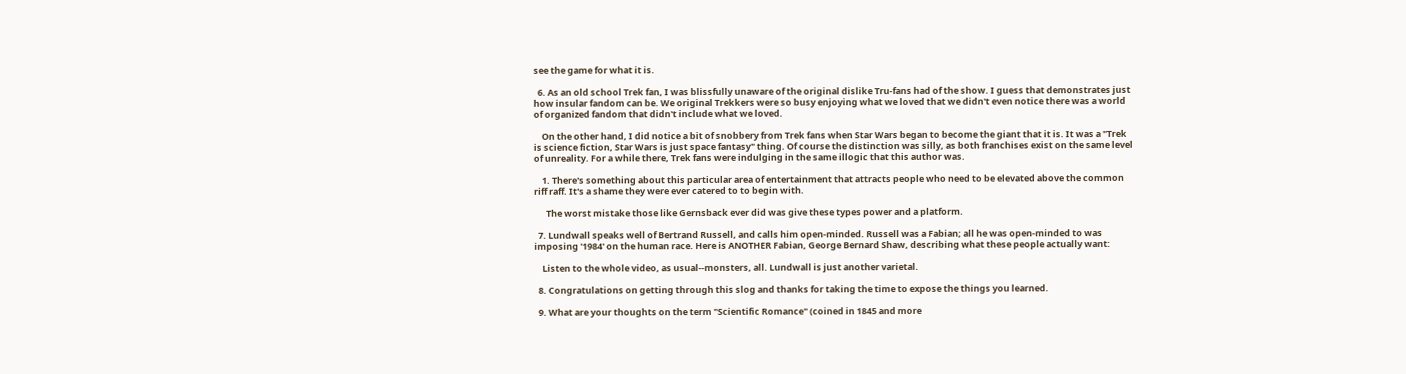see the game for what it is.

  6. As an old school Trek fan, I was blissfully unaware of the original dislike Tru-fans had of the show. I guess that demonstrates just how insular fandom can be. We original Trekkers were so busy enjoying what we loved that we didn't even notice there was a world of organized fandom that didn't include what we loved.

    On the other hand, I did notice a bit of snobbery from Trek fans when Star Wars began to become the giant that it is. It was a "Trek is science fiction, Star Wars is just space fantasy" thing. Of course the distinction was silly, as both franchises exist on the same level of unreality. For a while there, Trek fans were indulging in the same illogic that this author was.

    1. There's something about this particular area of entertainment that attracts people who need to be elevated above the common riff raff. It's a shame they were ever catered to to begin with.

      The worst mistake those like Gernsback ever did was give these types power and a platform.

  7. Lundwall speaks well of Bertrand Russell, and calls him open-minded. Russell was a Fabian; all he was open-minded to was imposing '1984' on the human race. Here is ANOTHER Fabian, George Bernard Shaw, describing what these people actually want:

    Listen to the whole video, as usual--monsters, all. Lundwall is just another varietal.

  8. Congratulations on getting through this slog and thanks for taking the time to expose the things you learned.

  9. What are your thoughts on the term "Scientific Romance" (coined in 1845 and more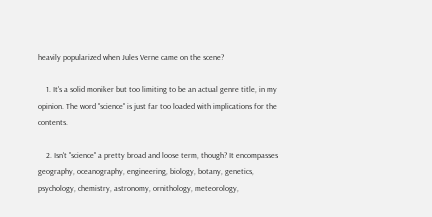heavily popularized when Jules Verne came on the scene?

    1. It's a solid moniker but too limiting to be an actual genre title, in my opinion. The word "science" is just far too loaded with implications for the contents.

    2. Isn't "science" a pretty broad and loose term, though? It encompasses geography, oceanography, engineering, biology, botany, genetics, psychology, chemistry, astronomy, ornithology, meteorology,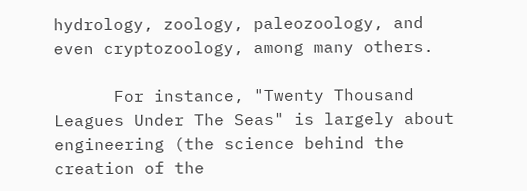hydrology, zoology, paleozoology, and even cryptozoology, among many others.

      For instance, "Twenty Thousand Leagues Under The Seas" is largely about engineering (the science behind the creation of the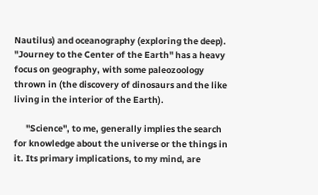Nautilus) and oceanography (exploring the deep). "Journey to the Center of the Earth" has a heavy focus on geography, with some paleozoology thrown in (the discovery of dinosaurs and the like living in the interior of the Earth).

      "Science", to me, generally implies the search for knowledge about the universe or the things in it. Its primary implications, to my mind, are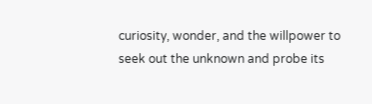curiosity, wonder, and the willpower to seek out the unknown and probe its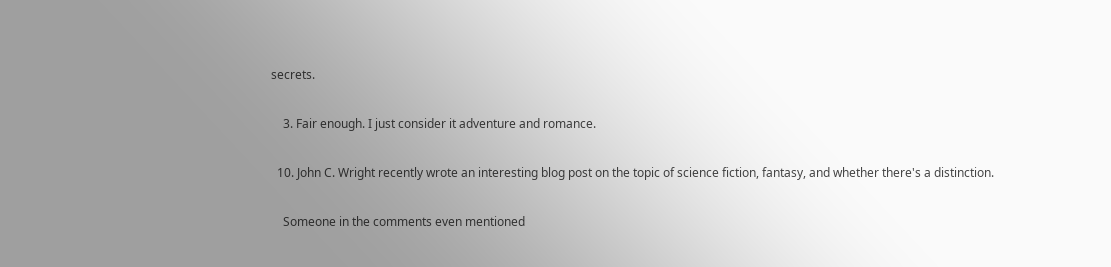secrets.

    3. Fair enough. I just consider it adventure and romance.

  10. John C. Wright recently wrote an interesting blog post on the topic of science fiction, fantasy, and whether there's a distinction.

    Someone in the comments even mentioned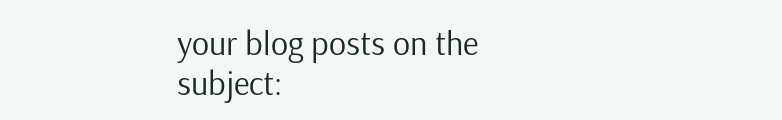your blog posts on the subject: